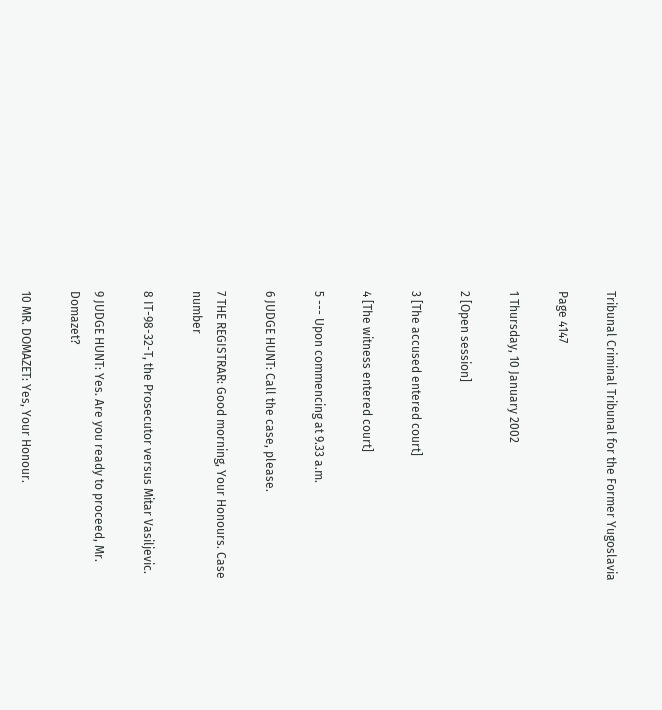Tribunal Criminal Tribunal for the Former Yugoslavia

Page 4147

1 Thursday, 10 January 2002

2 [Open session]

3 [The accused entered court]

4 [The witness entered court]

5 --- Upon commencing at 9.33 a.m.

6 JUDGE HUNT: Call the case, please.

7 THE REGISTRAR: Good morning, Your Honours. Case number

8 IT-98-32-T, the Prosecutor versus Mitar Vasiljevic.

9 JUDGE HUNT: Yes. Are you ready to proceed, Mr. Domazet?

10 MR. DOMAZET: Yes, Your Honour.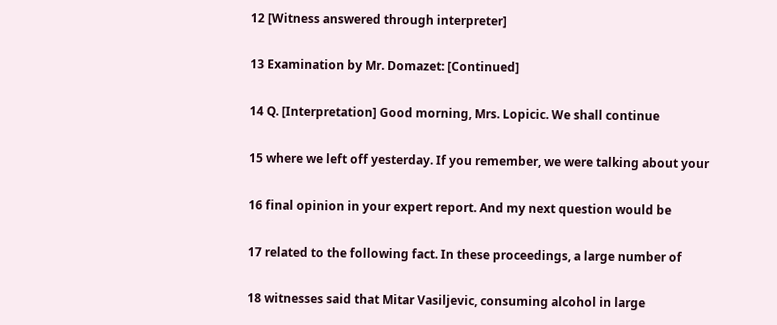12 [Witness answered through interpreter]

13 Examination by Mr. Domazet: [Continued]

14 Q. [Interpretation] Good morning, Mrs. Lopicic. We shall continue

15 where we left off yesterday. If you remember, we were talking about your

16 final opinion in your expert report. And my next question would be

17 related to the following fact. In these proceedings, a large number of

18 witnesses said that Mitar Vasiljevic, consuming alcohol in large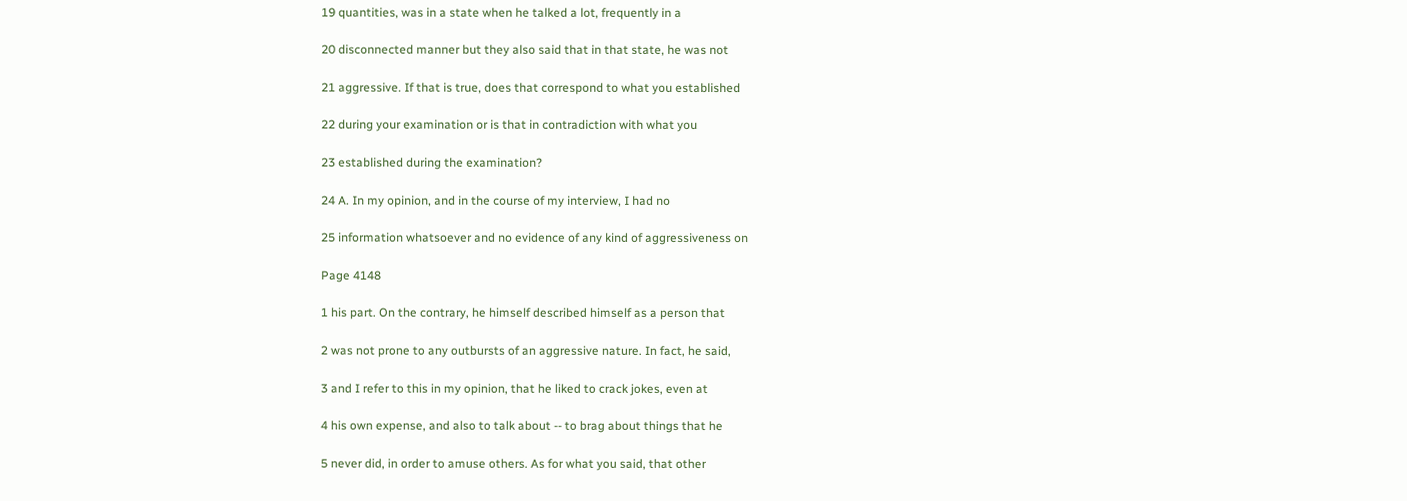19 quantities, was in a state when he talked a lot, frequently in a

20 disconnected manner but they also said that in that state, he was not

21 aggressive. If that is true, does that correspond to what you established

22 during your examination or is that in contradiction with what you

23 established during the examination?

24 A. In my opinion, and in the course of my interview, I had no

25 information whatsoever and no evidence of any kind of aggressiveness on

Page 4148

1 his part. On the contrary, he himself described himself as a person that

2 was not prone to any outbursts of an aggressive nature. In fact, he said,

3 and I refer to this in my opinion, that he liked to crack jokes, even at

4 his own expense, and also to talk about -- to brag about things that he

5 never did, in order to amuse others. As for what you said, that other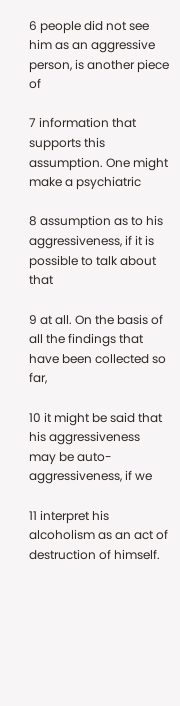6 people did not see him as an aggressive person, is another piece of

7 information that supports this assumption. One might make a psychiatric

8 assumption as to his aggressiveness, if it is possible to talk about that

9 at all. On the basis of all the findings that have been collected so far,

10 it might be said that his aggressiveness may be auto-aggressiveness, if we

11 interpret his alcoholism as an act of destruction of himself.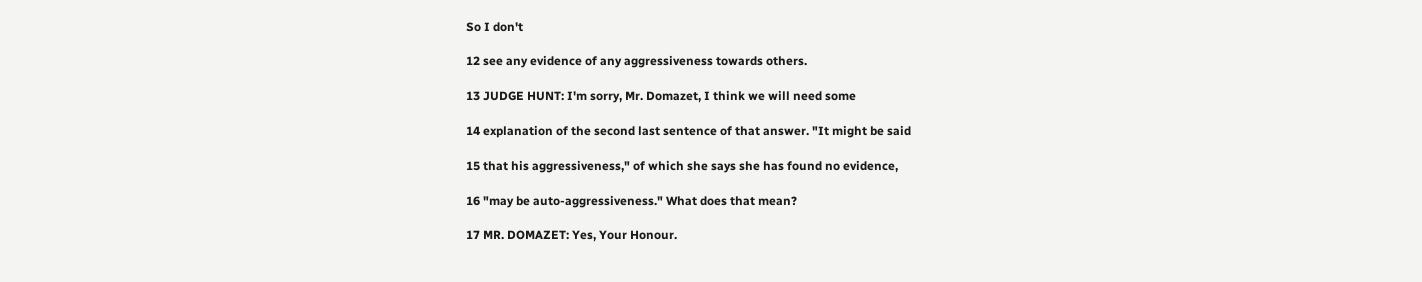So I don't

12 see any evidence of any aggressiveness towards others.

13 JUDGE HUNT: I'm sorry, Mr. Domazet, I think we will need some

14 explanation of the second last sentence of that answer. "It might be said

15 that his aggressiveness," of which she says she has found no evidence,

16 "may be auto-aggressiveness." What does that mean?

17 MR. DOMAZET: Yes, Your Honour.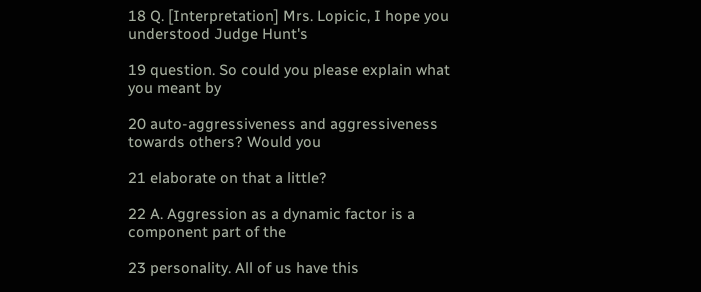18 Q. [Interpretation] Mrs. Lopicic, I hope you understood Judge Hunt's

19 question. So could you please explain what you meant by

20 auto-aggressiveness and aggressiveness towards others? Would you

21 elaborate on that a little?

22 A. Aggression as a dynamic factor is a component part of the

23 personality. All of us have this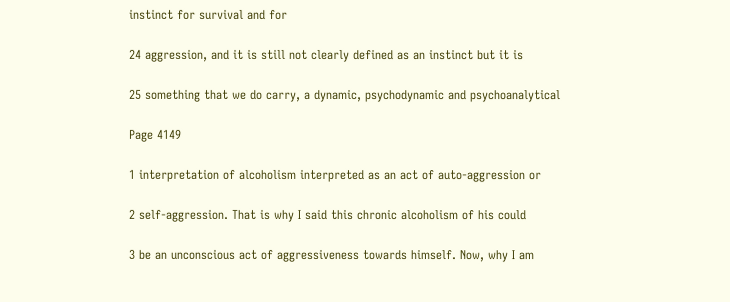instinct for survival and for

24 aggression, and it is still not clearly defined as an instinct but it is

25 something that we do carry, a dynamic, psychodynamic and psychoanalytical

Page 4149

1 interpretation of alcoholism interpreted as an act of auto-aggression or

2 self-aggression. That is why I said this chronic alcoholism of his could

3 be an unconscious act of aggressiveness towards himself. Now, why I am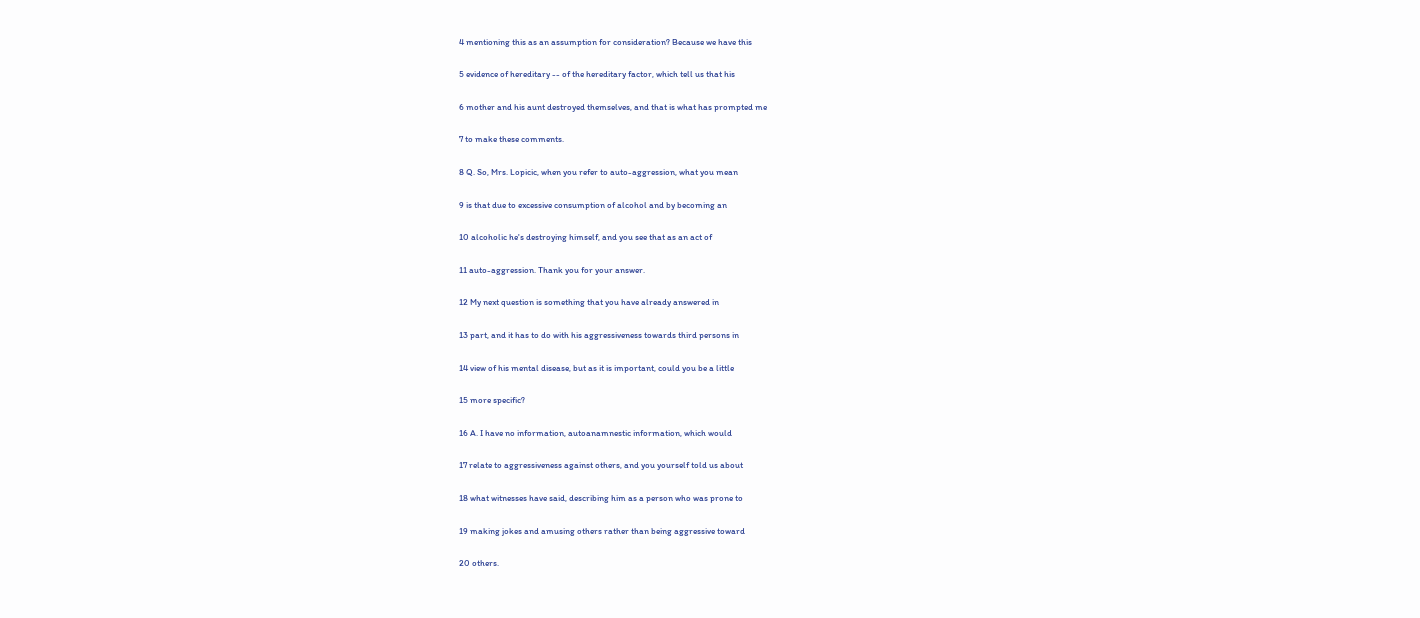4 mentioning this as an assumption for consideration? Because we have this

5 evidence of hereditary -- of the hereditary factor, which tell us that his

6 mother and his aunt destroyed themselves, and that is what has prompted me

7 to make these comments.

8 Q. So, Mrs. Lopicic, when you refer to auto-aggression, what you mean

9 is that due to excessive consumption of alcohol and by becoming an

10 alcoholic he's destroying himself, and you see that as an act of

11 auto-aggression. Thank you for your answer.

12 My next question is something that you have already answered in

13 part, and it has to do with his aggressiveness towards third persons in

14 view of his mental disease, but as it is important, could you be a little

15 more specific?

16 A. I have no information, autoanamnestic information, which would

17 relate to aggressiveness against others, and you yourself told us about

18 what witnesses have said, describing him as a person who was prone to

19 making jokes and amusing others rather than being aggressive toward

20 others.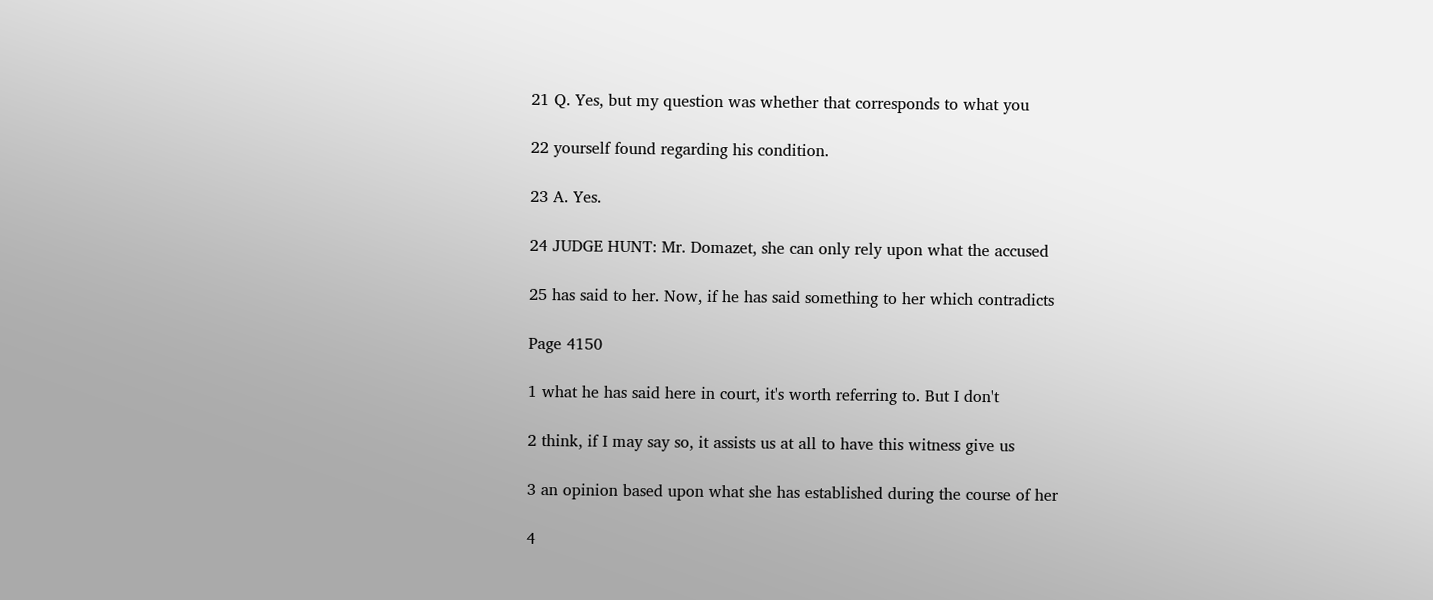21 Q. Yes, but my question was whether that corresponds to what you

22 yourself found regarding his condition.

23 A. Yes.

24 JUDGE HUNT: Mr. Domazet, she can only rely upon what the accused

25 has said to her. Now, if he has said something to her which contradicts

Page 4150

1 what he has said here in court, it's worth referring to. But I don't

2 think, if I may say so, it assists us at all to have this witness give us

3 an opinion based upon what she has established during the course of her

4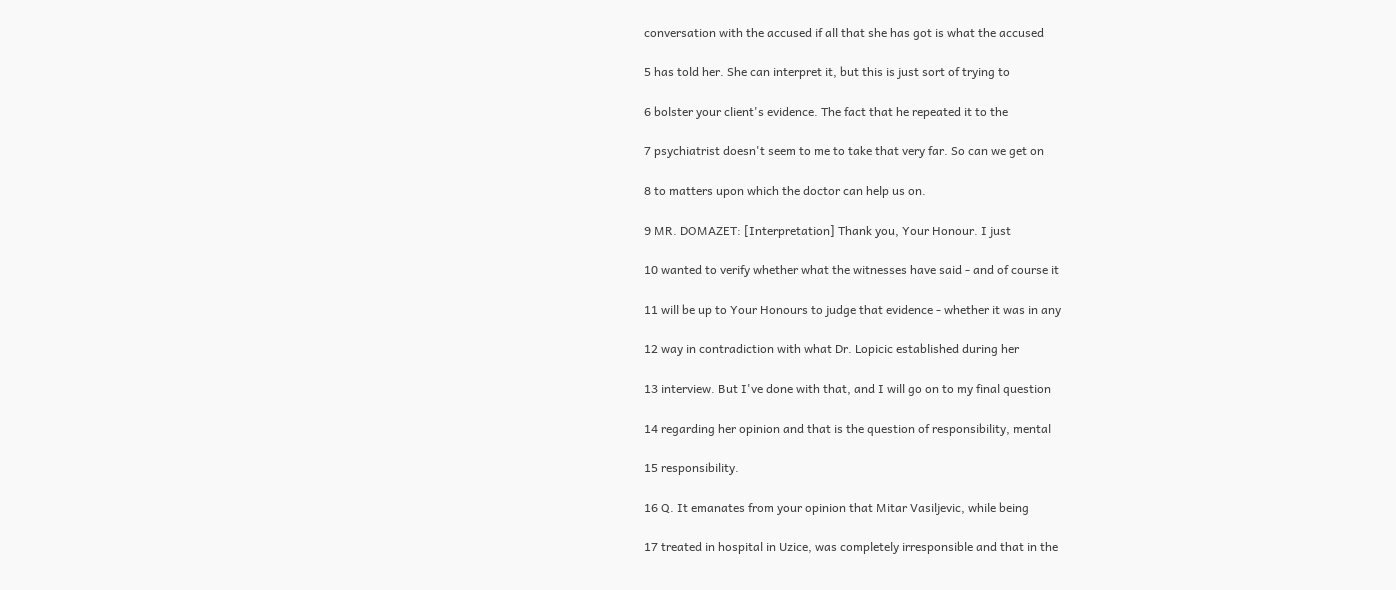conversation with the accused if all that she has got is what the accused

5 has told her. She can interpret it, but this is just sort of trying to

6 bolster your client's evidence. The fact that he repeated it to the

7 psychiatrist doesn't seem to me to take that very far. So can we get on

8 to matters upon which the doctor can help us on.

9 MR. DOMAZET: [Interpretation] Thank you, Your Honour. I just

10 wanted to verify whether what the witnesses have said - and of course it

11 will be up to Your Honours to judge that evidence - whether it was in any

12 way in contradiction with what Dr. Lopicic established during her

13 interview. But I've done with that, and I will go on to my final question

14 regarding her opinion and that is the question of responsibility, mental

15 responsibility.

16 Q. It emanates from your opinion that Mitar Vasiljevic, while being

17 treated in hospital in Uzice, was completely irresponsible and that in the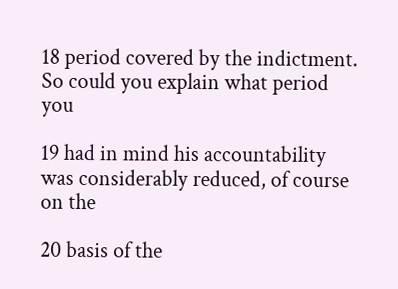18 period covered by the indictment. So could you explain what period you

19 had in mind his accountability was considerably reduced, of course on the

20 basis of the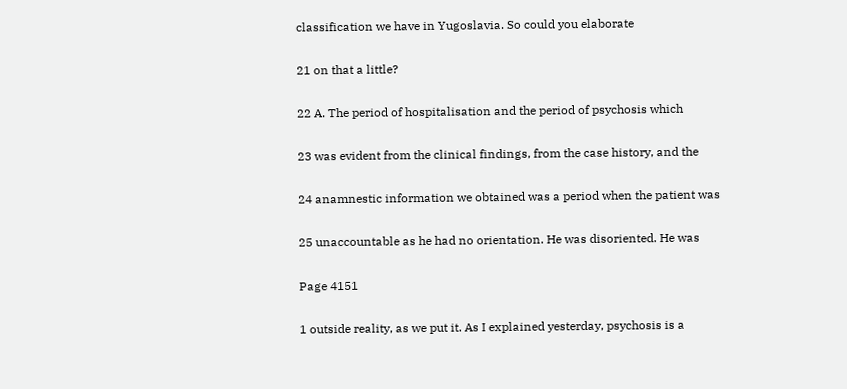classification we have in Yugoslavia. So could you elaborate

21 on that a little?

22 A. The period of hospitalisation and the period of psychosis which

23 was evident from the clinical findings, from the case history, and the

24 anamnestic information we obtained was a period when the patient was

25 unaccountable as he had no orientation. He was disoriented. He was

Page 4151

1 outside reality, as we put it. As I explained yesterday, psychosis is a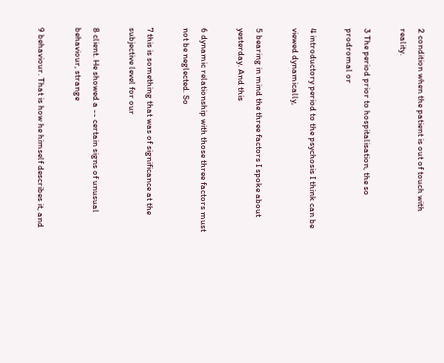2 condition when the patient is out of touch with reality.

3 The period prior to hospitalisation, the so prodromal or

4 introductory period to the psychosis I think can be viewed dynamically,

5 bearing in mind the three factors I spoke about yesterday. And this

6 dynamic relationship with those three factors must not be neglected. So

7 this is something that was of significance at the subjective level for our

8 client. He showed a -- certain signs of unusual behaviour, strange

9 behaviour. That is how he himself describes it, and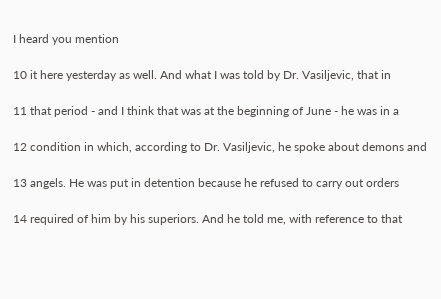I heard you mention

10 it here yesterday as well. And what I was told by Dr. Vasiljevic, that in

11 that period - and I think that was at the beginning of June - he was in a

12 condition in which, according to Dr. Vasiljevic, he spoke about demons and

13 angels. He was put in detention because he refused to carry out orders

14 required of him by his superiors. And he told me, with reference to that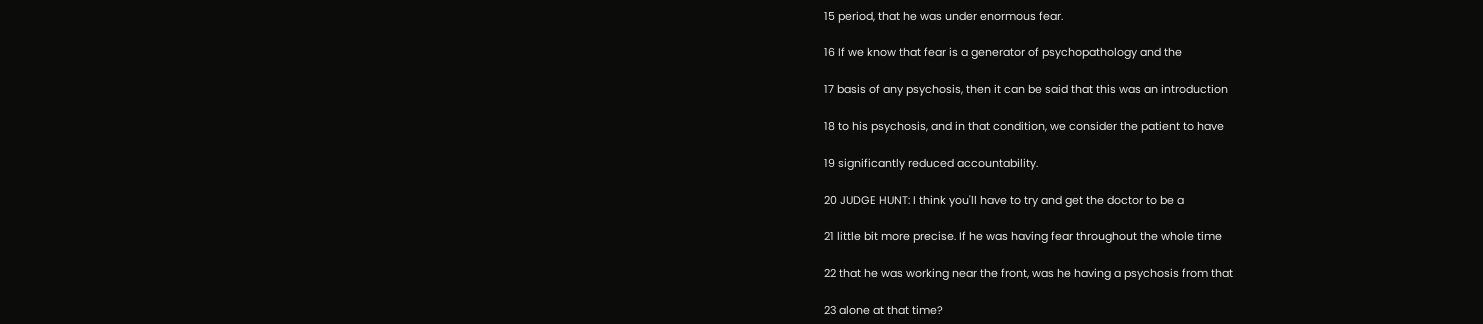15 period, that he was under enormous fear.

16 If we know that fear is a generator of psychopathology and the

17 basis of any psychosis, then it can be said that this was an introduction

18 to his psychosis, and in that condition, we consider the patient to have

19 significantly reduced accountability.

20 JUDGE HUNT: I think you'll have to try and get the doctor to be a

21 little bit more precise. If he was having fear throughout the whole time

22 that he was working near the front, was he having a psychosis from that

23 alone at that time?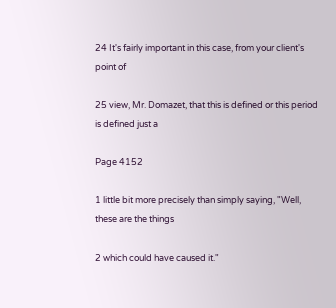24 It's fairly important in this case, from your client's point of

25 view, Mr. Domazet, that this is defined or this period is defined just a

Page 4152

1 little bit more precisely than simply saying, "Well, these are the things

2 which could have caused it."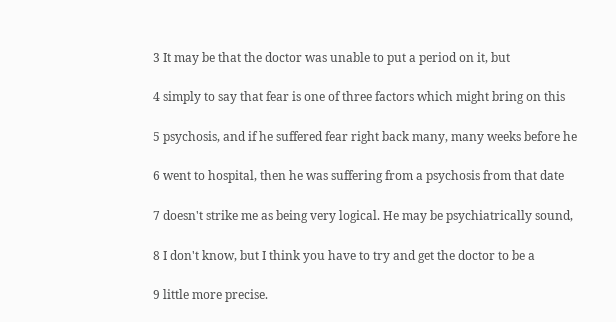3 It may be that the doctor was unable to put a period on it, but

4 simply to say that fear is one of three factors which might bring on this

5 psychosis, and if he suffered fear right back many, many weeks before he

6 went to hospital, then he was suffering from a psychosis from that date

7 doesn't strike me as being very logical. He may be psychiatrically sound,

8 I don't know, but I think you have to try and get the doctor to be a

9 little more precise.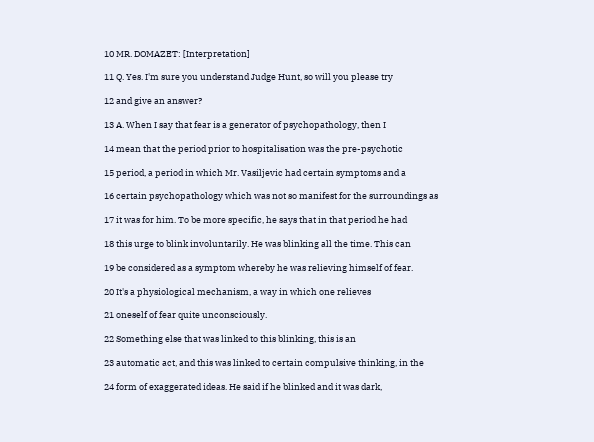10 MR. DOMAZET: [Interpretation]

11 Q. Yes. I'm sure you understand Judge Hunt, so will you please try

12 and give an answer?

13 A. When I say that fear is a generator of psychopathology, then I

14 mean that the period prior to hospitalisation was the pre-psychotic

15 period, a period in which Mr. Vasiljevic had certain symptoms and a

16 certain psychopathology which was not so manifest for the surroundings as

17 it was for him. To be more specific, he says that in that period he had

18 this urge to blink involuntarily. He was blinking all the time. This can

19 be considered as a symptom whereby he was relieving himself of fear.

20 It's a physiological mechanism, a way in which one relieves

21 oneself of fear quite unconsciously.

22 Something else that was linked to this blinking, this is an

23 automatic act, and this was linked to certain compulsive thinking, in the

24 form of exaggerated ideas. He said if he blinked and it was dark,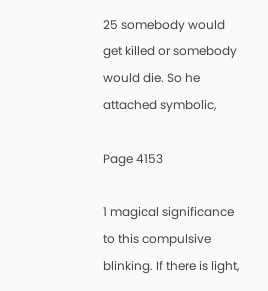25 somebody would get killed or somebody would die. So he attached symbolic,

Page 4153

1 magical significance to this compulsive blinking. If there is light,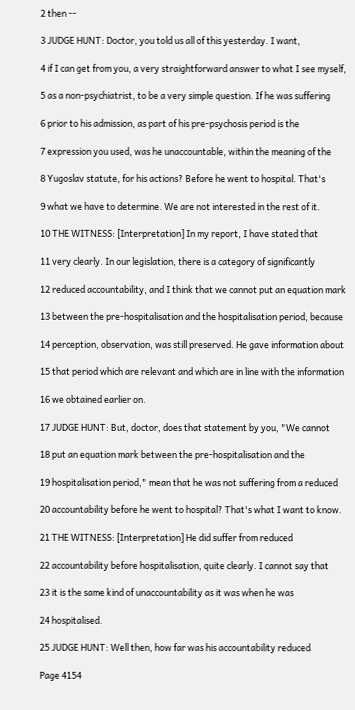2 then --

3 JUDGE HUNT: Doctor, you told us all of this yesterday. I want,

4 if I can get from you, a very straightforward answer to what I see myself,

5 as a non-psychiatrist, to be a very simple question. If he was suffering

6 prior to his admission, as part of his pre-psychosis period is the

7 expression you used, was he unaccountable, within the meaning of the

8 Yugoslav statute, for his actions? Before he went to hospital. That's

9 what we have to determine. We are not interested in the rest of it.

10 THE WITNESS: [Interpretation] In my report, I have stated that

11 very clearly. In our legislation, there is a category of significantly

12 reduced accountability, and I think that we cannot put an equation mark

13 between the pre-hospitalisation and the hospitalisation period, because

14 perception, observation, was still preserved. He gave information about

15 that period which are relevant and which are in line with the information

16 we obtained earlier on.

17 JUDGE HUNT: But, doctor, does that statement by you, "We cannot

18 put an equation mark between the pre-hospitalisation and the

19 hospitalisation period," mean that he was not suffering from a reduced

20 accountability before he went to hospital? That's what I want to know.

21 THE WITNESS: [Interpretation] He did suffer from reduced

22 accountability before hospitalisation, quite clearly. I cannot say that

23 it is the same kind of unaccountability as it was when he was

24 hospitalised.

25 JUDGE HUNT: Well then, how far was his accountability reduced

Page 4154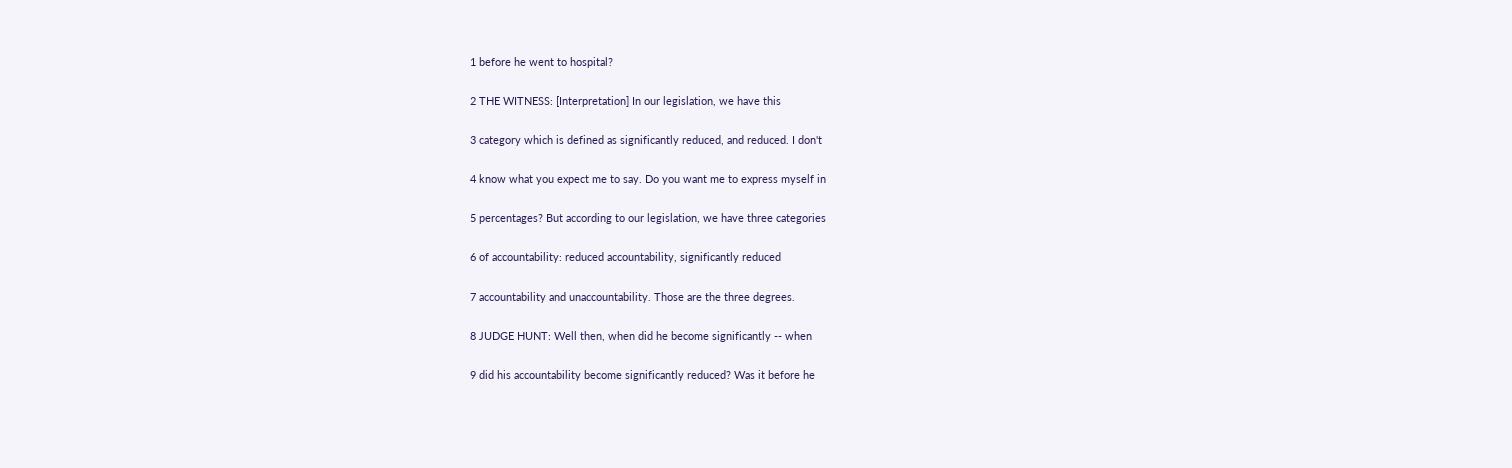1 before he went to hospital?

2 THE WITNESS: [Interpretation] In our legislation, we have this

3 category which is defined as significantly reduced, and reduced. I don't

4 know what you expect me to say. Do you want me to express myself in

5 percentages? But according to our legislation, we have three categories

6 of accountability: reduced accountability, significantly reduced

7 accountability and unaccountability. Those are the three degrees.

8 JUDGE HUNT: Well then, when did he become significantly -- when

9 did his accountability become significantly reduced? Was it before he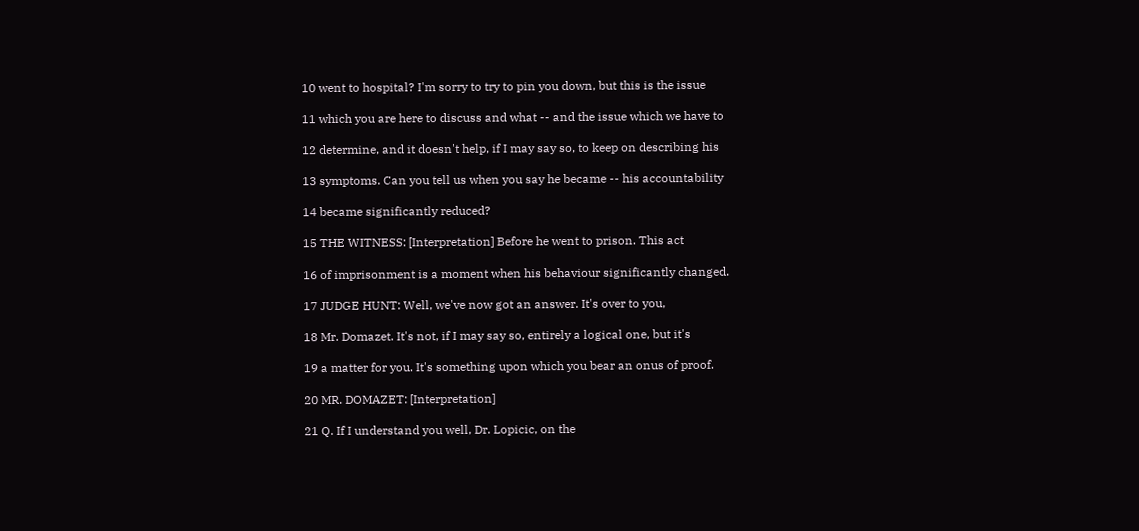10 went to hospital? I'm sorry to try to pin you down, but this is the issue

11 which you are here to discuss and what -- and the issue which we have to

12 determine, and it doesn't help, if I may say so, to keep on describing his

13 symptoms. Can you tell us when you say he became -- his accountability

14 became significantly reduced?

15 THE WITNESS: [Interpretation] Before he went to prison. This act

16 of imprisonment is a moment when his behaviour significantly changed.

17 JUDGE HUNT: Well, we've now got an answer. It's over to you,

18 Mr. Domazet. It's not, if I may say so, entirely a logical one, but it's

19 a matter for you. It's something upon which you bear an onus of proof.

20 MR. DOMAZET: [Interpretation]

21 Q. If I understand you well, Dr. Lopicic, on the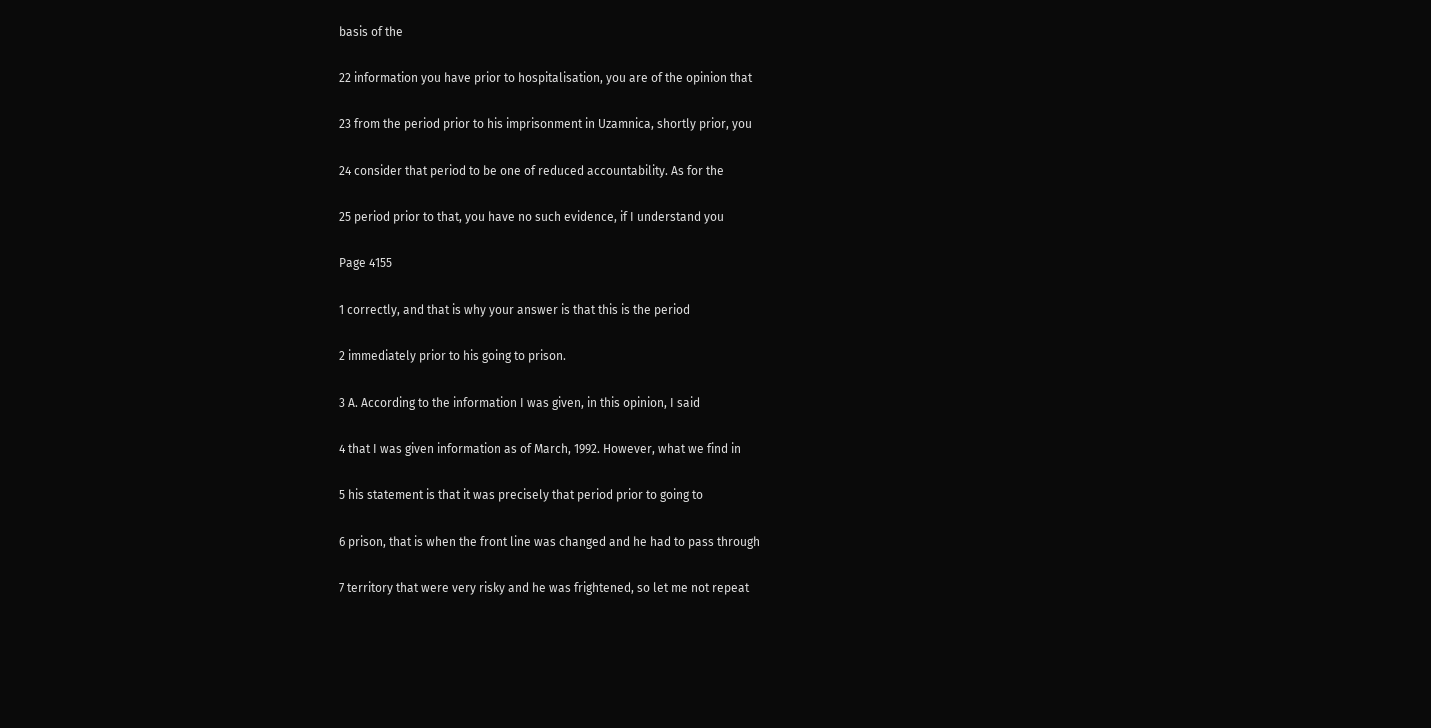basis of the

22 information you have prior to hospitalisation, you are of the opinion that

23 from the period prior to his imprisonment in Uzamnica, shortly prior, you

24 consider that period to be one of reduced accountability. As for the

25 period prior to that, you have no such evidence, if I understand you

Page 4155

1 correctly, and that is why your answer is that this is the period

2 immediately prior to his going to prison.

3 A. According to the information I was given, in this opinion, I said

4 that I was given information as of March, 1992. However, what we find in

5 his statement is that it was precisely that period prior to going to

6 prison, that is when the front line was changed and he had to pass through

7 territory that were very risky and he was frightened, so let me not repeat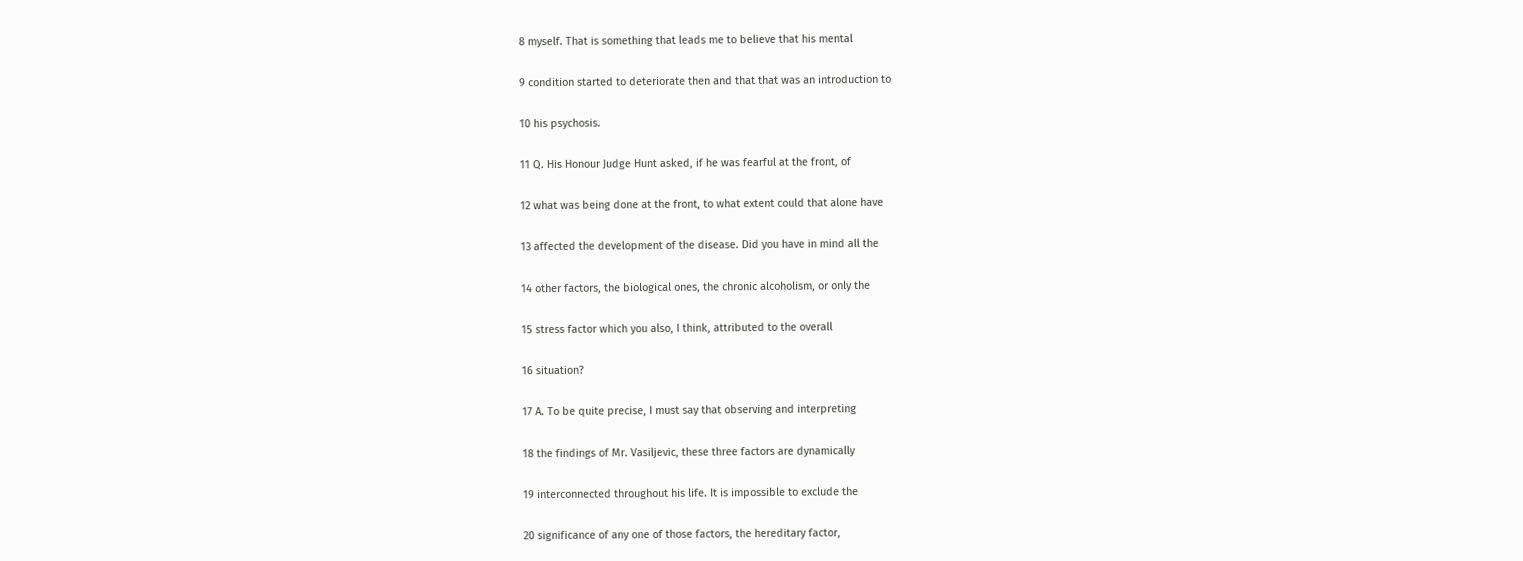8 myself. That is something that leads me to believe that his mental

9 condition started to deteriorate then and that that was an introduction to

10 his psychosis.

11 Q. His Honour Judge Hunt asked, if he was fearful at the front, of

12 what was being done at the front, to what extent could that alone have

13 affected the development of the disease. Did you have in mind all the

14 other factors, the biological ones, the chronic alcoholism, or only the

15 stress factor which you also, I think, attributed to the overall

16 situation?

17 A. To be quite precise, I must say that observing and interpreting

18 the findings of Mr. Vasiljevic, these three factors are dynamically

19 interconnected throughout his life. It is impossible to exclude the

20 significance of any one of those factors, the hereditary factor,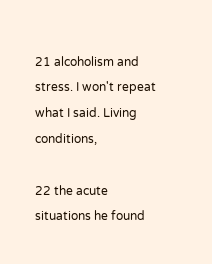21 alcoholism and stress. I won't repeat what I said. Living conditions,

22 the acute situations he found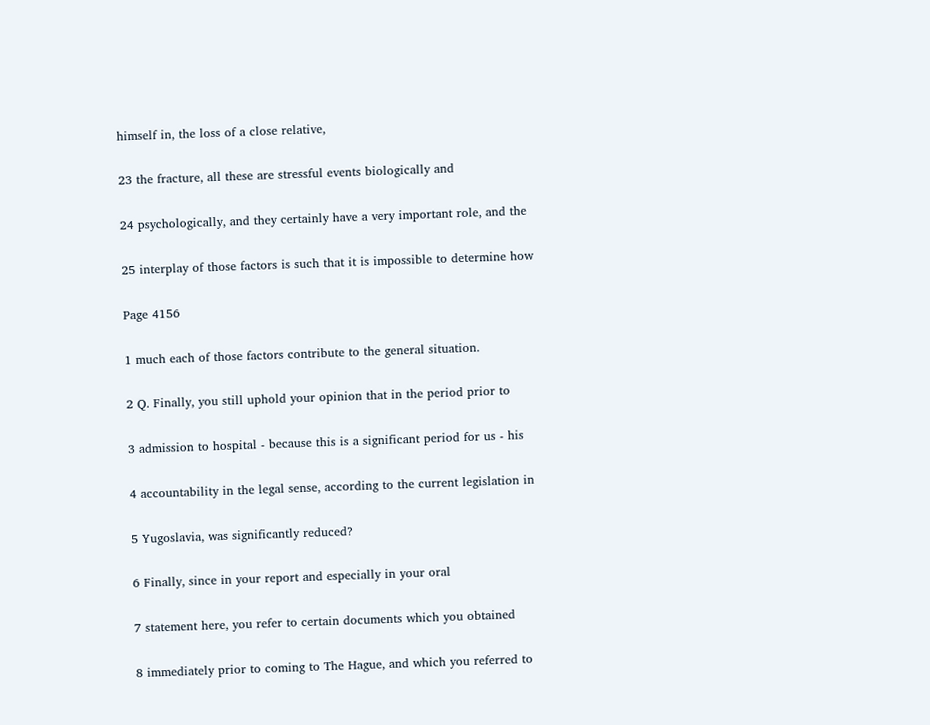himself in, the loss of a close relative,

23 the fracture, all these are stressful events biologically and

24 psychologically, and they certainly have a very important role, and the

25 interplay of those factors is such that it is impossible to determine how

Page 4156

1 much each of those factors contribute to the general situation.

2 Q. Finally, you still uphold your opinion that in the period prior to

3 admission to hospital - because this is a significant period for us - his

4 accountability in the legal sense, according to the current legislation in

5 Yugoslavia, was significantly reduced?

6 Finally, since in your report and especially in your oral

7 statement here, you refer to certain documents which you obtained

8 immediately prior to coming to The Hague, and which you referred to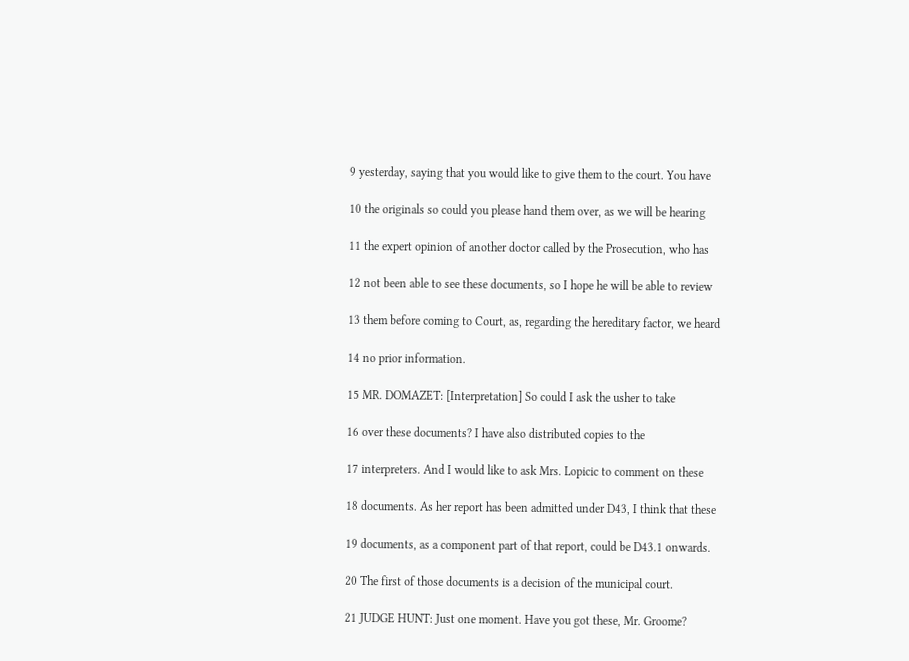9 yesterday, saying that you would like to give them to the court. You have

10 the originals so could you please hand them over, as we will be hearing

11 the expert opinion of another doctor called by the Prosecution, who has

12 not been able to see these documents, so I hope he will be able to review

13 them before coming to Court, as, regarding the hereditary factor, we heard

14 no prior information.

15 MR. DOMAZET: [Interpretation] So could I ask the usher to take

16 over these documents? I have also distributed copies to the

17 interpreters. And I would like to ask Mrs. Lopicic to comment on these

18 documents. As her report has been admitted under D43, I think that these

19 documents, as a component part of that report, could be D43.1 onwards.

20 The first of those documents is a decision of the municipal court.

21 JUDGE HUNT: Just one moment. Have you got these, Mr. Groome?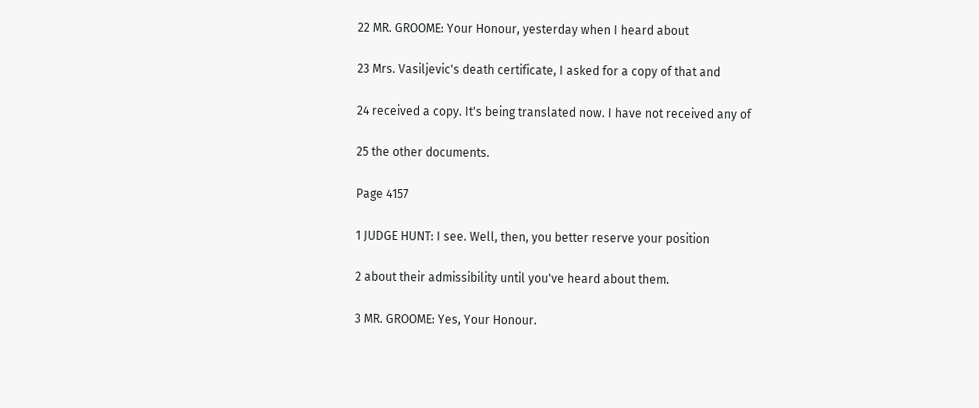22 MR. GROOME: Your Honour, yesterday when I heard about

23 Mrs. Vasiljevic's death certificate, I asked for a copy of that and

24 received a copy. It's being translated now. I have not received any of

25 the other documents.

Page 4157

1 JUDGE HUNT: I see. Well, then, you better reserve your position

2 about their admissibility until you've heard about them.

3 MR. GROOME: Yes, Your Honour.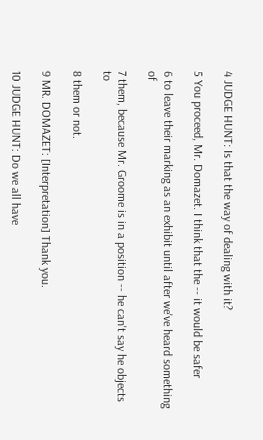4 JUDGE HUNT: Is that the way of dealing with it?

5 You proceed, Mr. Domazet. I think that the -- it would be safer

6 to leave their marking as an exhibit until after we've heard something of

7 them, because Mr. Groome is in a position -- he can't say he objects to

8 them or not.

9 MR. DOMAZET: [Interpretation] Thank you.

10 JUDGE HUNT: Do we all have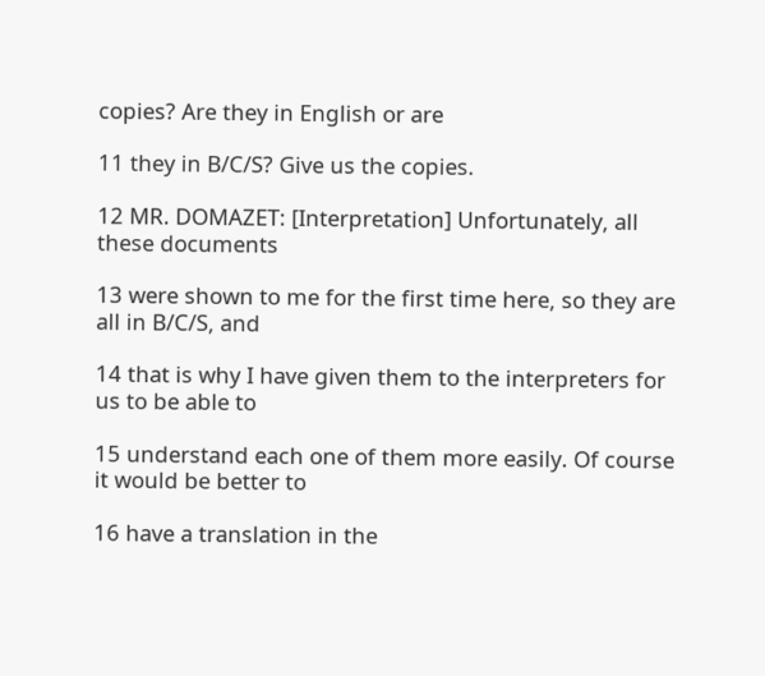copies? Are they in English or are

11 they in B/C/S? Give us the copies.

12 MR. DOMAZET: [Interpretation] Unfortunately, all these documents

13 were shown to me for the first time here, so they are all in B/C/S, and

14 that is why I have given them to the interpreters for us to be able to

15 understand each one of them more easily. Of course it would be better to

16 have a translation in the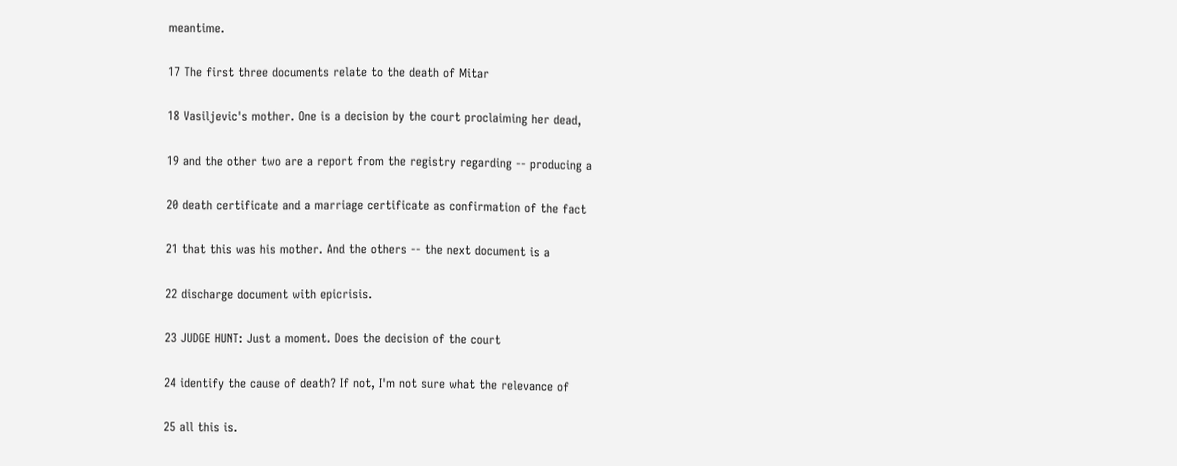meantime.

17 The first three documents relate to the death of Mitar

18 Vasiljevic's mother. One is a decision by the court proclaiming her dead,

19 and the other two are a report from the registry regarding -- producing a

20 death certificate and a marriage certificate as confirmation of the fact

21 that this was his mother. And the others -- the next document is a

22 discharge document with epicrisis.

23 JUDGE HUNT: Just a moment. Does the decision of the court

24 identify the cause of death? If not, I'm not sure what the relevance of

25 all this is.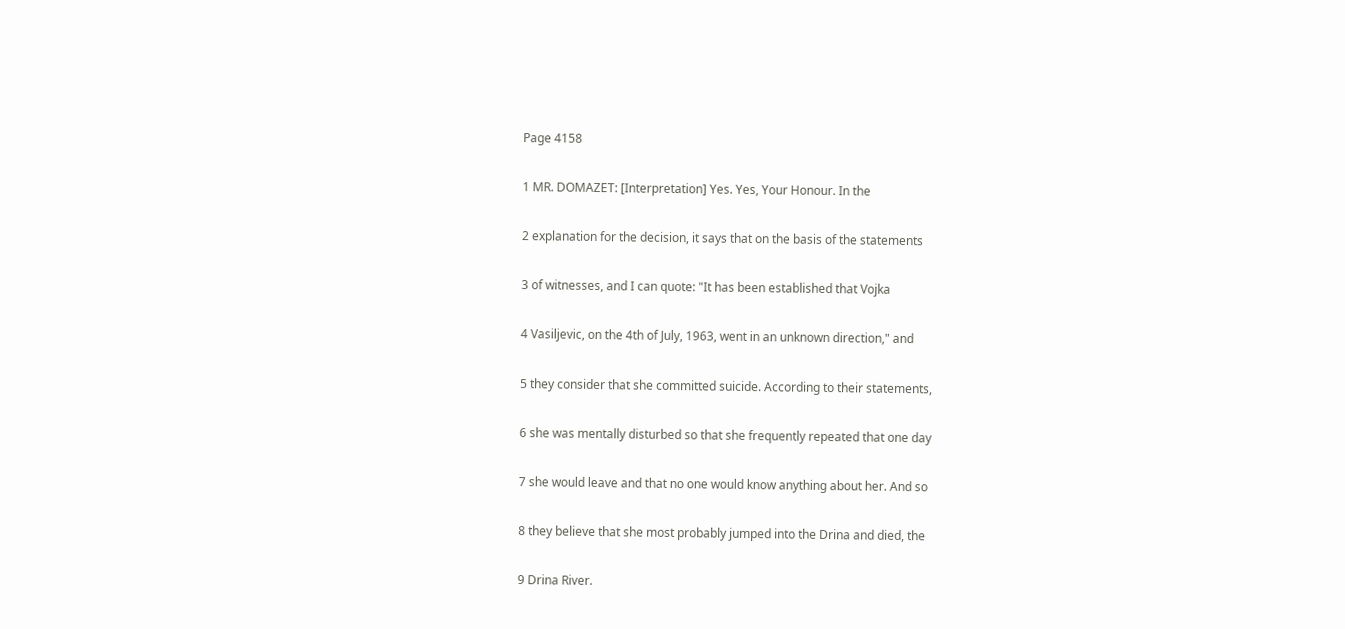Page 4158

1 MR. DOMAZET: [Interpretation] Yes. Yes, Your Honour. In the

2 explanation for the decision, it says that on the basis of the statements

3 of witnesses, and I can quote: "It has been established that Vojka

4 Vasiljevic, on the 4th of July, 1963, went in an unknown direction," and

5 they consider that she committed suicide. According to their statements,

6 she was mentally disturbed so that she frequently repeated that one day

7 she would leave and that no one would know anything about her. And so

8 they believe that she most probably jumped into the Drina and died, the

9 Drina River.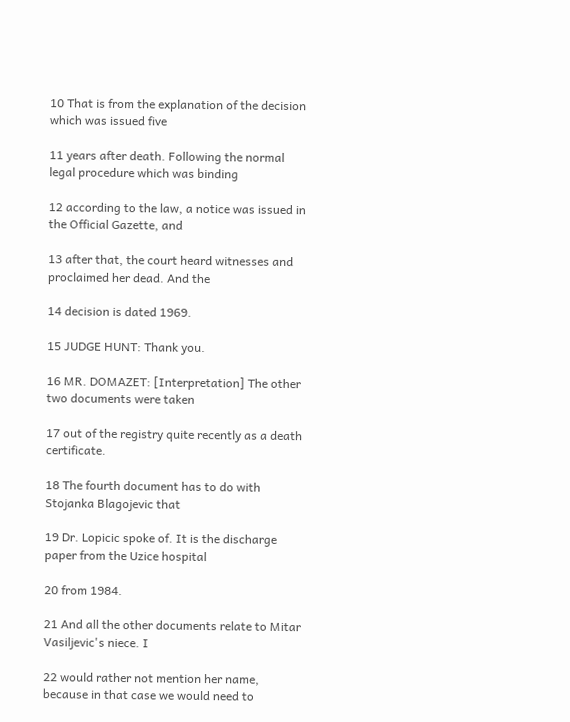10 That is from the explanation of the decision which was issued five

11 years after death. Following the normal legal procedure which was binding

12 according to the law, a notice was issued in the Official Gazette, and

13 after that, the court heard witnesses and proclaimed her dead. And the

14 decision is dated 1969.

15 JUDGE HUNT: Thank you.

16 MR. DOMAZET: [Interpretation] The other two documents were taken

17 out of the registry quite recently as a death certificate.

18 The fourth document has to do with Stojanka Blagojevic that

19 Dr. Lopicic spoke of. It is the discharge paper from the Uzice hospital

20 from 1984.

21 And all the other documents relate to Mitar Vasiljevic's niece. I

22 would rather not mention her name, because in that case we would need to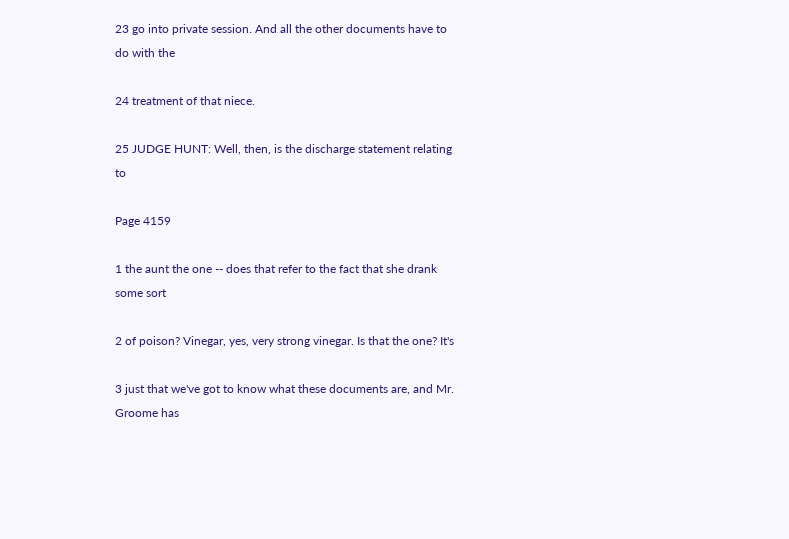23 go into private session. And all the other documents have to do with the

24 treatment of that niece.

25 JUDGE HUNT: Well, then, is the discharge statement relating to

Page 4159

1 the aunt the one -- does that refer to the fact that she drank some sort

2 of poison? Vinegar, yes, very strong vinegar. Is that the one? It's

3 just that we've got to know what these documents are, and Mr. Groome has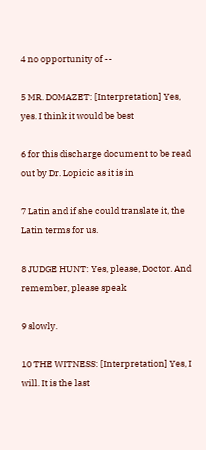4 no opportunity of --

5 MR. DOMAZET: [Interpretation] Yes, yes. I think it would be best

6 for this discharge document to be read out by Dr. Lopicic as it is in

7 Latin and if she could translate it, the Latin terms for us.

8 JUDGE HUNT: Yes, please, Doctor. And remember, please speak

9 slowly.

10 THE WITNESS: [Interpretation] Yes, I will. It is the last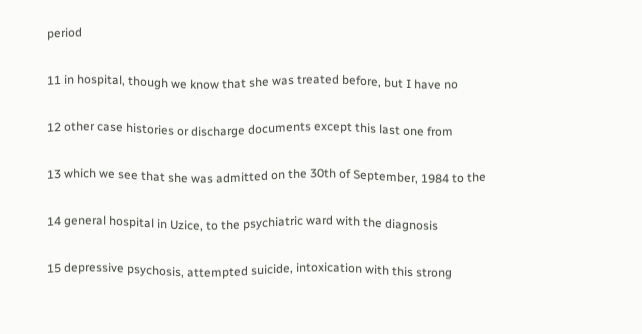period

11 in hospital, though we know that she was treated before, but I have no

12 other case histories or discharge documents except this last one from

13 which we see that she was admitted on the 30th of September, 1984 to the

14 general hospital in Uzice, to the psychiatric ward with the diagnosis

15 depressive psychosis, attempted suicide, intoxication with this strong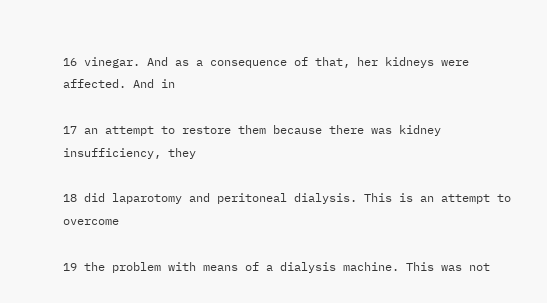16 vinegar. And as a consequence of that, her kidneys were affected. And in

17 an attempt to restore them because there was kidney insufficiency, they

18 did laparotomy and peritoneal dialysis. This is an attempt to overcome

19 the problem with means of a dialysis machine. This was not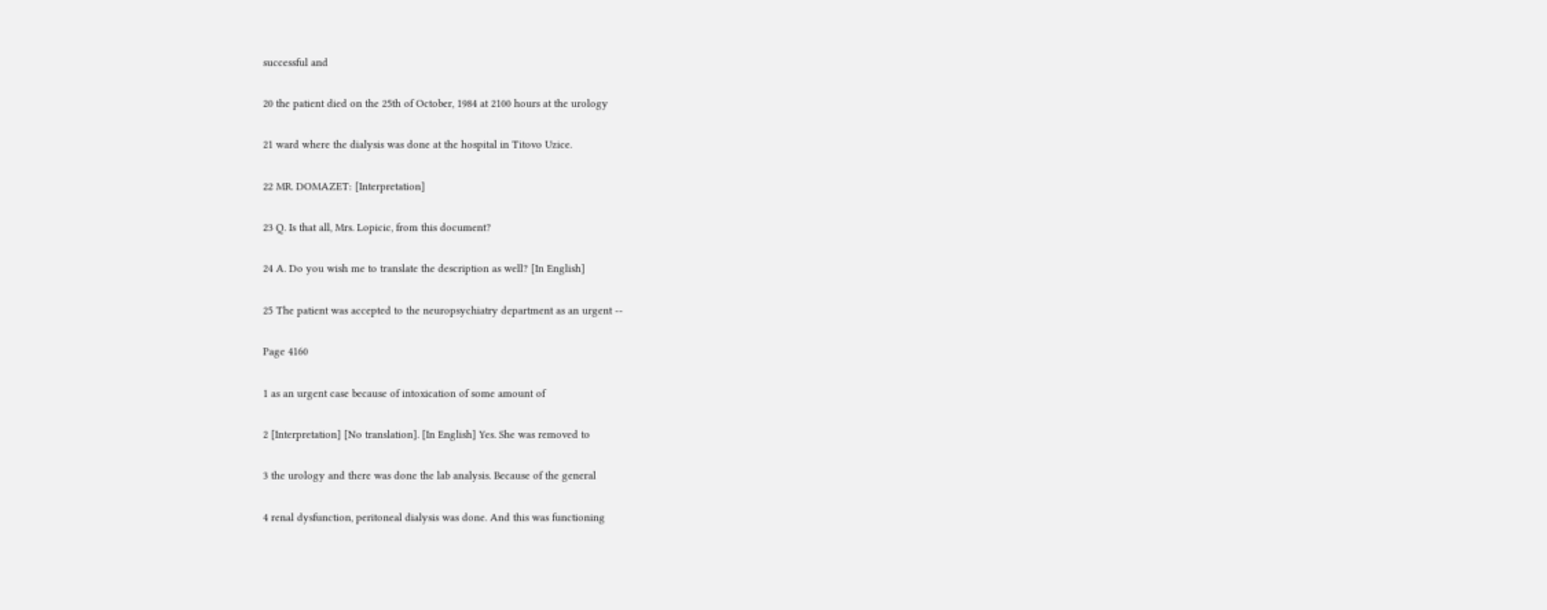successful and

20 the patient died on the 25th of October, 1984 at 2100 hours at the urology

21 ward where the dialysis was done at the hospital in Titovo Uzice.

22 MR. DOMAZET: [Interpretation]

23 Q. Is that all, Mrs. Lopicic, from this document?

24 A. Do you wish me to translate the description as well? [In English]

25 The patient was accepted to the neuropsychiatry department as an urgent --

Page 4160

1 as an urgent case because of intoxication of some amount of

2 [Interpretation] [No translation]. [In English] Yes. She was removed to

3 the urology and there was done the lab analysis. Because of the general

4 renal dysfunction, peritoneal dialysis was done. And this was functioning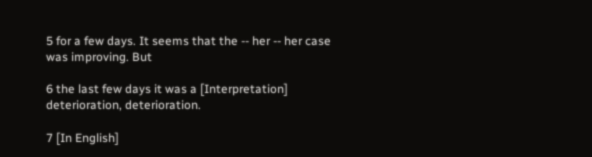5 for a few days. It seems that the -- her -- her case was improving. But

6 the last few days it was a [Interpretation] deterioration, deterioration.

7 [In English]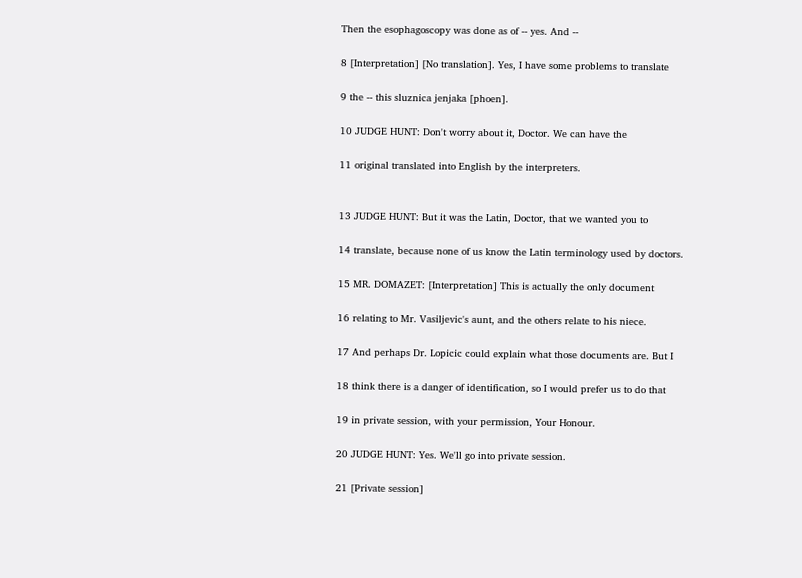Then the esophagoscopy was done as of -- yes. And --

8 [Interpretation] [No translation]. Yes, I have some problems to translate

9 the -- this sluznica jenjaka [phoen].

10 JUDGE HUNT: Don't worry about it, Doctor. We can have the

11 original translated into English by the interpreters.


13 JUDGE HUNT: But it was the Latin, Doctor, that we wanted you to

14 translate, because none of us know the Latin terminology used by doctors.

15 MR. DOMAZET: [Interpretation] This is actually the only document

16 relating to Mr. Vasiljevic's aunt, and the others relate to his niece.

17 And perhaps Dr. Lopicic could explain what those documents are. But I

18 think there is a danger of identification, so I would prefer us to do that

19 in private session, with your permission, Your Honour.

20 JUDGE HUNT: Yes. We'll go into private session.

21 [Private session]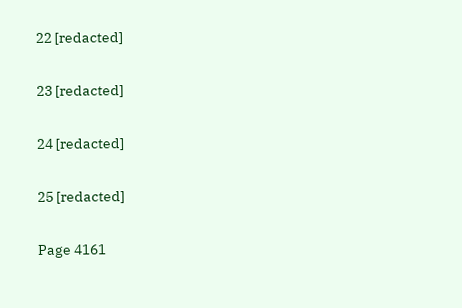22 [redacted]

23 [redacted]

24 [redacted]

25 [redacted]

Page 4161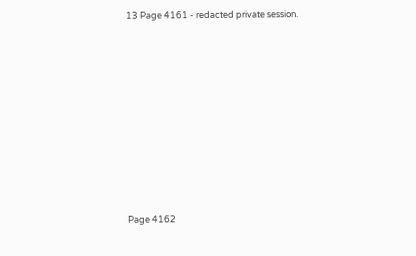13 Page 4161 - redacted private session.













Page 4162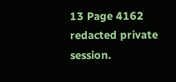13 Page 4162 redacted private session.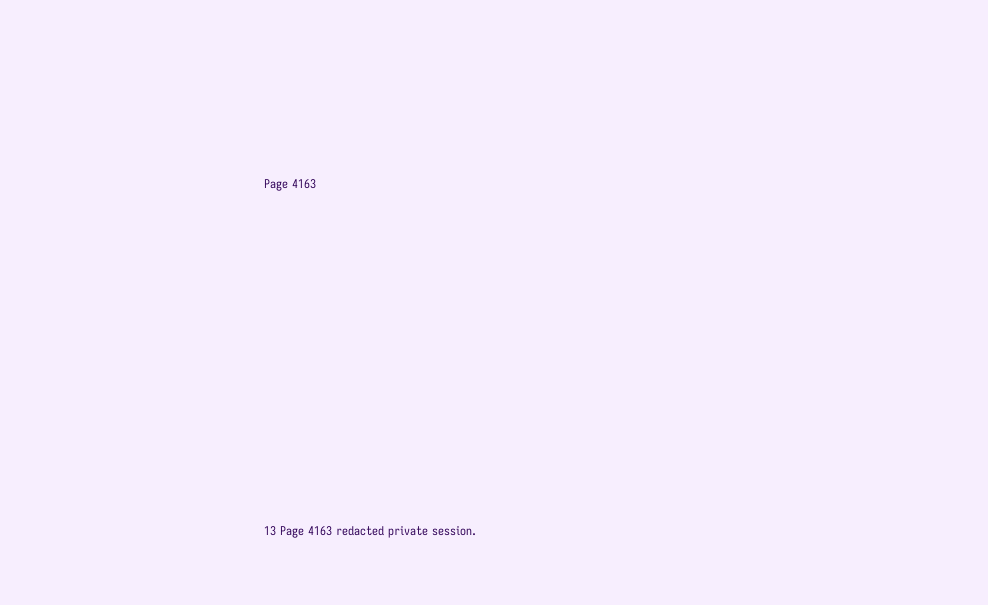Page 4163













13 Page 4163 redacted private session.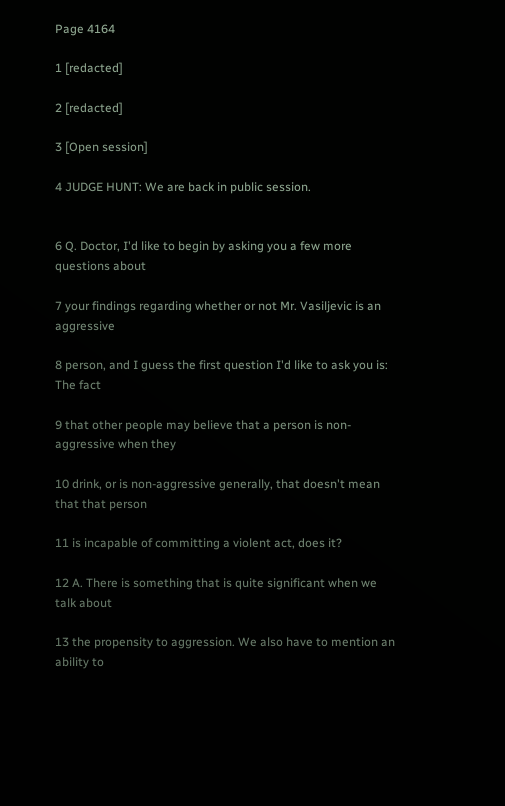Page 4164

1 [redacted]

2 [redacted]

3 [Open session]

4 JUDGE HUNT: We are back in public session.


6 Q. Doctor, I'd like to begin by asking you a few more questions about

7 your findings regarding whether or not Mr. Vasiljevic is an aggressive

8 person, and I guess the first question I'd like to ask you is: The fact

9 that other people may believe that a person is non-aggressive when they

10 drink, or is non-aggressive generally, that doesn't mean that that person

11 is incapable of committing a violent act, does it?

12 A. There is something that is quite significant when we talk about

13 the propensity to aggression. We also have to mention an ability to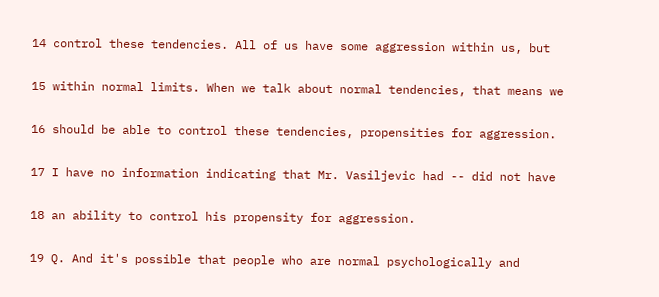14 control these tendencies. All of us have some aggression within us, but

15 within normal limits. When we talk about normal tendencies, that means we

16 should be able to control these tendencies, propensities for aggression.

17 I have no information indicating that Mr. Vasiljevic had -- did not have

18 an ability to control his propensity for aggression.

19 Q. And it's possible that people who are normal psychologically and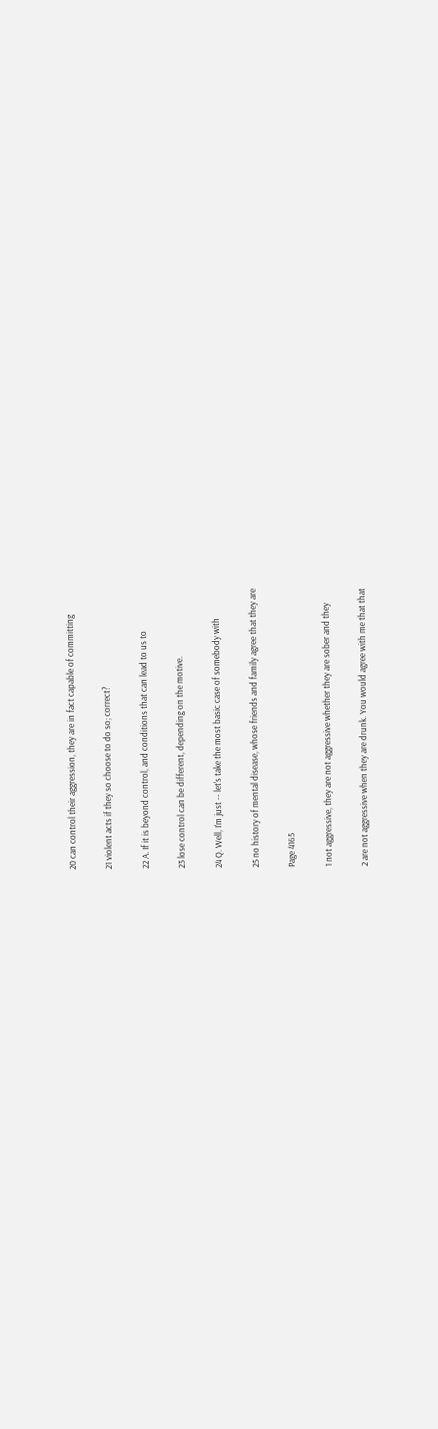20 can control their aggression, they are in fact capable of committing

21 violent acts if they so choose to do so; correct?

22 A. If it is beyond control, and conditions that can lead to us to

23 lose control can be different, depending on the motive.

24 Q. Well, I'm just -- let's take the most basic case of somebody with

25 no history of mental disease, whose friends and family agree that they are

Page 4165

1 not aggressive, they are not aggressive whether they are sober and they

2 are not aggressive when they are drunk. You would agree with me that that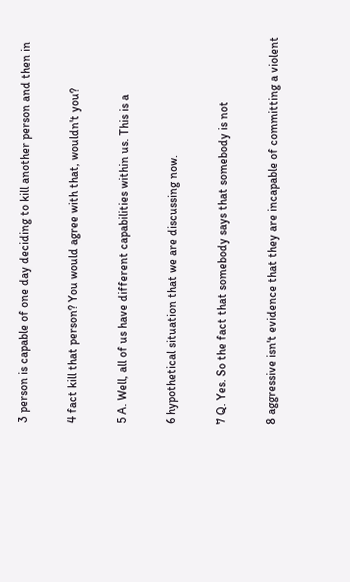3 person is capable of one day deciding to kill another person and then in

4 fact kill that person? You would agree with that, wouldn't you?

5 A. Well, all of us have different capabilities within us. This is a

6 hypothetical situation that we are discussing now.

7 Q. Yes. So the fact that somebody says that somebody is not

8 aggressive isn't evidence that they are incapable of committing a violent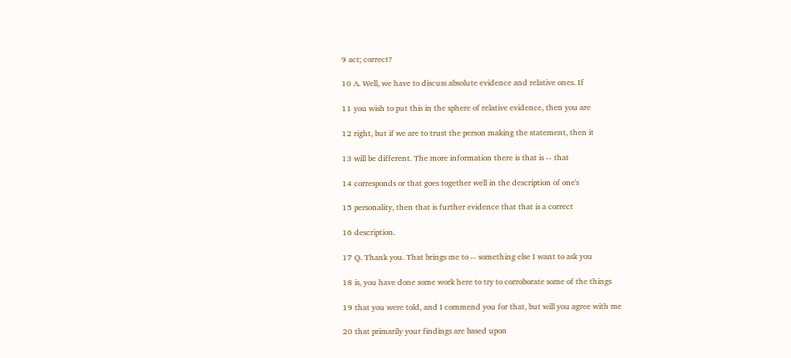9 act; correct?

10 A. Well, we have to discuss absolute evidence and relative ones. If

11 you wish to put this in the sphere of relative evidence, then you are

12 right, but if we are to trust the person making the statement, then it

13 will be different. The more information there is that is -- that

14 corresponds or that goes together well in the description of one's

15 personality, then that is further evidence that that is a correct

16 description.

17 Q. Thank you. That brings me to -- something else I want to ask you

18 is, you have done some work here to try to corroborate some of the things

19 that you were told, and I commend you for that, but will you agree with me

20 that primarily your findings are based upon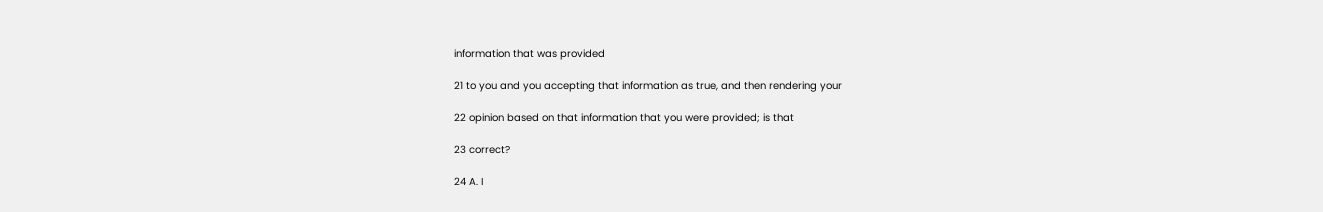information that was provided

21 to you and you accepting that information as true, and then rendering your

22 opinion based on that information that you were provided; is that

23 correct?

24 A. I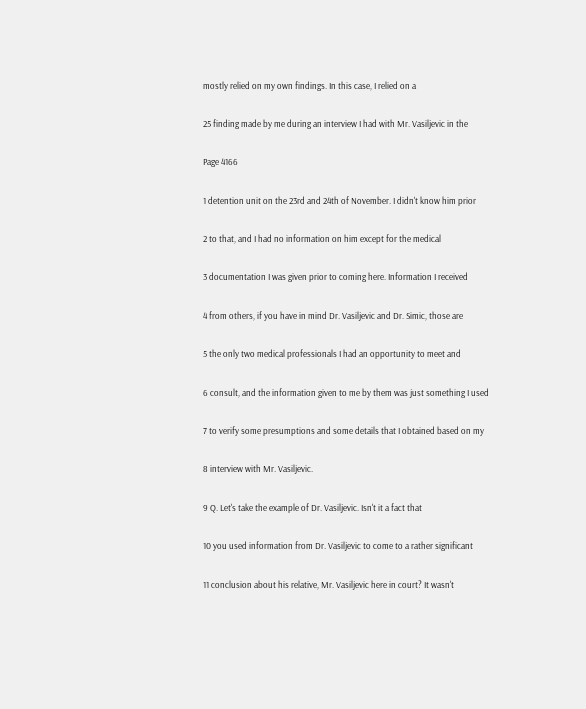mostly relied on my own findings. In this case, I relied on a

25 finding made by me during an interview I had with Mr. Vasiljevic in the

Page 4166

1 detention unit on the 23rd and 24th of November. I didn't know him prior

2 to that, and I had no information on him except for the medical

3 documentation I was given prior to coming here. Information I received

4 from others, if you have in mind Dr. Vasiljevic and Dr. Simic, those are

5 the only two medical professionals I had an opportunity to meet and

6 consult, and the information given to me by them was just something I used

7 to verify some presumptions and some details that I obtained based on my

8 interview with Mr. Vasiljevic.

9 Q. Let's take the example of Dr. Vasiljevic. Isn't it a fact that

10 you used information from Dr. Vasiljevic to come to a rather significant

11 conclusion about his relative, Mr. Vasiljevic here in court? It wasn't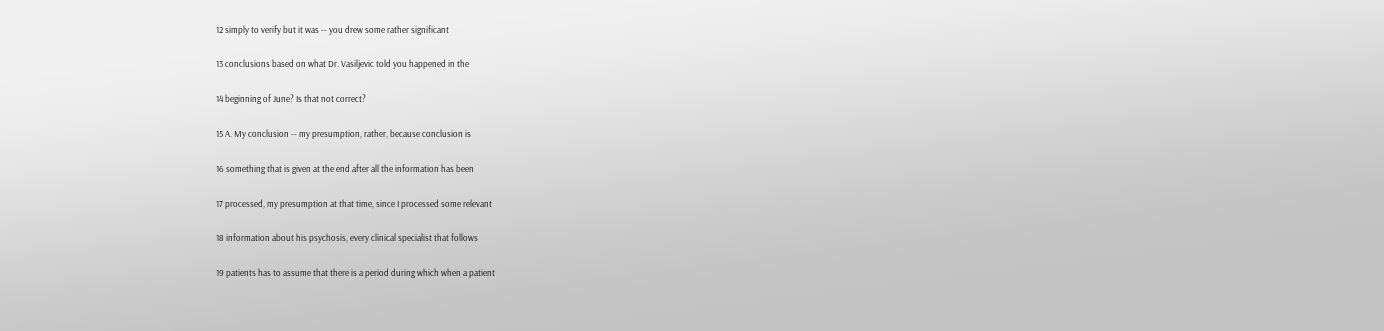12 simply to verify but it was -- you drew some rather significant

13 conclusions based on what Dr. Vasiljevic told you happened in the

14 beginning of June? Is that not correct?

15 A. My conclusion -- my presumption, rather, because conclusion is

16 something that is given at the end after all the information has been

17 processed, my presumption at that time, since I processed some relevant

18 information about his psychosis, every clinical specialist that follows

19 patients has to assume that there is a period during which when a patient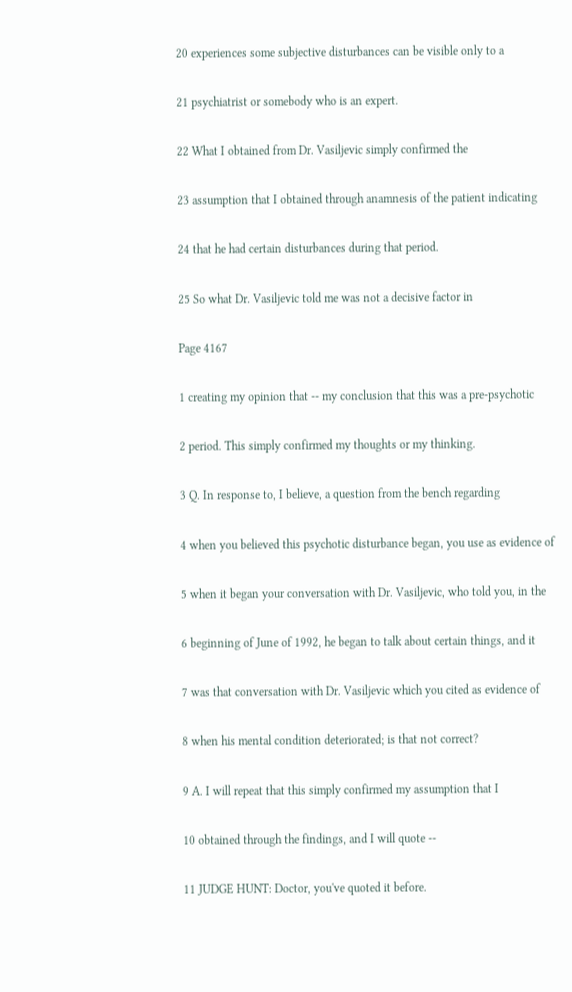20 experiences some subjective disturbances can be visible only to a

21 psychiatrist or somebody who is an expert.

22 What I obtained from Dr. Vasiljevic simply confirmed the

23 assumption that I obtained through anamnesis of the patient indicating

24 that he had certain disturbances during that period.

25 So what Dr. Vasiljevic told me was not a decisive factor in

Page 4167

1 creating my opinion that -- my conclusion that this was a pre-psychotic

2 period. This simply confirmed my thoughts or my thinking.

3 Q. In response to, I believe, a question from the bench regarding

4 when you believed this psychotic disturbance began, you use as evidence of

5 when it began your conversation with Dr. Vasiljevic, who told you, in the

6 beginning of June of 1992, he began to talk about certain things, and it

7 was that conversation with Dr. Vasiljevic which you cited as evidence of

8 when his mental condition deteriorated; is that not correct?

9 A. I will repeat that this simply confirmed my assumption that I

10 obtained through the findings, and I will quote --

11 JUDGE HUNT: Doctor, you've quoted it before.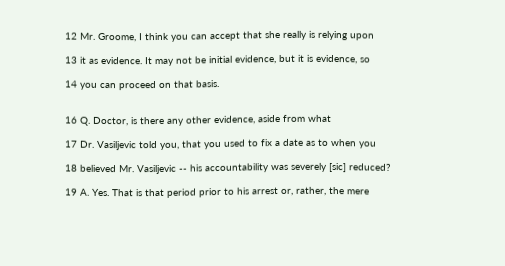12 Mr. Groome, I think you can accept that she really is relying upon

13 it as evidence. It may not be initial evidence, but it is evidence, so

14 you can proceed on that basis.


16 Q. Doctor, is there any other evidence, aside from what

17 Dr. Vasiljevic told you, that you used to fix a date as to when you

18 believed Mr. Vasiljevic -- his accountability was severely [sic] reduced?

19 A. Yes. That is that period prior to his arrest or, rather, the mere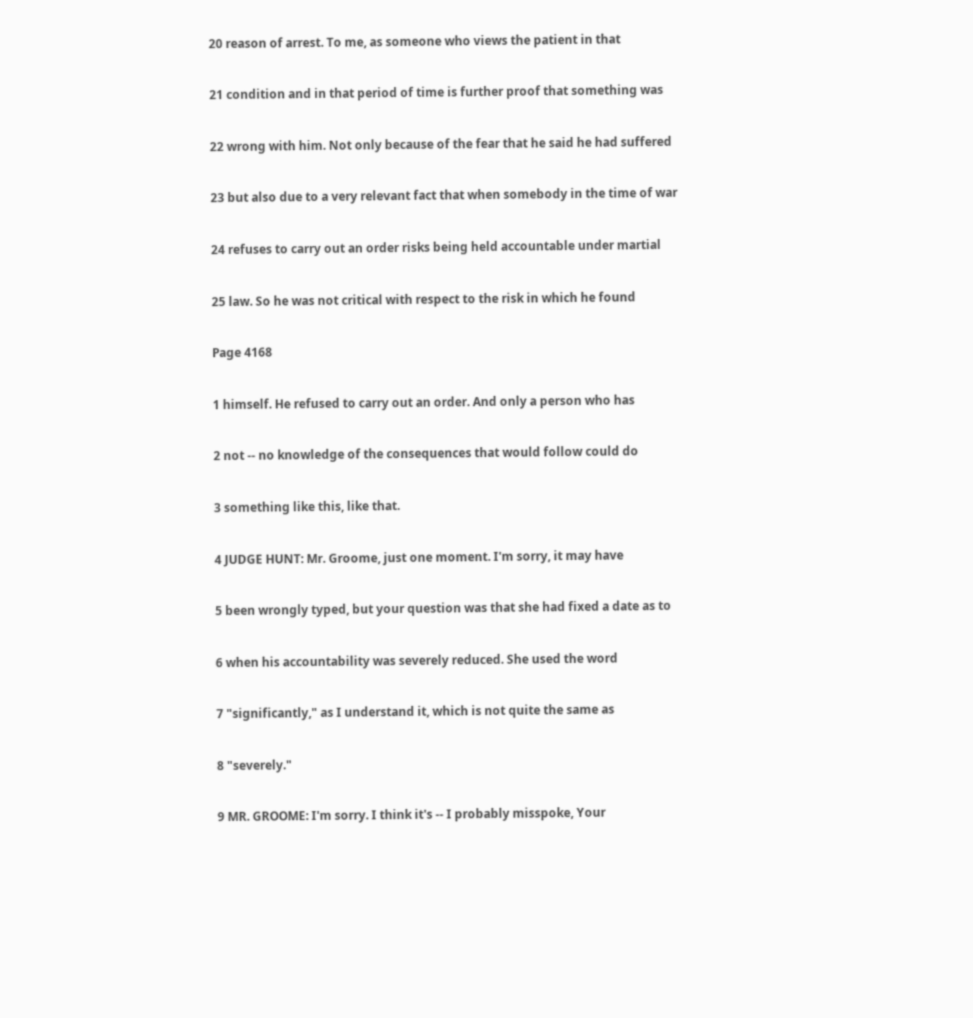20 reason of arrest. To me, as someone who views the patient in that

21 condition and in that period of time is further proof that something was

22 wrong with him. Not only because of the fear that he said he had suffered

23 but also due to a very relevant fact that when somebody in the time of war

24 refuses to carry out an order risks being held accountable under martial

25 law. So he was not critical with respect to the risk in which he found

Page 4168

1 himself. He refused to carry out an order. And only a person who has

2 not -- no knowledge of the consequences that would follow could do

3 something like this, like that.

4 JUDGE HUNT: Mr. Groome, just one moment. I'm sorry, it may have

5 been wrongly typed, but your question was that she had fixed a date as to

6 when his accountability was severely reduced. She used the word

7 "significantly," as I understand it, which is not quite the same as

8 "severely."

9 MR. GROOME: I'm sorry. I think it's -- I probably misspoke, Your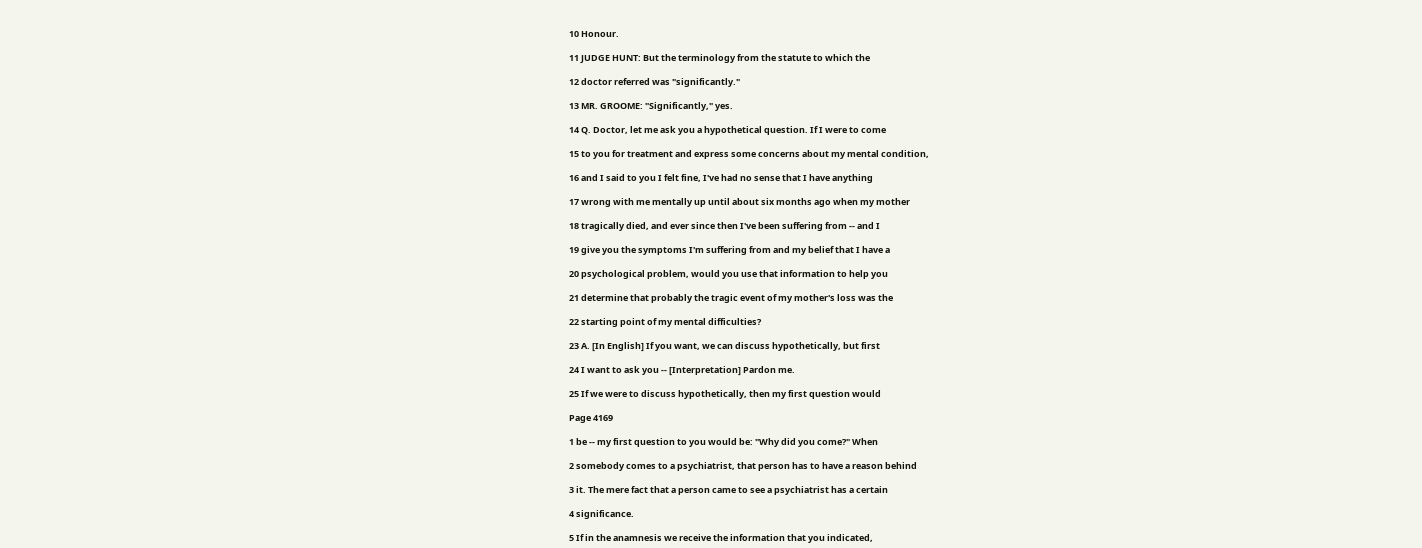10 Honour.

11 JUDGE HUNT: But the terminology from the statute to which the

12 doctor referred was "significantly."

13 MR. GROOME: "Significantly," yes.

14 Q. Doctor, let me ask you a hypothetical question. If I were to come

15 to you for treatment and express some concerns about my mental condition,

16 and I said to you I felt fine, I've had no sense that I have anything

17 wrong with me mentally up until about six months ago when my mother

18 tragically died, and ever since then I've been suffering from -- and I

19 give you the symptoms I'm suffering from and my belief that I have a

20 psychological problem, would you use that information to help you

21 determine that probably the tragic event of my mother's loss was the

22 starting point of my mental difficulties?

23 A. [In English] If you want, we can discuss hypothetically, but first

24 I want to ask you -- [Interpretation] Pardon me.

25 If we were to discuss hypothetically, then my first question would

Page 4169

1 be -- my first question to you would be: "Why did you come?" When

2 somebody comes to a psychiatrist, that person has to have a reason behind

3 it. The mere fact that a person came to see a psychiatrist has a certain

4 significance.

5 If in the anamnesis we receive the information that you indicated,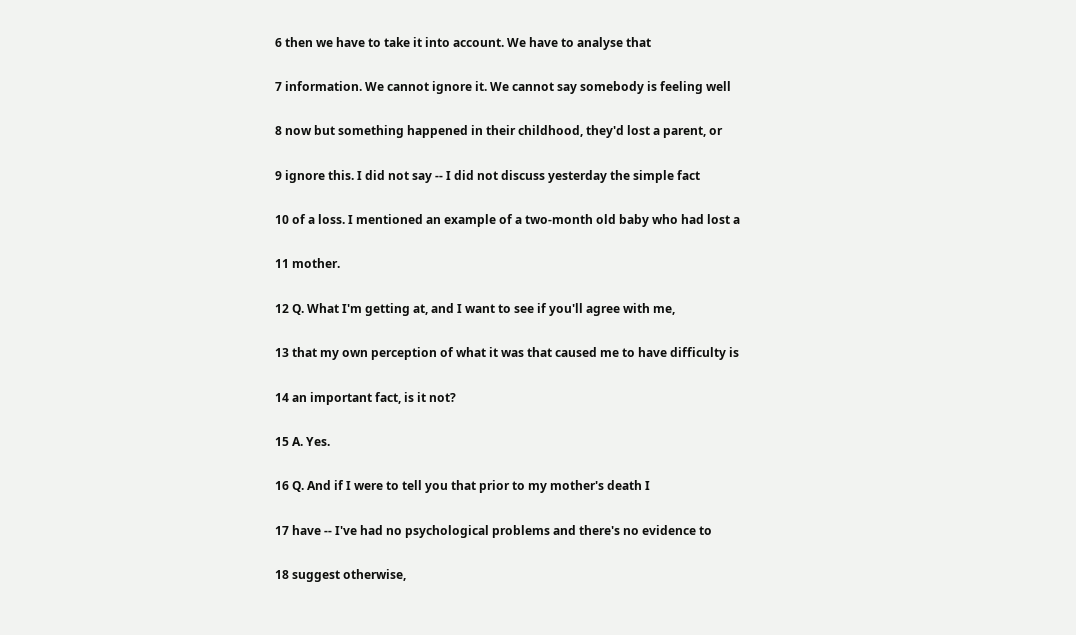6 then we have to take it into account. We have to analyse that

7 information. We cannot ignore it. We cannot say somebody is feeling well

8 now but something happened in their childhood, they'd lost a parent, or

9 ignore this. I did not say -- I did not discuss yesterday the simple fact

10 of a loss. I mentioned an example of a two-month old baby who had lost a

11 mother.

12 Q. What I'm getting at, and I want to see if you'll agree with me,

13 that my own perception of what it was that caused me to have difficulty is

14 an important fact, is it not?

15 A. Yes.

16 Q. And if I were to tell you that prior to my mother's death I

17 have -- I've had no psychological problems and there's no evidence to

18 suggest otherwise,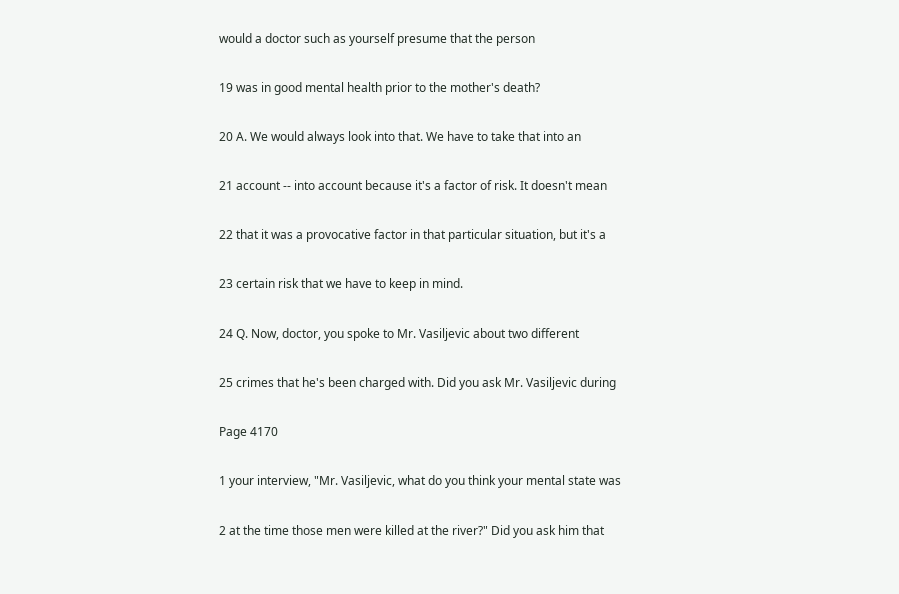would a doctor such as yourself presume that the person

19 was in good mental health prior to the mother's death?

20 A. We would always look into that. We have to take that into an

21 account -- into account because it's a factor of risk. It doesn't mean

22 that it was a provocative factor in that particular situation, but it's a

23 certain risk that we have to keep in mind.

24 Q. Now, doctor, you spoke to Mr. Vasiljevic about two different

25 crimes that he's been charged with. Did you ask Mr. Vasiljevic during

Page 4170

1 your interview, "Mr. Vasiljevic, what do you think your mental state was

2 at the time those men were killed at the river?" Did you ask him that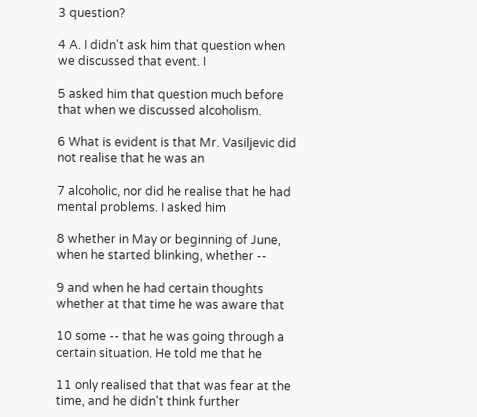3 question?

4 A. I didn't ask him that question when we discussed that event. I

5 asked him that question much before that when we discussed alcoholism.

6 What is evident is that Mr. Vasiljevic did not realise that he was an

7 alcoholic, nor did he realise that he had mental problems. I asked him

8 whether in May or beginning of June, when he started blinking, whether --

9 and when he had certain thoughts whether at that time he was aware that

10 some -- that he was going through a certain situation. He told me that he

11 only realised that that was fear at the time, and he didn't think further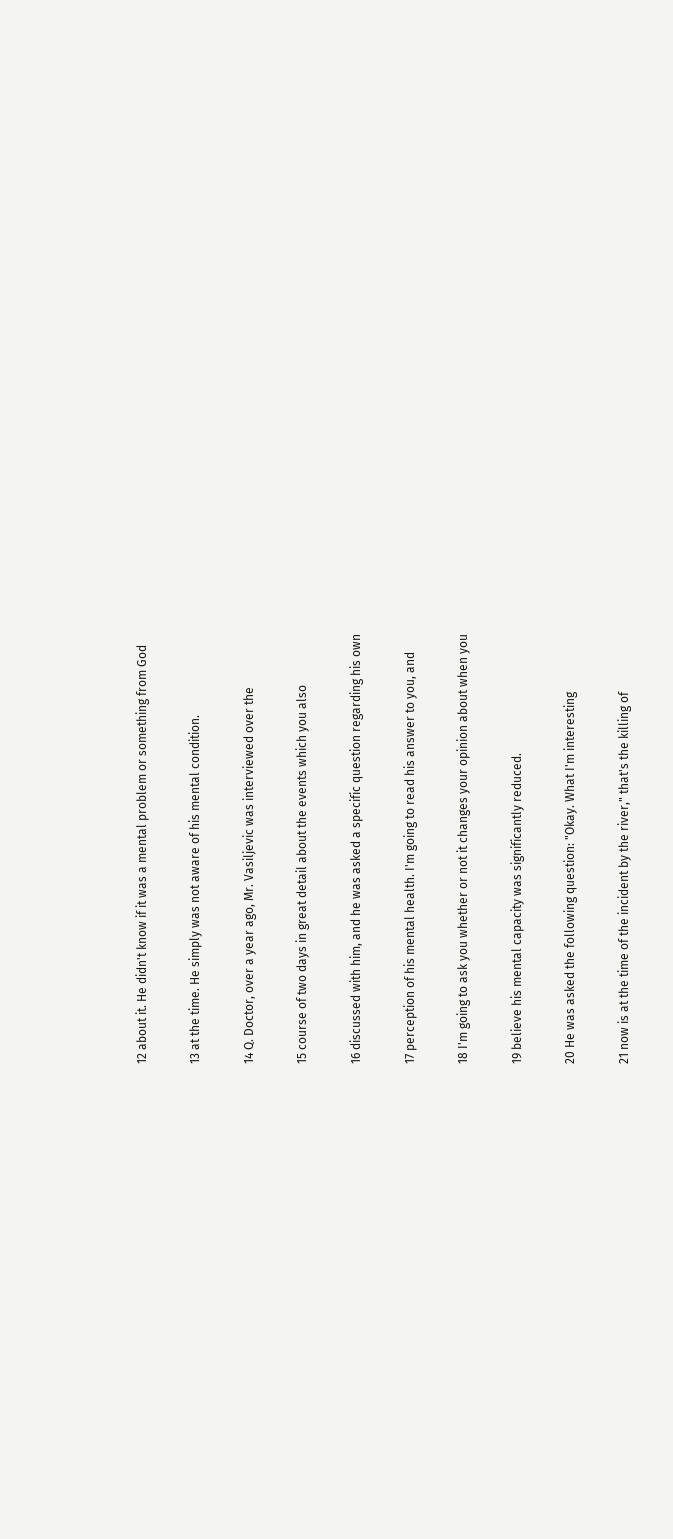12 about it. He didn't know if it was a mental problem or something from God

13 at the time. He simply was not aware of his mental condition.

14 Q. Doctor, over a year ago, Mr. Vasiljevic was interviewed over the

15 course of two days in great detail about the events which you also

16 discussed with him, and he was asked a specific question regarding his own

17 perception of his mental health. I'm going to read his answer to you, and

18 I'm going to ask you whether or not it changes your opinion about when you

19 believe his mental capacity was significantly reduced.

20 He was asked the following question: "Okay. What I'm interesting

21 now is at the time of the incident by the river," that's the killing of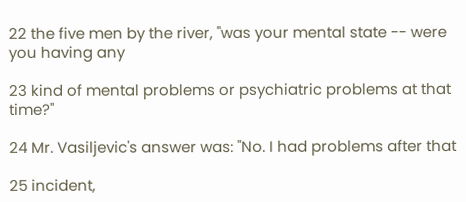22 the five men by the river, "was your mental state -- were you having any

23 kind of mental problems or psychiatric problems at that time?"

24 Mr. Vasiljevic's answer was: "No. I had problems after that

25 incident,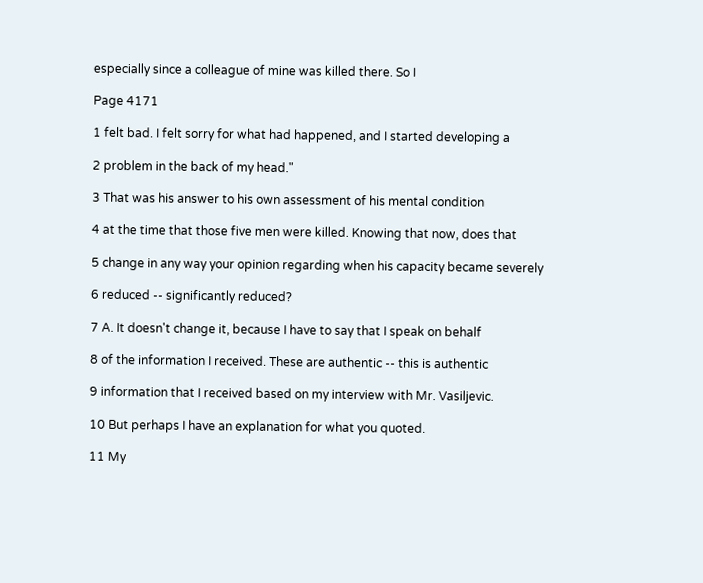especially since a colleague of mine was killed there. So I

Page 4171

1 felt bad. I felt sorry for what had happened, and I started developing a

2 problem in the back of my head."

3 That was his answer to his own assessment of his mental condition

4 at the time that those five men were killed. Knowing that now, does that

5 change in any way your opinion regarding when his capacity became severely

6 reduced -- significantly reduced?

7 A. It doesn't change it, because I have to say that I speak on behalf

8 of the information I received. These are authentic -- this is authentic

9 information that I received based on my interview with Mr. Vasiljevic.

10 But perhaps I have an explanation for what you quoted.

11 My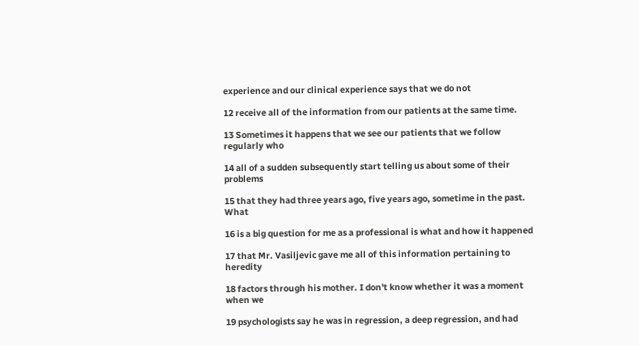experience and our clinical experience says that we do not

12 receive all of the information from our patients at the same time.

13 Sometimes it happens that we see our patients that we follow regularly who

14 all of a sudden subsequently start telling us about some of their problems

15 that they had three years ago, five years ago, sometime in the past. What

16 is a big question for me as a professional is what and how it happened

17 that Mr. Vasiljevic gave me all of this information pertaining to heredity

18 factors through his mother. I don't know whether it was a moment when we

19 psychologists say he was in regression, a deep regression, and had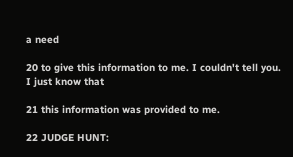a need

20 to give this information to me. I couldn't tell you. I just know that

21 this information was provided to me.

22 JUDGE HUNT: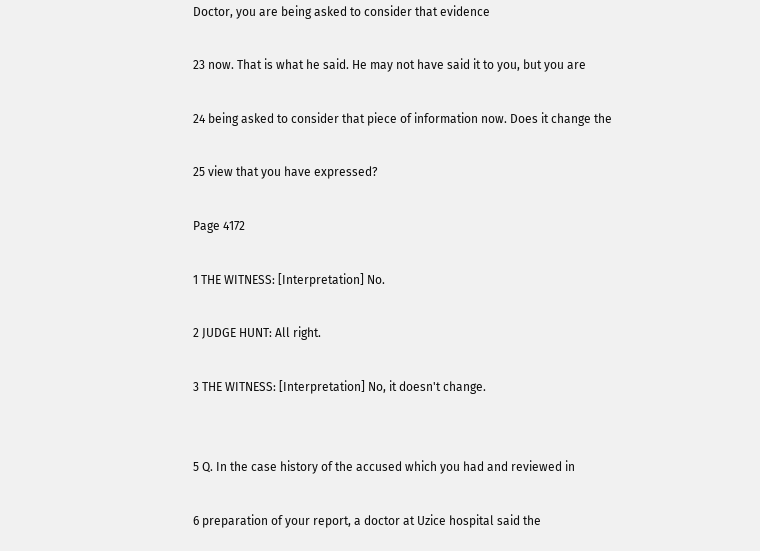Doctor, you are being asked to consider that evidence

23 now. That is what he said. He may not have said it to you, but you are

24 being asked to consider that piece of information now. Does it change the

25 view that you have expressed?

Page 4172

1 THE WITNESS: [Interpretation] No.

2 JUDGE HUNT: All right.

3 THE WITNESS: [Interpretation] No, it doesn't change.


5 Q. In the case history of the accused which you had and reviewed in

6 preparation of your report, a doctor at Uzice hospital said the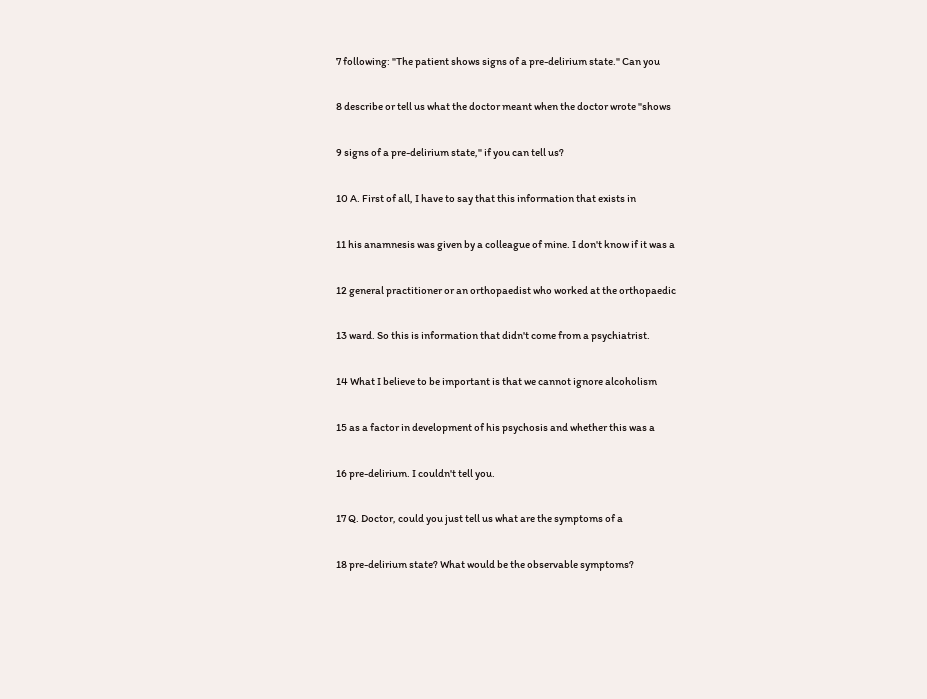7 following: "The patient shows signs of a pre-delirium state." Can you

8 describe or tell us what the doctor meant when the doctor wrote "shows

9 signs of a pre-delirium state," if you can tell us?

10 A. First of all, I have to say that this information that exists in

11 his anamnesis was given by a colleague of mine. I don't know if it was a

12 general practitioner or an orthopaedist who worked at the orthopaedic

13 ward. So this is information that didn't come from a psychiatrist.

14 What I believe to be important is that we cannot ignore alcoholism

15 as a factor in development of his psychosis and whether this was a

16 pre-delirium. I couldn't tell you.

17 Q. Doctor, could you just tell us what are the symptoms of a

18 pre-delirium state? What would be the observable symptoms?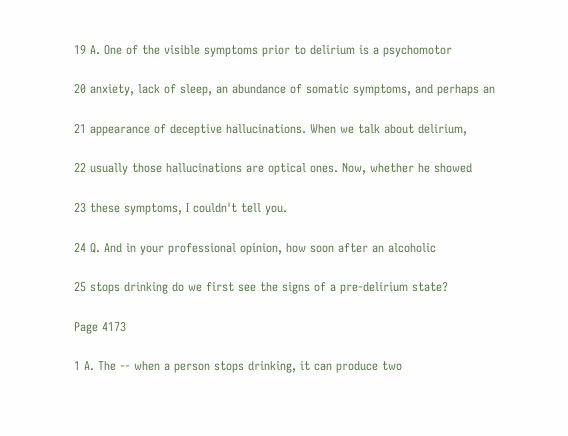19 A. One of the visible symptoms prior to delirium is a psychomotor

20 anxiety, lack of sleep, an abundance of somatic symptoms, and perhaps an

21 appearance of deceptive hallucinations. When we talk about delirium,

22 usually those hallucinations are optical ones. Now, whether he showed

23 these symptoms, I couldn't tell you.

24 Q. And in your professional opinion, how soon after an alcoholic

25 stops drinking do we first see the signs of a pre-delirium state?

Page 4173

1 A. The -- when a person stops drinking, it can produce two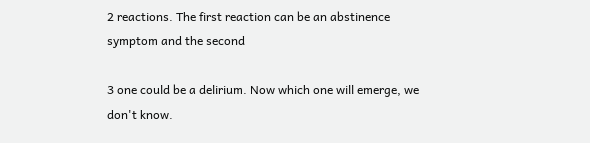2 reactions. The first reaction can be an abstinence symptom and the second

3 one could be a delirium. Now which one will emerge, we don't know.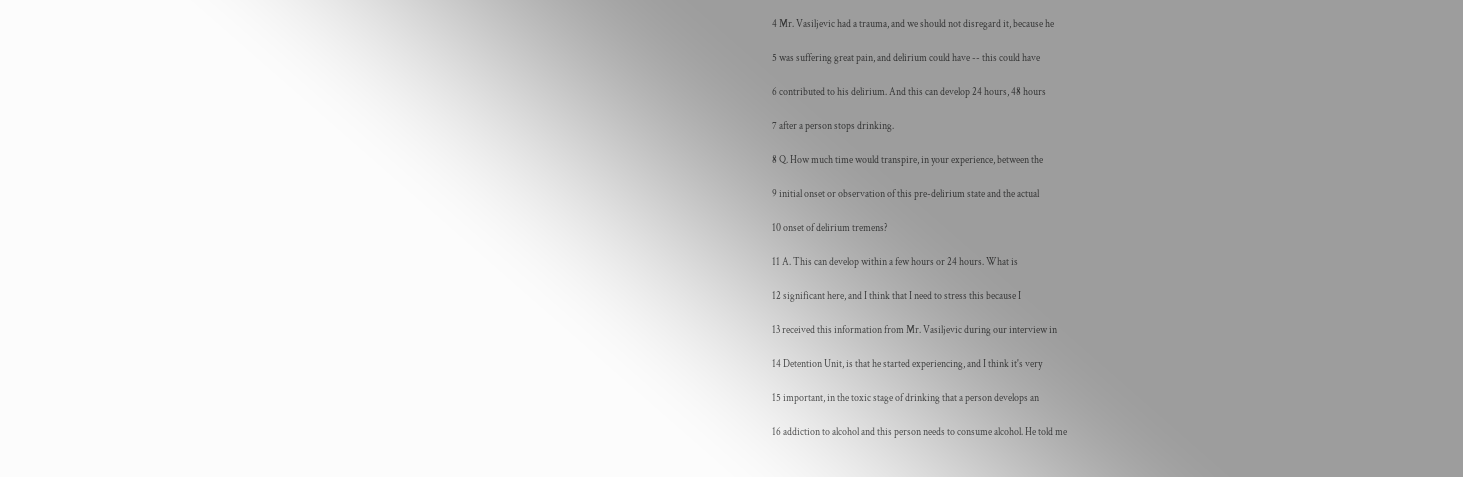4 Mr. Vasiljevic had a trauma, and we should not disregard it, because he

5 was suffering great pain, and delirium could have -- this could have

6 contributed to his delirium. And this can develop 24 hours, 48 hours

7 after a person stops drinking.

8 Q. How much time would transpire, in your experience, between the

9 initial onset or observation of this pre-delirium state and the actual

10 onset of delirium tremens?

11 A. This can develop within a few hours or 24 hours. What is

12 significant here, and I think that I need to stress this because I

13 received this information from Mr. Vasiljevic during our interview in

14 Detention Unit, is that he started experiencing, and I think it's very

15 important, in the toxic stage of drinking that a person develops an

16 addiction to alcohol and this person needs to consume alcohol. He told me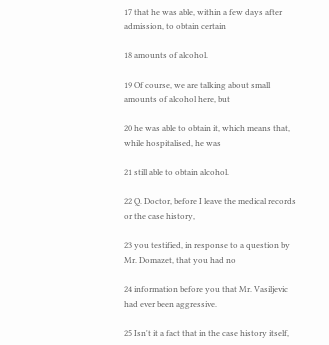17 that he was able, within a few days after admission, to obtain certain

18 amounts of alcohol.

19 Of course, we are talking about small amounts of alcohol here, but

20 he was able to obtain it, which means that, while hospitalised, he was

21 still able to obtain alcohol.

22 Q. Doctor, before I leave the medical records or the case history,

23 you testified, in response to a question by Mr. Domazet, that you had no

24 information before you that Mr. Vasiljevic had ever been aggressive.

25 Isn't it a fact that in the case history itself,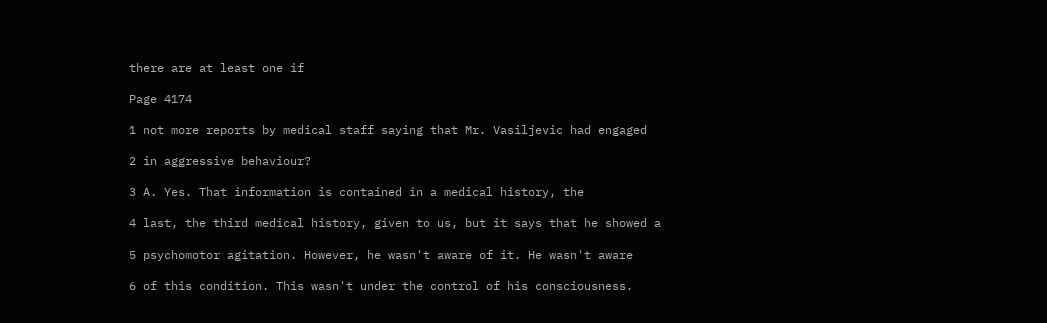there are at least one if

Page 4174

1 not more reports by medical staff saying that Mr. Vasiljevic had engaged

2 in aggressive behaviour?

3 A. Yes. That information is contained in a medical history, the

4 last, the third medical history, given to us, but it says that he showed a

5 psychomotor agitation. However, he wasn't aware of it. He wasn't aware

6 of this condition. This wasn't under the control of his consciousness.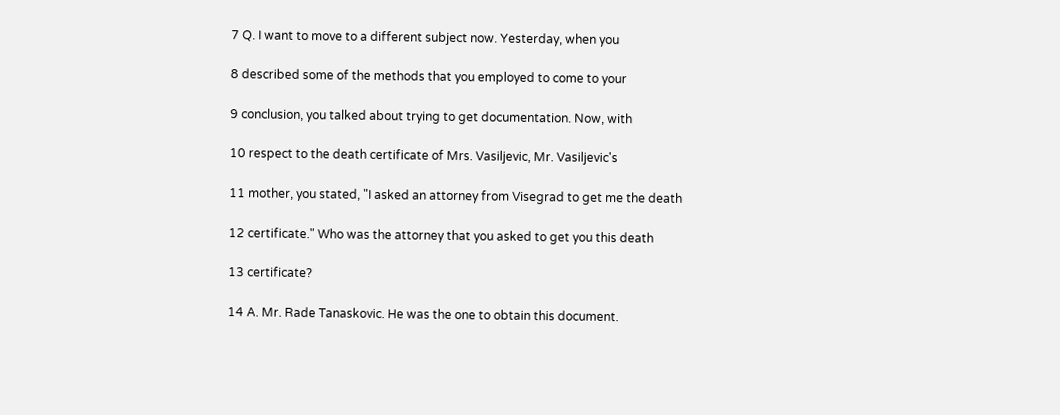7 Q. I want to move to a different subject now. Yesterday, when you

8 described some of the methods that you employed to come to your

9 conclusion, you talked about trying to get documentation. Now, with

10 respect to the death certificate of Mrs. Vasiljevic, Mr. Vasiljevic's

11 mother, you stated, "I asked an attorney from Visegrad to get me the death

12 certificate." Who was the attorney that you asked to get you this death

13 certificate?

14 A. Mr. Rade Tanaskovic. He was the one to obtain this document.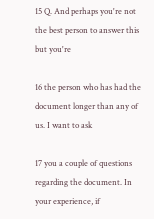15 Q. And perhaps you're not the best person to answer this but you're

16 the person who has had the document longer than any of us. I want to ask

17 you a couple of questions regarding the document. In your experience, if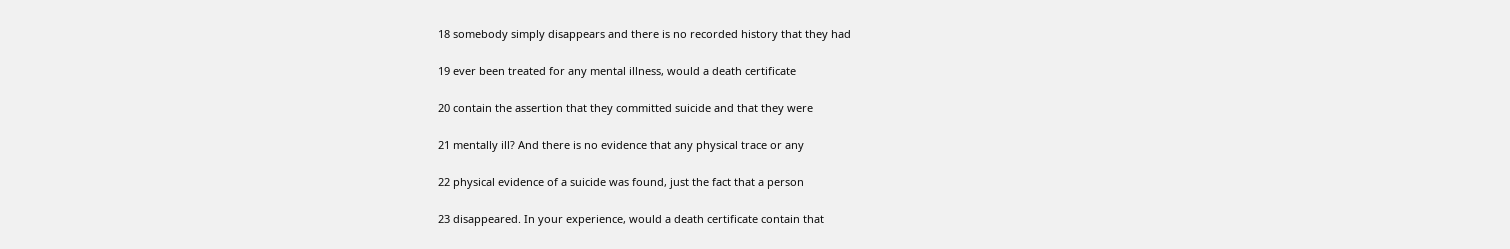18 somebody simply disappears and there is no recorded history that they had

19 ever been treated for any mental illness, would a death certificate

20 contain the assertion that they committed suicide and that they were

21 mentally ill? And there is no evidence that any physical trace or any

22 physical evidence of a suicide was found, just the fact that a person

23 disappeared. In your experience, would a death certificate contain that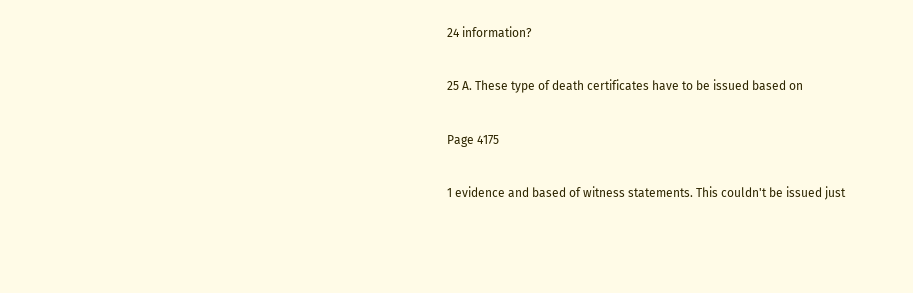24 information?

25 A. These type of death certificates have to be issued based on

Page 4175

1 evidence and based of witness statements. This couldn't be issued just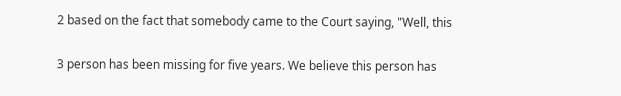2 based on the fact that somebody came to the Court saying, "Well, this

3 person has been missing for five years. We believe this person has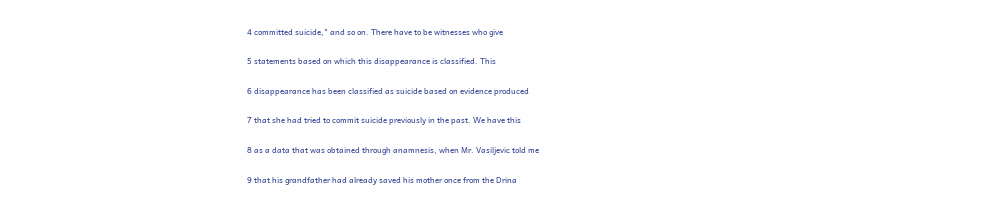4 committed suicide," and so on. There have to be witnesses who give

5 statements based on which this disappearance is classified. This

6 disappearance has been classified as suicide based on evidence produced

7 that she had tried to commit suicide previously in the past. We have this

8 as a data that was obtained through anamnesis, when Mr. Vasiljevic told me

9 that his grandfather had already saved his mother once from the Drina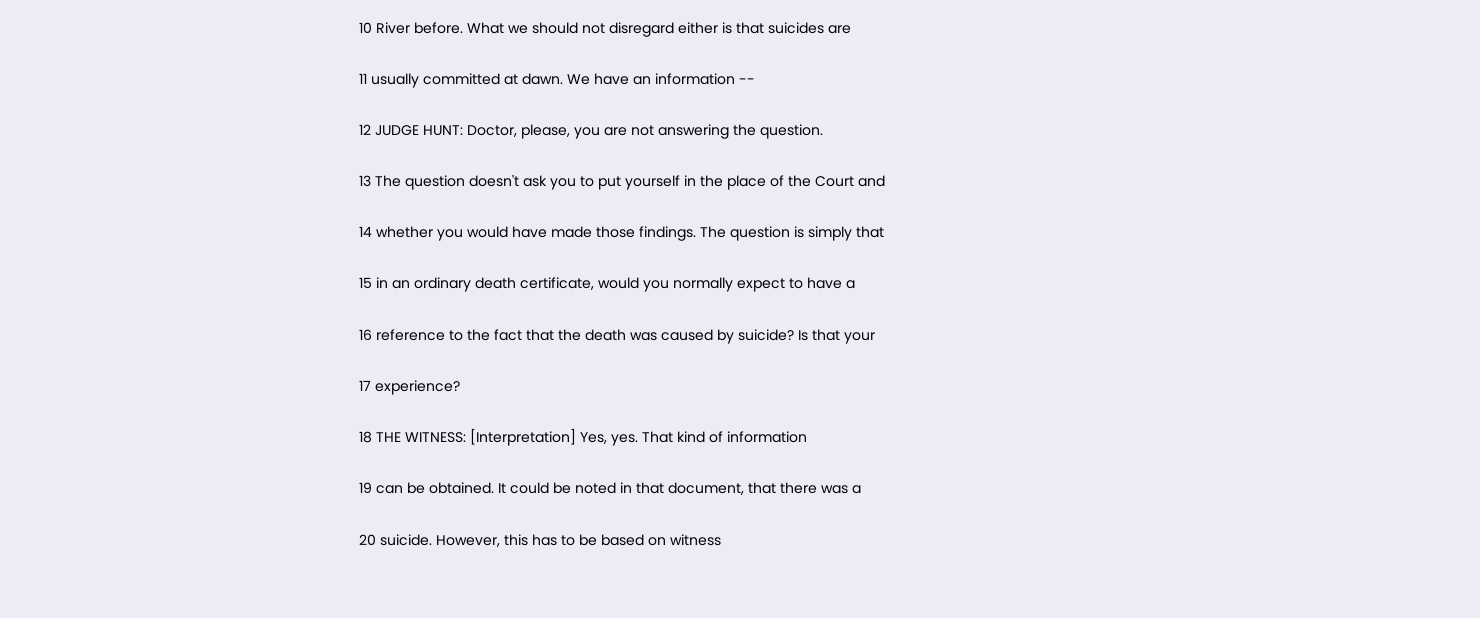10 River before. What we should not disregard either is that suicides are

11 usually committed at dawn. We have an information --

12 JUDGE HUNT: Doctor, please, you are not answering the question.

13 The question doesn't ask you to put yourself in the place of the Court and

14 whether you would have made those findings. The question is simply that

15 in an ordinary death certificate, would you normally expect to have a

16 reference to the fact that the death was caused by suicide? Is that your

17 experience?

18 THE WITNESS: [Interpretation] Yes, yes. That kind of information

19 can be obtained. It could be noted in that document, that there was a

20 suicide. However, this has to be based on witness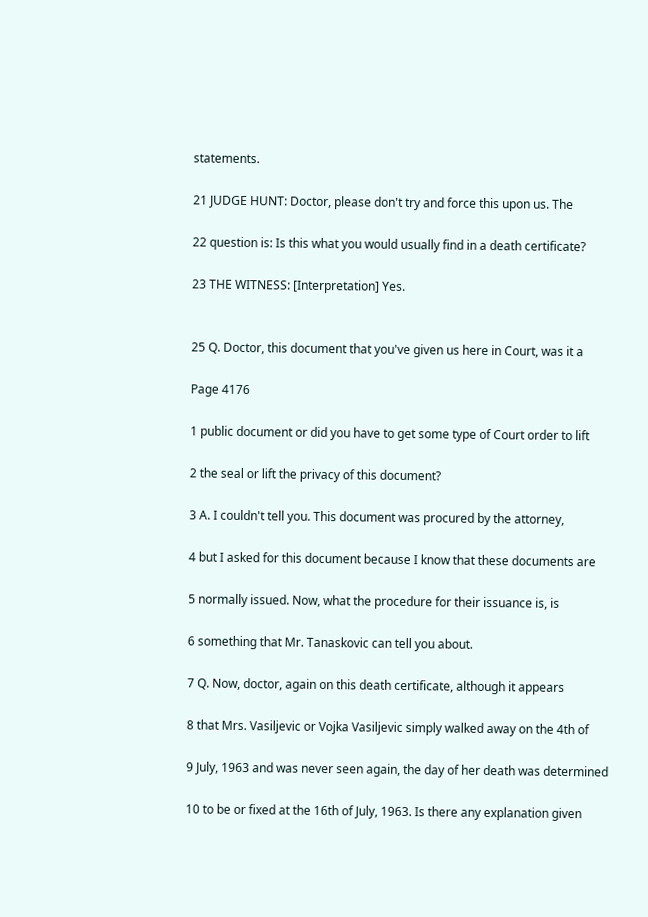statements.

21 JUDGE HUNT: Doctor, please don't try and force this upon us. The

22 question is: Is this what you would usually find in a death certificate?

23 THE WITNESS: [Interpretation] Yes.


25 Q. Doctor, this document that you've given us here in Court, was it a

Page 4176

1 public document or did you have to get some type of Court order to lift

2 the seal or lift the privacy of this document?

3 A. I couldn't tell you. This document was procured by the attorney,

4 but I asked for this document because I know that these documents are

5 normally issued. Now, what the procedure for their issuance is, is

6 something that Mr. Tanaskovic can tell you about.

7 Q. Now, doctor, again on this death certificate, although it appears

8 that Mrs. Vasiljevic or Vojka Vasiljevic simply walked away on the 4th of

9 July, 1963 and was never seen again, the day of her death was determined

10 to be or fixed at the 16th of July, 1963. Is there any explanation given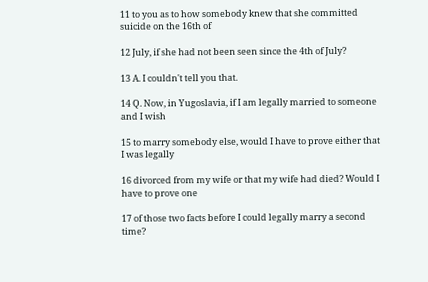11 to you as to how somebody knew that she committed suicide on the 16th of

12 July, if she had not been seen since the 4th of July?

13 A. I couldn't tell you that.

14 Q. Now, in Yugoslavia, if I am legally married to someone and I wish

15 to marry somebody else, would I have to prove either that I was legally

16 divorced from my wife or that my wife had died? Would I have to prove one

17 of those two facts before I could legally marry a second time?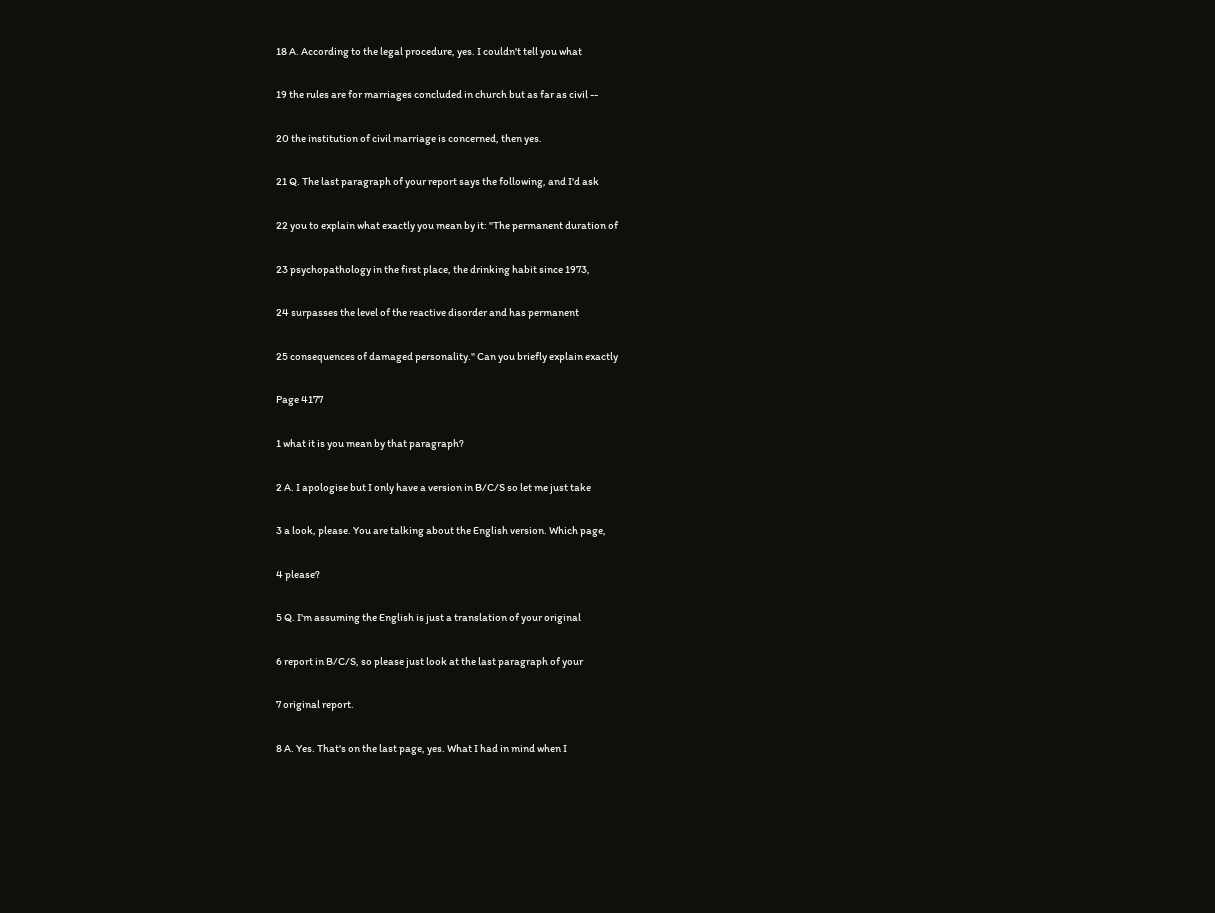18 A. According to the legal procedure, yes. I couldn't tell you what

19 the rules are for marriages concluded in church but as far as civil --

20 the institution of civil marriage is concerned, then yes.

21 Q. The last paragraph of your report says the following, and I'd ask

22 you to explain what exactly you mean by it: "The permanent duration of

23 psychopathology in the first place, the drinking habit since 1973,

24 surpasses the level of the reactive disorder and has permanent

25 consequences of damaged personality." Can you briefly explain exactly

Page 4177

1 what it is you mean by that paragraph?

2 A. I apologise but I only have a version in B/C/S so let me just take

3 a look, please. You are talking about the English version. Which page,

4 please?

5 Q. I'm assuming the English is just a translation of your original

6 report in B/C/S, so please just look at the last paragraph of your

7 original report.

8 A. Yes. That's on the last page, yes. What I had in mind when I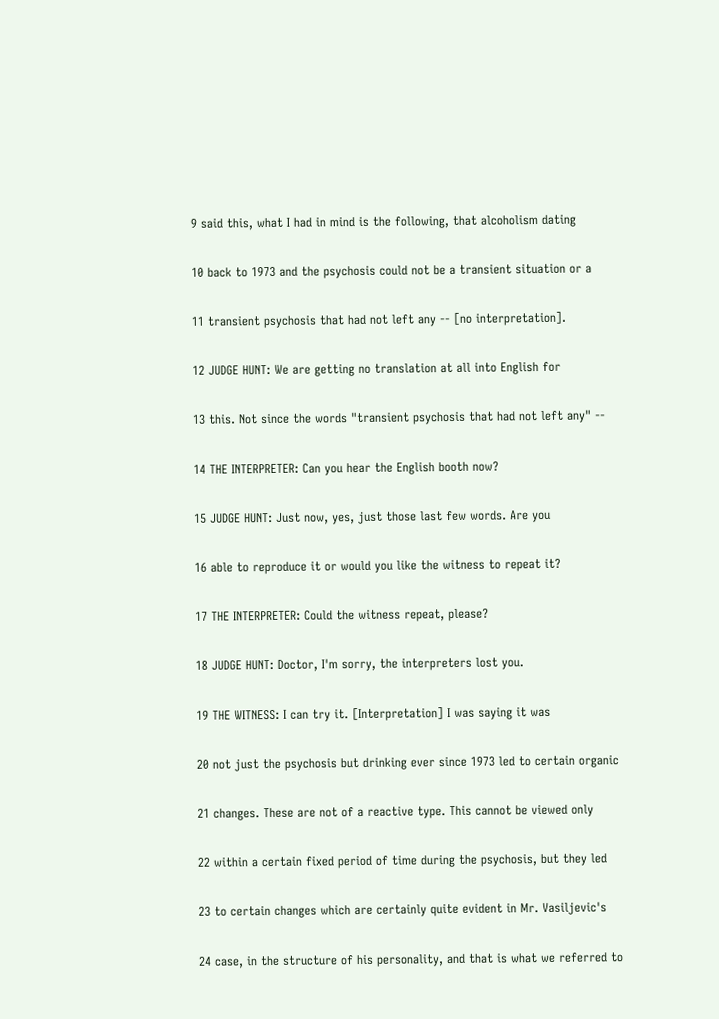9 said this, what I had in mind is the following, that alcoholism dating

10 back to 1973 and the psychosis could not be a transient situation or a

11 transient psychosis that had not left any -- [no interpretation].

12 JUDGE HUNT: We are getting no translation at all into English for

13 this. Not since the words "transient psychosis that had not left any" --

14 THE INTERPRETER: Can you hear the English booth now?

15 JUDGE HUNT: Just now, yes, just those last few words. Are you

16 able to reproduce it or would you like the witness to repeat it?

17 THE INTERPRETER: Could the witness repeat, please?

18 JUDGE HUNT: Doctor, I'm sorry, the interpreters lost you.

19 THE WITNESS: I can try it. [Interpretation] I was saying it was

20 not just the psychosis but drinking ever since 1973 led to certain organic

21 changes. These are not of a reactive type. This cannot be viewed only

22 within a certain fixed period of time during the psychosis, but they led

23 to certain changes which are certainly quite evident in Mr. Vasiljevic's

24 case, in the structure of his personality, and that is what we referred to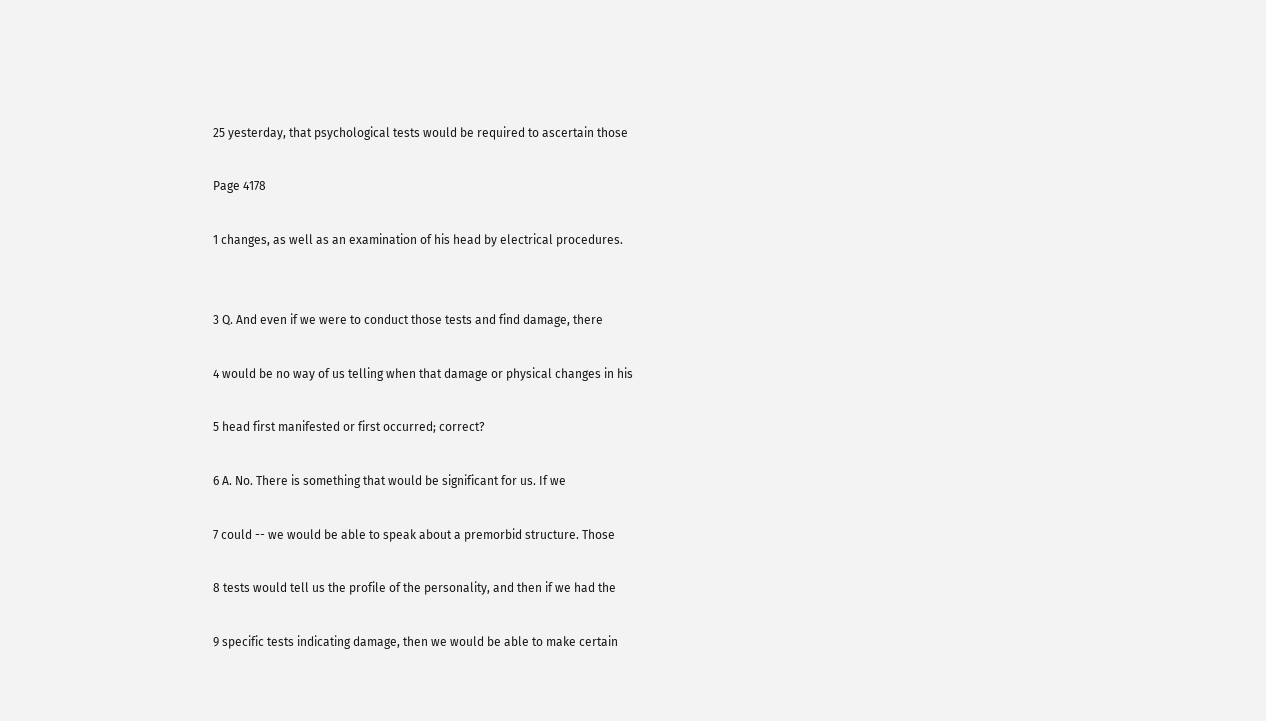25 yesterday, that psychological tests would be required to ascertain those

Page 4178

1 changes, as well as an examination of his head by electrical procedures.


3 Q. And even if we were to conduct those tests and find damage, there

4 would be no way of us telling when that damage or physical changes in his

5 head first manifested or first occurred; correct?

6 A. No. There is something that would be significant for us. If we

7 could -- we would be able to speak about a premorbid structure. Those

8 tests would tell us the profile of the personality, and then if we had the

9 specific tests indicating damage, then we would be able to make certain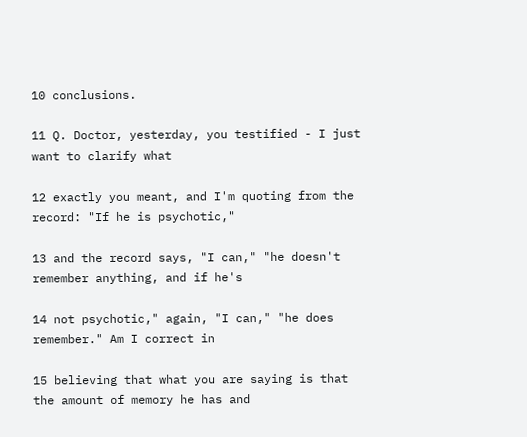10 conclusions.

11 Q. Doctor, yesterday, you testified - I just want to clarify what

12 exactly you meant, and I'm quoting from the record: "If he is psychotic,"

13 and the record says, "I can," "he doesn't remember anything, and if he's

14 not psychotic," again, "I can," "he does remember." Am I correct in

15 believing that what you are saying is that the amount of memory he has and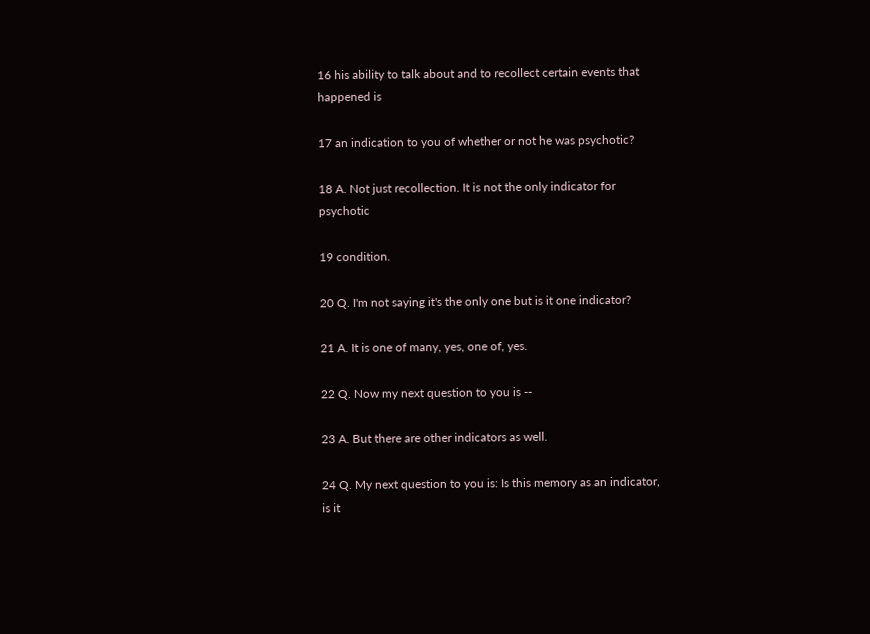16 his ability to talk about and to recollect certain events that happened is

17 an indication to you of whether or not he was psychotic?

18 A. Not just recollection. It is not the only indicator for psychotic

19 condition.

20 Q. I'm not saying it's the only one but is it one indicator?

21 A. It is one of many, yes, one of, yes.

22 Q. Now my next question to you is --

23 A. But there are other indicators as well.

24 Q. My next question to you is: Is this memory as an indicator, is it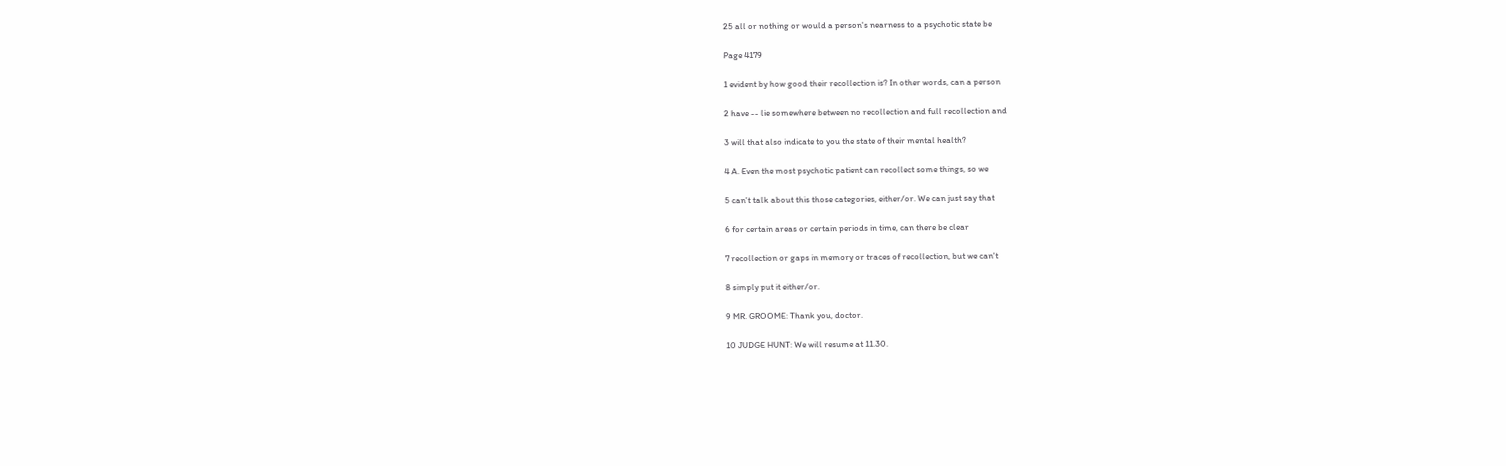25 all or nothing or would a person's nearness to a psychotic state be

Page 4179

1 evident by how good their recollection is? In other words, can a person

2 have -- lie somewhere between no recollection and full recollection and

3 will that also indicate to you the state of their mental health?

4 A. Even the most psychotic patient can recollect some things, so we

5 can't talk about this those categories, either/or. We can just say that

6 for certain areas or certain periods in time, can there be clear

7 recollection or gaps in memory or traces of recollection, but we can't

8 simply put it either/or.

9 MR. GROOME: Thank you, doctor.

10 JUDGE HUNT: We will resume at 11.30.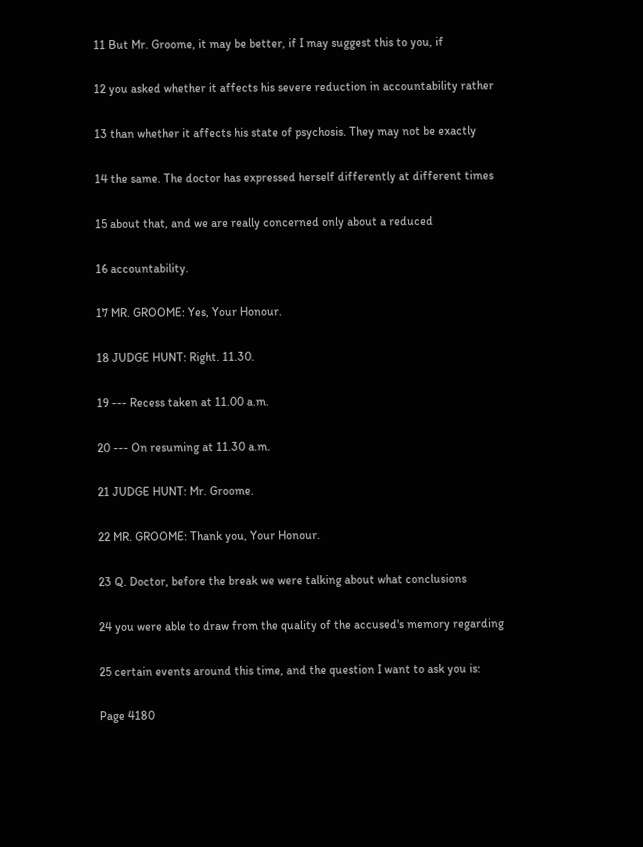11 But Mr. Groome, it may be better, if I may suggest this to you, if

12 you asked whether it affects his severe reduction in accountability rather

13 than whether it affects his state of psychosis. They may not be exactly

14 the same. The doctor has expressed herself differently at different times

15 about that, and we are really concerned only about a reduced

16 accountability.

17 MR. GROOME: Yes, Your Honour.

18 JUDGE HUNT: Right. 11.30.

19 --- Recess taken at 11.00 a.m.

20 --- On resuming at 11.30 a.m.

21 JUDGE HUNT: Mr. Groome.

22 MR. GROOME: Thank you, Your Honour.

23 Q. Doctor, before the break we were talking about what conclusions

24 you were able to draw from the quality of the accused's memory regarding

25 certain events around this time, and the question I want to ask you is:

Page 4180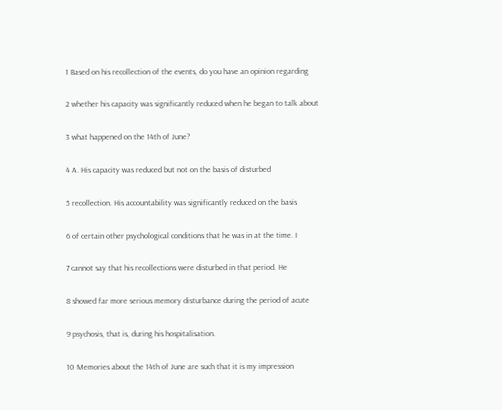1 Based on his recollection of the events, do you have an opinion regarding

2 whether his capacity was significantly reduced when he began to talk about

3 what happened on the 14th of June?

4 A. His capacity was reduced but not on the basis of disturbed

5 recollection. His accountability was significantly reduced on the basis

6 of certain other psychological conditions that he was in at the time. I

7 cannot say that his recollections were disturbed in that period. He

8 showed far more serious memory disturbance during the period of acute

9 psychosis, that is, during his hospitalisation.

10 Memories about the 14th of June are such that it is my impression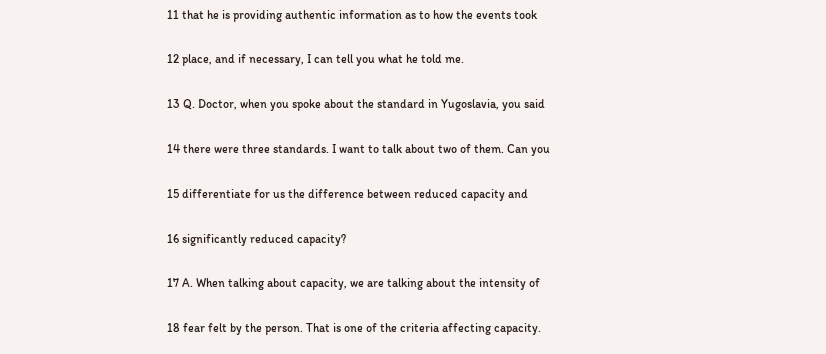11 that he is providing authentic information as to how the events took

12 place, and if necessary, I can tell you what he told me.

13 Q. Doctor, when you spoke about the standard in Yugoslavia, you said

14 there were three standards. I want to talk about two of them. Can you

15 differentiate for us the difference between reduced capacity and

16 significantly reduced capacity?

17 A. When talking about capacity, we are talking about the intensity of

18 fear felt by the person. That is one of the criteria affecting capacity.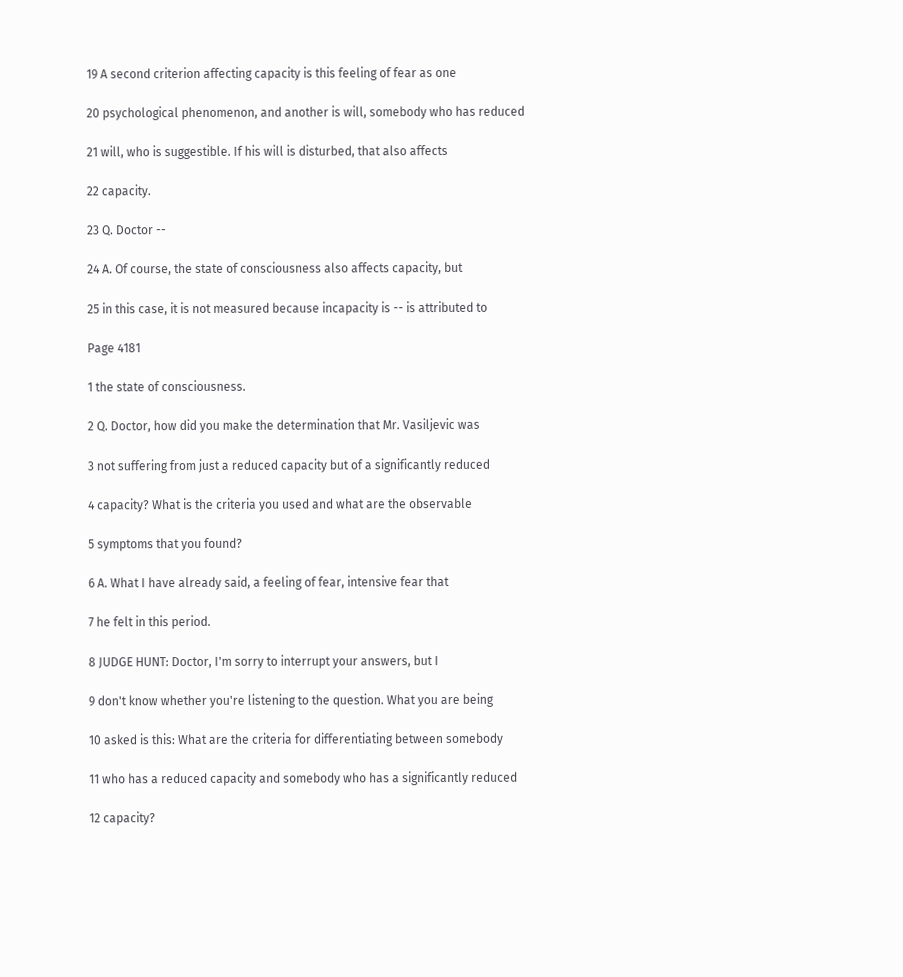19 A second criterion affecting capacity is this feeling of fear as one

20 psychological phenomenon, and another is will, somebody who has reduced

21 will, who is suggestible. If his will is disturbed, that also affects

22 capacity.

23 Q. Doctor --

24 A. Of course, the state of consciousness also affects capacity, but

25 in this case, it is not measured because incapacity is -- is attributed to

Page 4181

1 the state of consciousness.

2 Q. Doctor, how did you make the determination that Mr. Vasiljevic was

3 not suffering from just a reduced capacity but of a significantly reduced

4 capacity? What is the criteria you used and what are the observable

5 symptoms that you found?

6 A. What I have already said, a feeling of fear, intensive fear that

7 he felt in this period.

8 JUDGE HUNT: Doctor, I'm sorry to interrupt your answers, but I

9 don't know whether you're listening to the question. What you are being

10 asked is this: What are the criteria for differentiating between somebody

11 who has a reduced capacity and somebody who has a significantly reduced

12 capacity?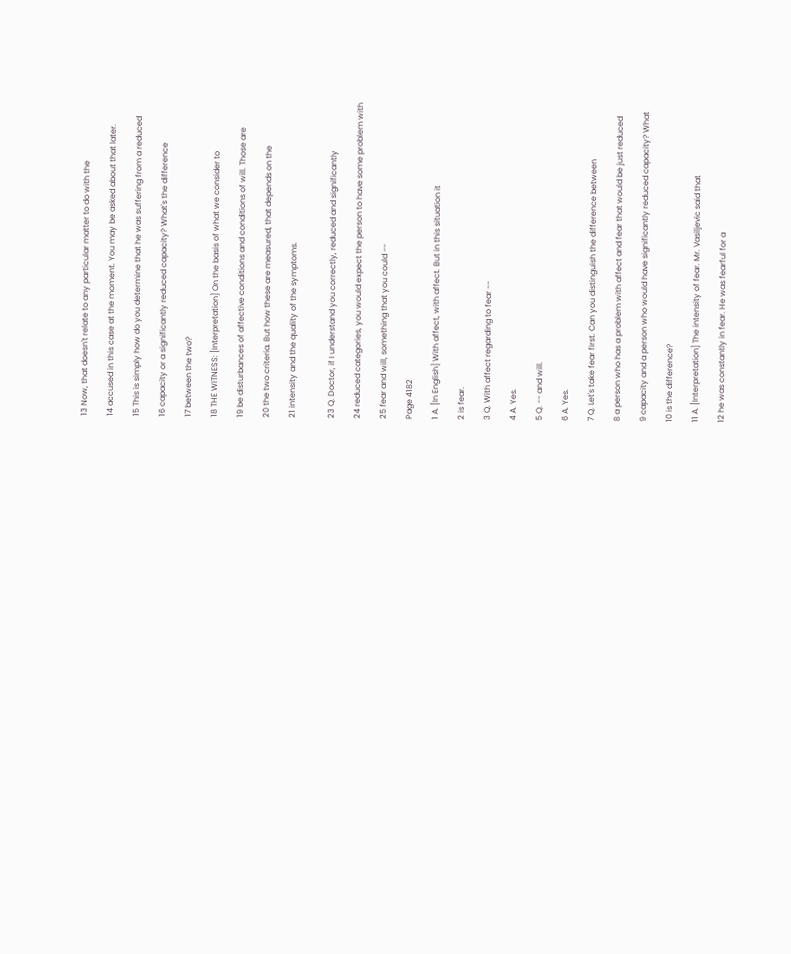13 Now, that doesn't relate to any particular matter to do with the

14 accused in this case at the moment. You may be asked about that later.

15 This is simply how do you determine that he was suffering from a reduced

16 capacity or a significantly reduced capacity? What's the difference

17 between the two?

18 THE WITNESS: [Interpretation] On the basis of what we consider to

19 be disturbances of affective conditions and conditions of will. Those are

20 the two criteria. But how these are measured, that depends on the

21 intensity and the quality of the symptoms.


23 Q. Doctor, if I understand you correctly, reduced and significantly

24 reduced categories, you would expect the person to have some problem with

25 fear and will, something that you could --

Page 4182

1 A. [In English] With affect, with affect. But in this situation it

2 is fear.

3 Q. With affect regarding to fear --

4 A. Yes.

5 Q. -- and will.

6 A. Yes.

7 Q. Let's take fear first. Can you distinguish the difference between

8 a person who has a problem with affect and fear that would be just reduced

9 capacity and a person who would have significantly reduced capacity? What

10 is the difference?

11 A. [Interpretation] The intensity of fear. Mr. Vasiljevic said that

12 he was constantly in fear. He was fearful for a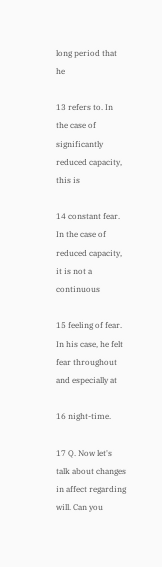long period that he

13 refers to. In the case of significantly reduced capacity, this is

14 constant fear. In the case of reduced capacity, it is not a continuous

15 feeling of fear. In his case, he felt fear throughout and especially at

16 night-time.

17 Q. Now let's talk about changes in affect regarding will. Can you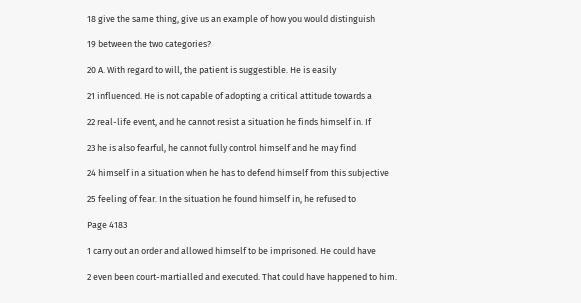18 give the same thing, give us an example of how you would distinguish

19 between the two categories?

20 A. With regard to will, the patient is suggestible. He is easily

21 influenced. He is not capable of adopting a critical attitude towards a

22 real-life event, and he cannot resist a situation he finds himself in. If

23 he is also fearful, he cannot fully control himself and he may find

24 himself in a situation when he has to defend himself from this subjective

25 feeling of fear. In the situation he found himself in, he refused to

Page 4183

1 carry out an order and allowed himself to be imprisoned. He could have

2 even been court-martialled and executed. That could have happened to him.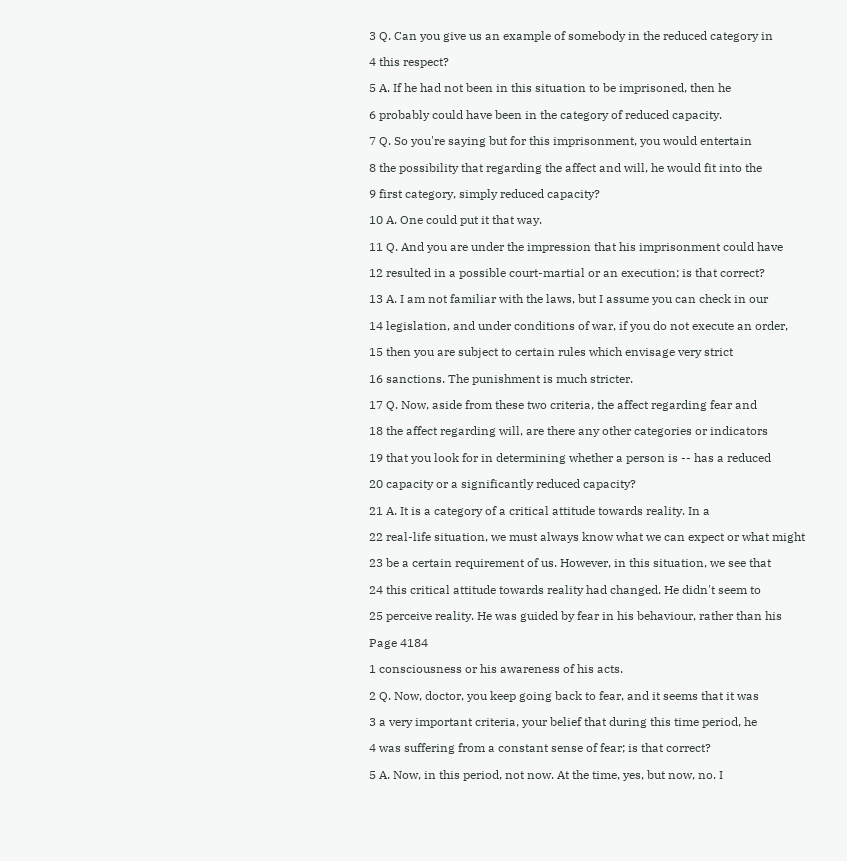3 Q. Can you give us an example of somebody in the reduced category in

4 this respect?

5 A. If he had not been in this situation to be imprisoned, then he

6 probably could have been in the category of reduced capacity.

7 Q. So you're saying but for this imprisonment, you would entertain

8 the possibility that regarding the affect and will, he would fit into the

9 first category, simply reduced capacity?

10 A. One could put it that way.

11 Q. And you are under the impression that his imprisonment could have

12 resulted in a possible court-martial or an execution; is that correct?

13 A. I am not familiar with the laws, but I assume you can check in our

14 legislation, and under conditions of war, if you do not execute an order,

15 then you are subject to certain rules which envisage very strict

16 sanctions. The punishment is much stricter.

17 Q. Now, aside from these two criteria, the affect regarding fear and

18 the affect regarding will, are there any other categories or indicators

19 that you look for in determining whether a person is -- has a reduced

20 capacity or a significantly reduced capacity?

21 A. It is a category of a critical attitude towards reality. In a

22 real-life situation, we must always know what we can expect or what might

23 be a certain requirement of us. However, in this situation, we see that

24 this critical attitude towards reality had changed. He didn't seem to

25 perceive reality. He was guided by fear in his behaviour, rather than his

Page 4184

1 consciousness or his awareness of his acts.

2 Q. Now, doctor, you keep going back to fear, and it seems that it was

3 a very important criteria, your belief that during this time period, he

4 was suffering from a constant sense of fear; is that correct?

5 A. Now, in this period, not now. At the time, yes, but now, no. I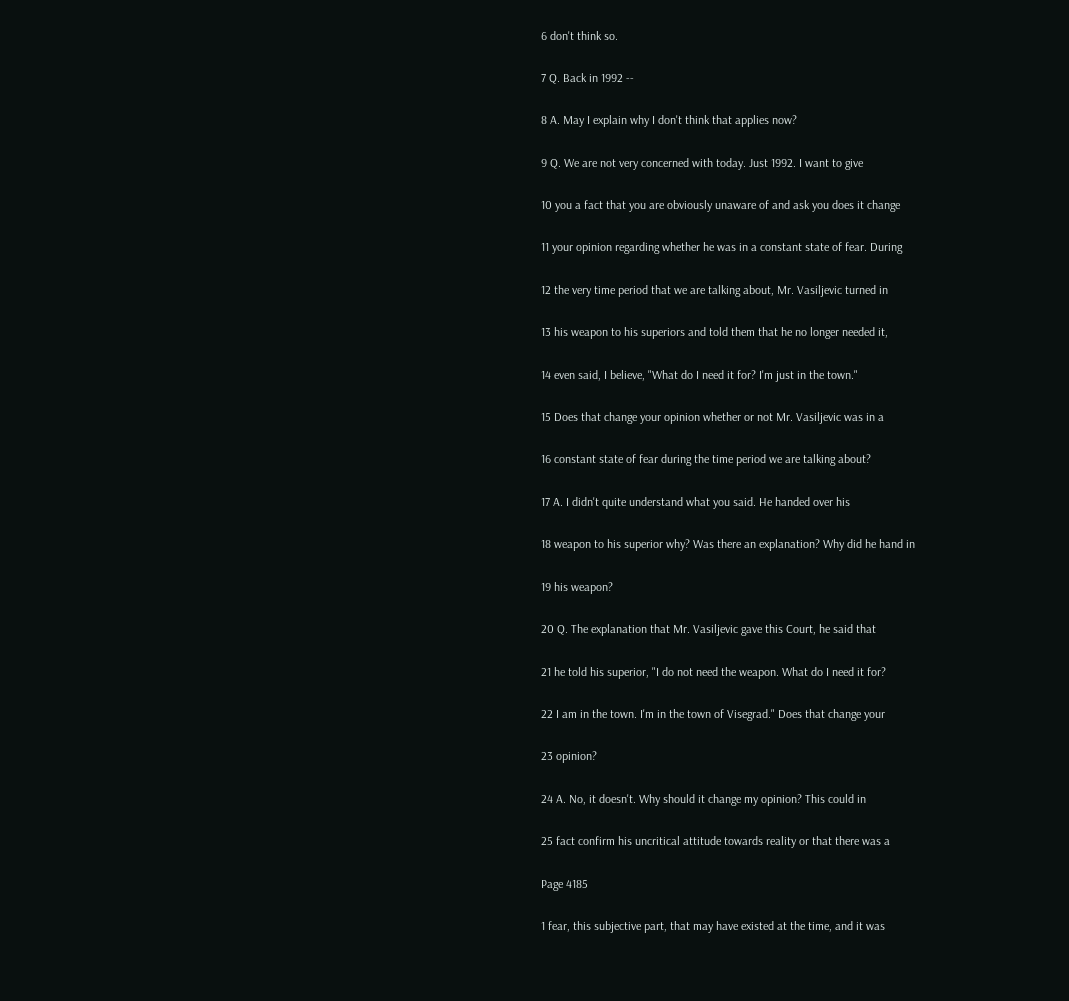6 don't think so.

7 Q. Back in 1992 --

8 A. May I explain why I don't think that applies now?

9 Q. We are not very concerned with today. Just 1992. I want to give

10 you a fact that you are obviously unaware of and ask you does it change

11 your opinion regarding whether he was in a constant state of fear. During

12 the very time period that we are talking about, Mr. Vasiljevic turned in

13 his weapon to his superiors and told them that he no longer needed it,

14 even said, I believe, "What do I need it for? I'm just in the town."

15 Does that change your opinion whether or not Mr. Vasiljevic was in a

16 constant state of fear during the time period we are talking about?

17 A. I didn't quite understand what you said. He handed over his

18 weapon to his superior why? Was there an explanation? Why did he hand in

19 his weapon?

20 Q. The explanation that Mr. Vasiljevic gave this Court, he said that

21 he told his superior, "I do not need the weapon. What do I need it for?

22 I am in the town. I'm in the town of Visegrad." Does that change your

23 opinion?

24 A. No, it doesn't. Why should it change my opinion? This could in

25 fact confirm his uncritical attitude towards reality or that there was a

Page 4185

1 fear, this subjective part, that may have existed at the time, and it was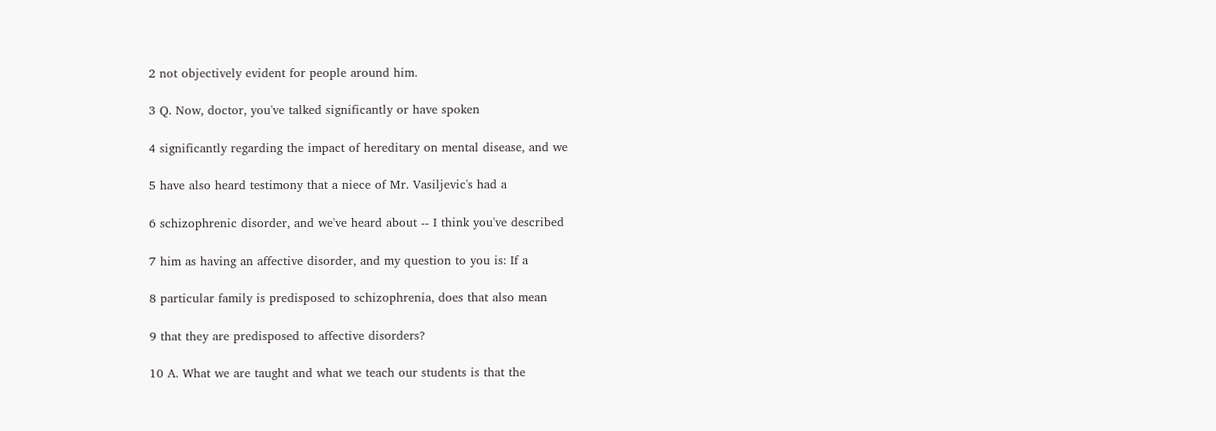2 not objectively evident for people around him.

3 Q. Now, doctor, you've talked significantly or have spoken

4 significantly regarding the impact of hereditary on mental disease, and we

5 have also heard testimony that a niece of Mr. Vasiljevic's had a

6 schizophrenic disorder, and we've heard about -- I think you've described

7 him as having an affective disorder, and my question to you is: If a

8 particular family is predisposed to schizophrenia, does that also mean

9 that they are predisposed to affective disorders?

10 A. What we are taught and what we teach our students is that the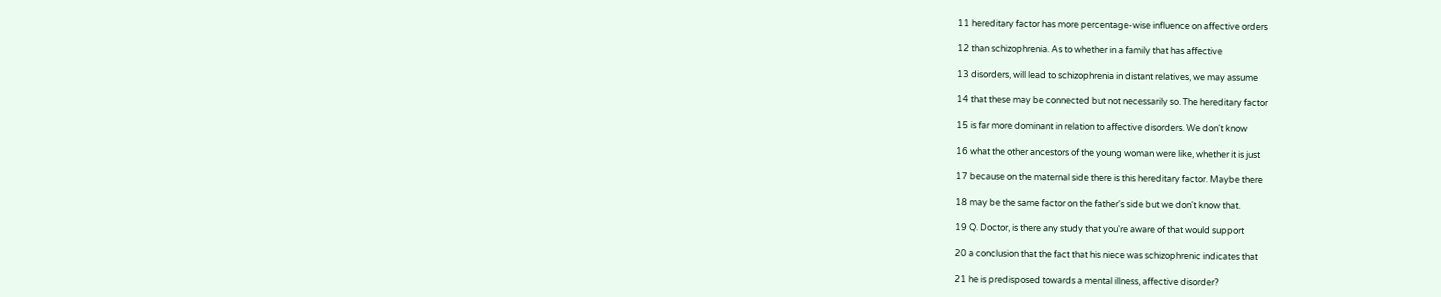11 hereditary factor has more percentage-wise influence on affective orders

12 than schizophrenia. As to whether in a family that has affective

13 disorders, will lead to schizophrenia in distant relatives, we may assume

14 that these may be connected but not necessarily so. The hereditary factor

15 is far more dominant in relation to affective disorders. We don't know

16 what the other ancestors of the young woman were like, whether it is just

17 because on the maternal side there is this hereditary factor. Maybe there

18 may be the same factor on the father's side but we don't know that.

19 Q. Doctor, is there any study that you're aware of that would support

20 a conclusion that the fact that his niece was schizophrenic indicates that

21 he is predisposed towards a mental illness, affective disorder?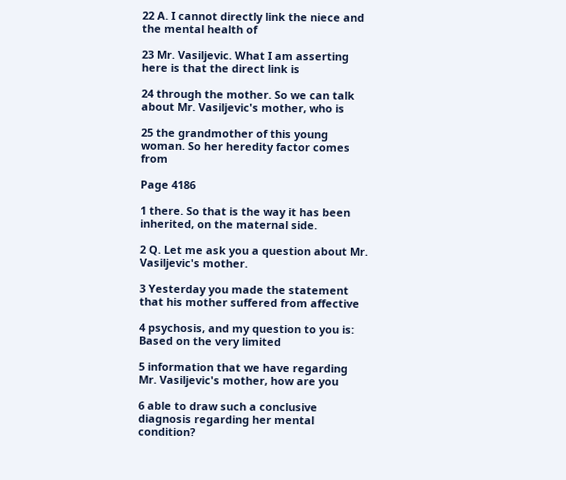22 A. I cannot directly link the niece and the mental health of

23 Mr. Vasiljevic. What I am asserting here is that the direct link is

24 through the mother. So we can talk about Mr. Vasiljevic's mother, who is

25 the grandmother of this young woman. So her heredity factor comes from

Page 4186

1 there. So that is the way it has been inherited, on the maternal side.

2 Q. Let me ask you a question about Mr. Vasiljevic's mother.

3 Yesterday you made the statement that his mother suffered from affective

4 psychosis, and my question to you is: Based on the very limited

5 information that we have regarding Mr. Vasiljevic's mother, how are you

6 able to draw such a conclusive diagnosis regarding her mental condition?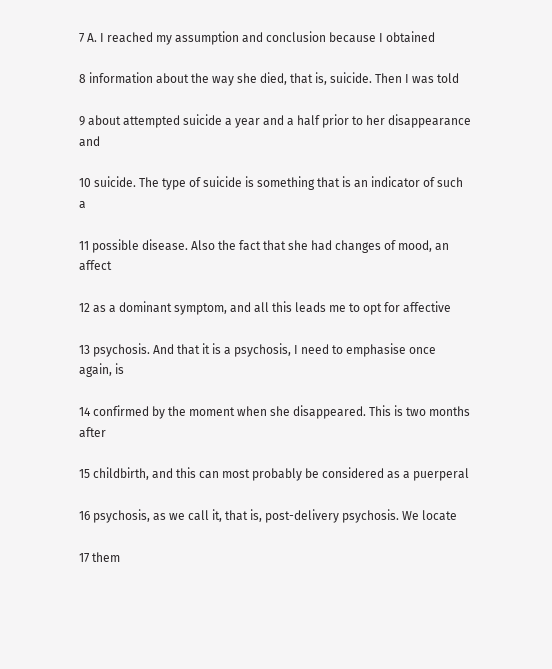7 A. I reached my assumption and conclusion because I obtained

8 information about the way she died, that is, suicide. Then I was told

9 about attempted suicide a year and a half prior to her disappearance and

10 suicide. The type of suicide is something that is an indicator of such a

11 possible disease. Also the fact that she had changes of mood, an affect

12 as a dominant symptom, and all this leads me to opt for affective

13 psychosis. And that it is a psychosis, I need to emphasise once again, is

14 confirmed by the moment when she disappeared. This is two months after

15 childbirth, and this can most probably be considered as a puerperal

16 psychosis, as we call it, that is, post-delivery psychosis. We locate

17 them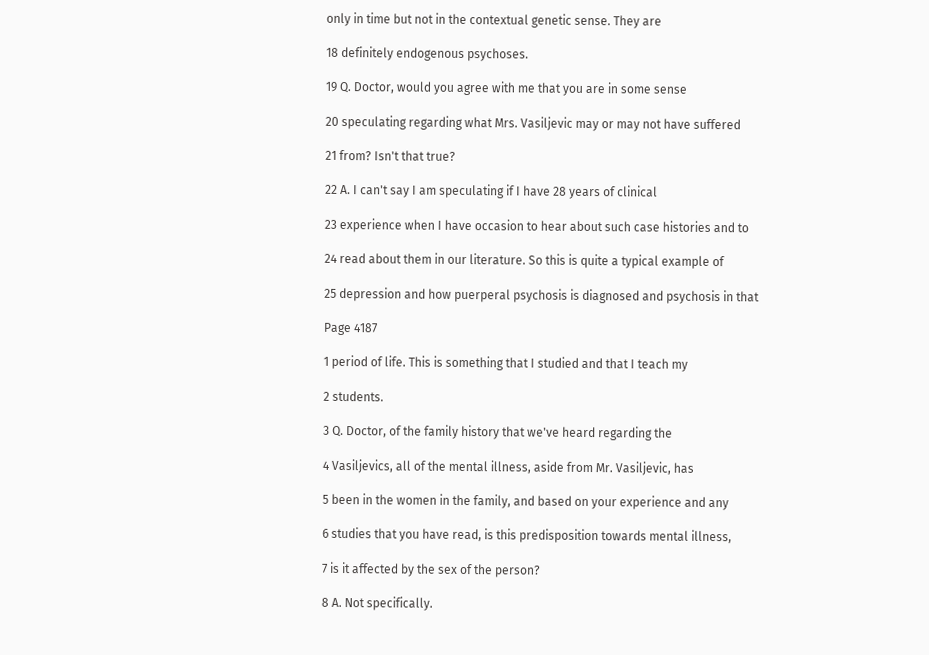only in time but not in the contextual genetic sense. They are

18 definitely endogenous psychoses.

19 Q. Doctor, would you agree with me that you are in some sense

20 speculating regarding what Mrs. Vasiljevic may or may not have suffered

21 from? Isn't that true?

22 A. I can't say I am speculating if I have 28 years of clinical

23 experience when I have occasion to hear about such case histories and to

24 read about them in our literature. So this is quite a typical example of

25 depression and how puerperal psychosis is diagnosed and psychosis in that

Page 4187

1 period of life. This is something that I studied and that I teach my

2 students.

3 Q. Doctor, of the family history that we've heard regarding the

4 Vasiljevics, all of the mental illness, aside from Mr. Vasiljevic, has

5 been in the women in the family, and based on your experience and any

6 studies that you have read, is this predisposition towards mental illness,

7 is it affected by the sex of the person?

8 A. Not specifically.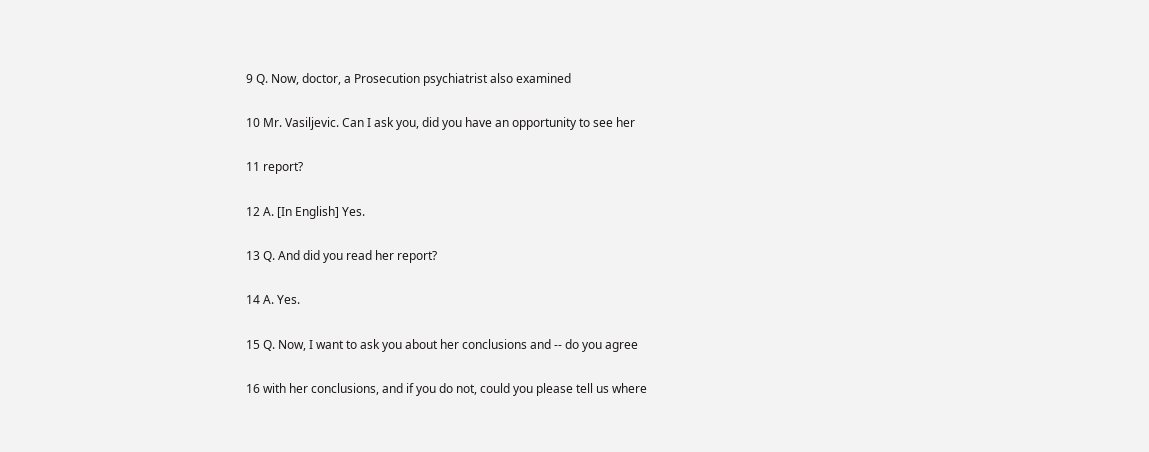9 Q. Now, doctor, a Prosecution psychiatrist also examined

10 Mr. Vasiljevic. Can I ask you, did you have an opportunity to see her

11 report?

12 A. [In English] Yes.

13 Q. And did you read her report?

14 A. Yes.

15 Q. Now, I want to ask you about her conclusions and -- do you agree

16 with her conclusions, and if you do not, could you please tell us where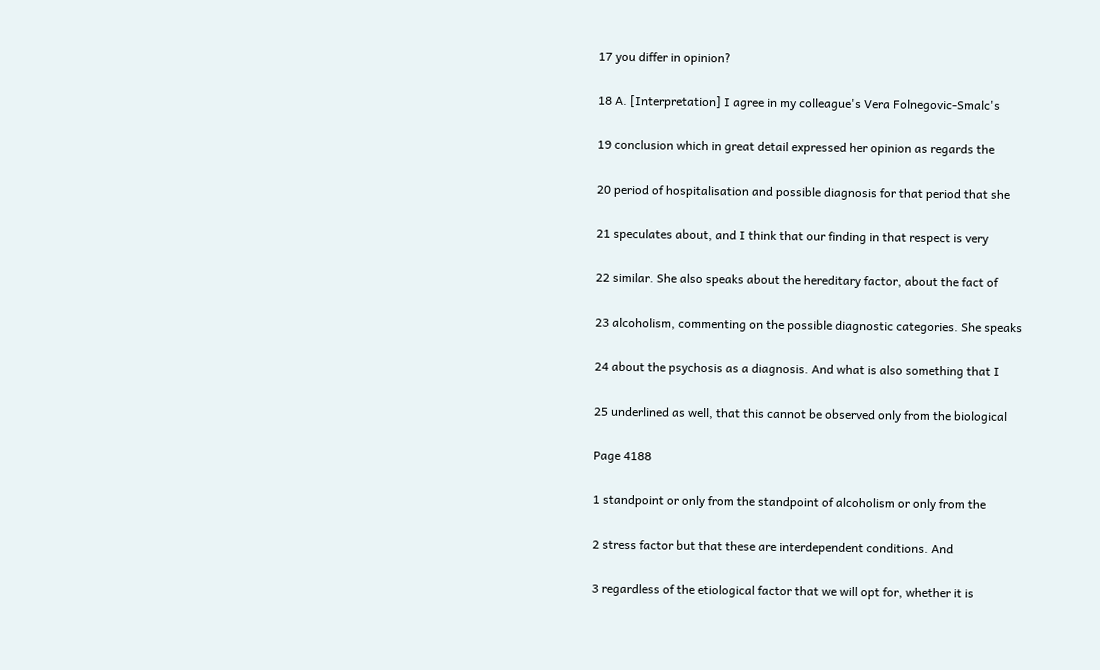17 you differ in opinion?

18 A. [Interpretation] I agree in my colleague's Vera Folnegovic-Smalc's

19 conclusion which in great detail expressed her opinion as regards the

20 period of hospitalisation and possible diagnosis for that period that she

21 speculates about, and I think that our finding in that respect is very

22 similar. She also speaks about the hereditary factor, about the fact of

23 alcoholism, commenting on the possible diagnostic categories. She speaks

24 about the psychosis as a diagnosis. And what is also something that I

25 underlined as well, that this cannot be observed only from the biological

Page 4188

1 standpoint or only from the standpoint of alcoholism or only from the

2 stress factor but that these are interdependent conditions. And

3 regardless of the etiological factor that we will opt for, whether it is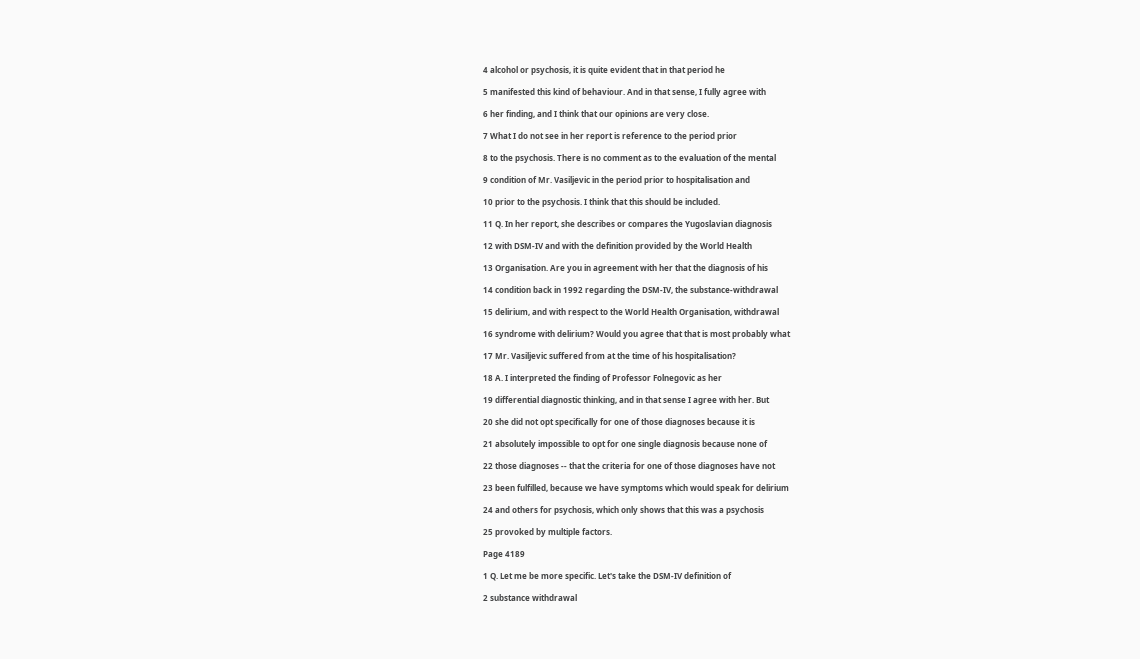4 alcohol or psychosis, it is quite evident that in that period he

5 manifested this kind of behaviour. And in that sense, I fully agree with

6 her finding, and I think that our opinions are very close.

7 What I do not see in her report is reference to the period prior

8 to the psychosis. There is no comment as to the evaluation of the mental

9 condition of Mr. Vasiljevic in the period prior to hospitalisation and

10 prior to the psychosis. I think that this should be included.

11 Q. In her report, she describes or compares the Yugoslavian diagnosis

12 with DSM-IV and with the definition provided by the World Health

13 Organisation. Are you in agreement with her that the diagnosis of his

14 condition back in 1992 regarding the DSM-IV, the substance-withdrawal

15 delirium, and with respect to the World Health Organisation, withdrawal

16 syndrome with delirium? Would you agree that that is most probably what

17 Mr. Vasiljevic suffered from at the time of his hospitalisation?

18 A. I interpreted the finding of Professor Folnegovic as her

19 differential diagnostic thinking, and in that sense I agree with her. But

20 she did not opt specifically for one of those diagnoses because it is

21 absolutely impossible to opt for one single diagnosis because none of

22 those diagnoses -- that the criteria for one of those diagnoses have not

23 been fulfilled, because we have symptoms which would speak for delirium

24 and others for psychosis, which only shows that this was a psychosis

25 provoked by multiple factors.

Page 4189

1 Q. Let me be more specific. Let's take the DSM-IV definition of

2 substance withdrawal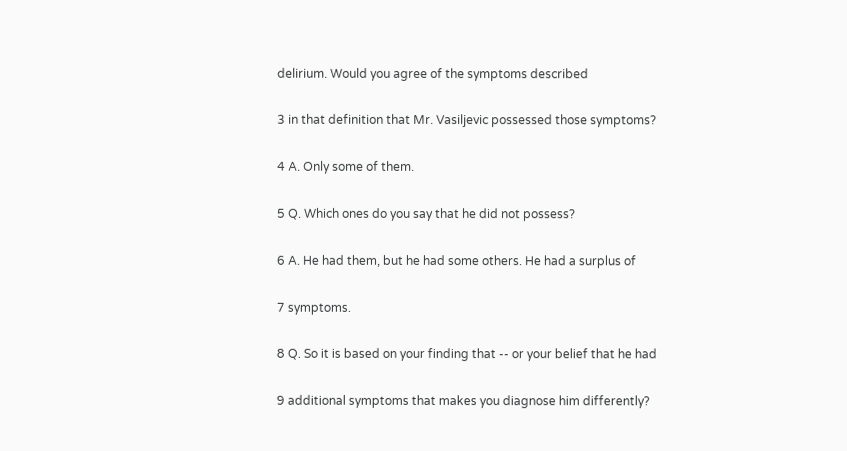delirium. Would you agree of the symptoms described

3 in that definition that Mr. Vasiljevic possessed those symptoms?

4 A. Only some of them.

5 Q. Which ones do you say that he did not possess?

6 A. He had them, but he had some others. He had a surplus of

7 symptoms.

8 Q. So it is based on your finding that -- or your belief that he had

9 additional symptoms that makes you diagnose him differently?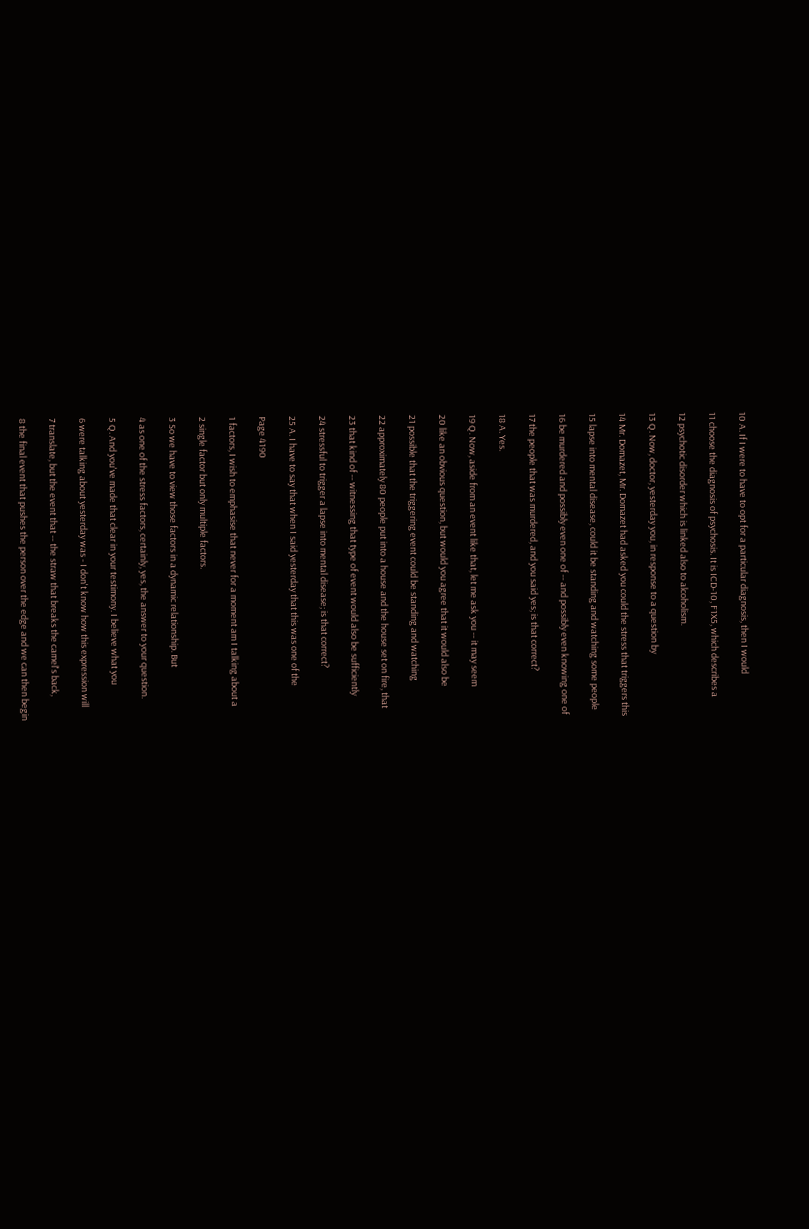10 A. If I were to have to opt for a particular diagnosis, then I would

11 choose the diagnosis of psychosis. It is ICD-10, F1X5, which describes a

12 psychotic disorder which is linked also to alcoholism.

13 Q. Now, doctor, yesterday you, in response to a question by

14 Mr. Domazet, Mr. Domazet had asked you could the stress that triggers this

15 lapse into mental disease, could it be standing and watching some people

16 be murdered and possibly even one of -- and possibly even knowing one of

17 the people that was murdered, and you said yes; is that correct?

18 A. Yes.

19 Q. Now, aside from an event like that, let me ask you -- it may seem

20 like an obvious question, but would you agree that it would also be

21 possible that the triggering event could be standing and watching

22 approximately 80 people put into a house and the house set on fire, that

23 that kind of -- witnessing that type of event would also be sufficiently

24 stressful to trigger a lapse into mental disease; is that correct?

25 A. I have to say that when I said yesterday that this was one of the

Page 4190

1 factors, I wish to emphasise that never for a moment am I talking about a

2 single factor but only multiple factors.

3 So we have to view those factors in a dynamic relationship. But

4 as one of the stress factors, certainly, yes, the answer to your question.

5 Q. And you've made that clear in your testimony. I believe what you

6 were talking about yesterday was - I don't know how this expression will

7 translate, but the event that -- the straw that breaks the camel's back,

8 the final event that pushes the person over the edge and we can then begin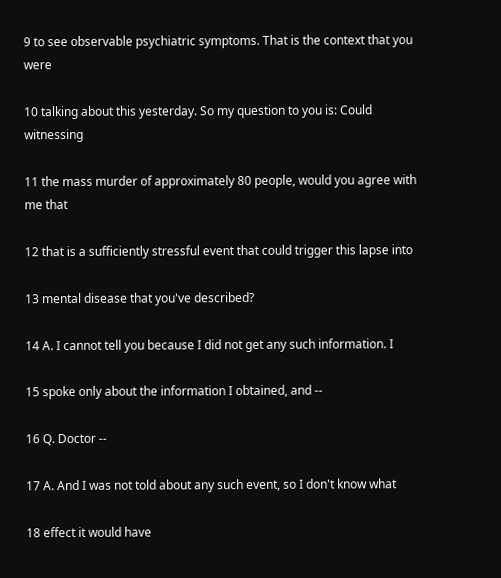9 to see observable psychiatric symptoms. That is the context that you were

10 talking about this yesterday. So my question to you is: Could witnessing

11 the mass murder of approximately 80 people, would you agree with me that

12 that is a sufficiently stressful event that could trigger this lapse into

13 mental disease that you've described?

14 A. I cannot tell you because I did not get any such information. I

15 spoke only about the information I obtained, and --

16 Q. Doctor --

17 A. And I was not told about any such event, so I don't know what

18 effect it would have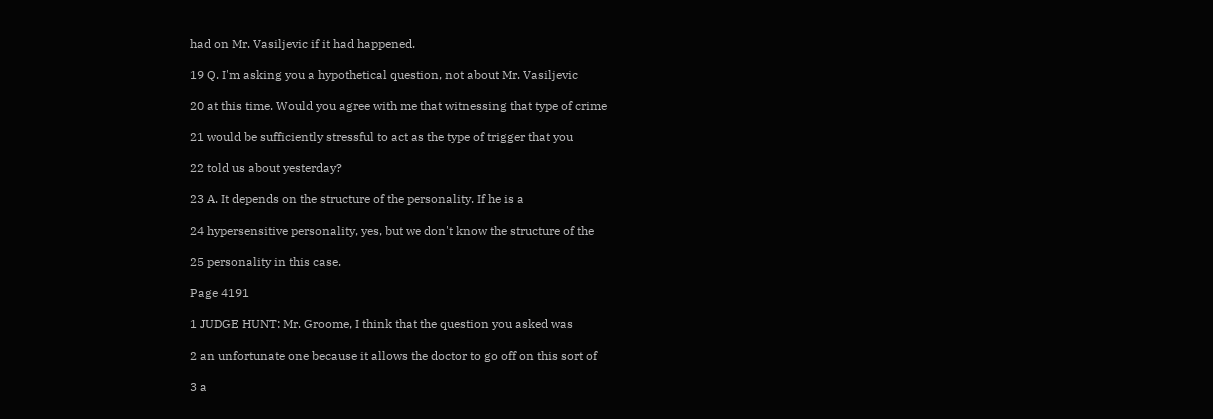had on Mr. Vasiljevic if it had happened.

19 Q. I'm asking you a hypothetical question, not about Mr. Vasiljevic

20 at this time. Would you agree with me that witnessing that type of crime

21 would be sufficiently stressful to act as the type of trigger that you

22 told us about yesterday?

23 A. It depends on the structure of the personality. If he is a

24 hypersensitive personality, yes, but we don't know the structure of the

25 personality in this case.

Page 4191

1 JUDGE HUNT: Mr. Groome, I think that the question you asked was

2 an unfortunate one because it allows the doctor to go off on this sort of

3 a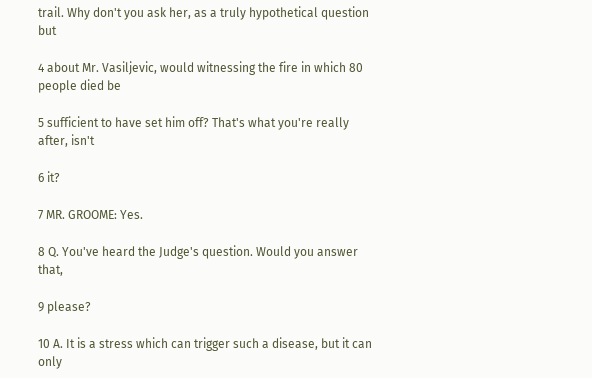trail. Why don't you ask her, as a truly hypothetical question but

4 about Mr. Vasiljevic, would witnessing the fire in which 80 people died be

5 sufficient to have set him off? That's what you're really after, isn't

6 it?

7 MR. GROOME: Yes.

8 Q. You've heard the Judge's question. Would you answer that,

9 please?

10 A. It is a stress which can trigger such a disease, but it can only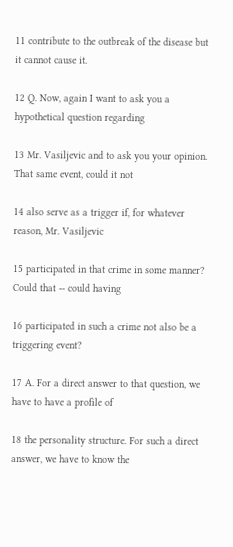11 contribute to the outbreak of the disease but it cannot cause it.

12 Q. Now, again I want to ask you a hypothetical question regarding

13 Mr. Vasiljevic and to ask you your opinion. That same event, could it not

14 also serve as a trigger if, for whatever reason, Mr. Vasiljevic

15 participated in that crime in some manner? Could that -- could having

16 participated in such a crime not also be a triggering event?

17 A. For a direct answer to that question, we have to have a profile of

18 the personality structure. For such a direct answer, we have to know the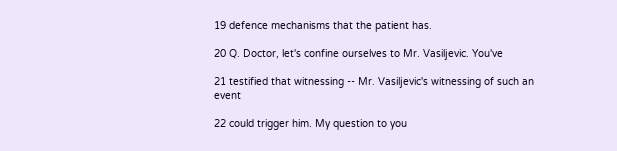19 defence mechanisms that the patient has.

20 Q. Doctor, let's confine ourselves to Mr. Vasiljevic. You've

21 testified that witnessing -- Mr. Vasiljevic's witnessing of such an event

22 could trigger him. My question to you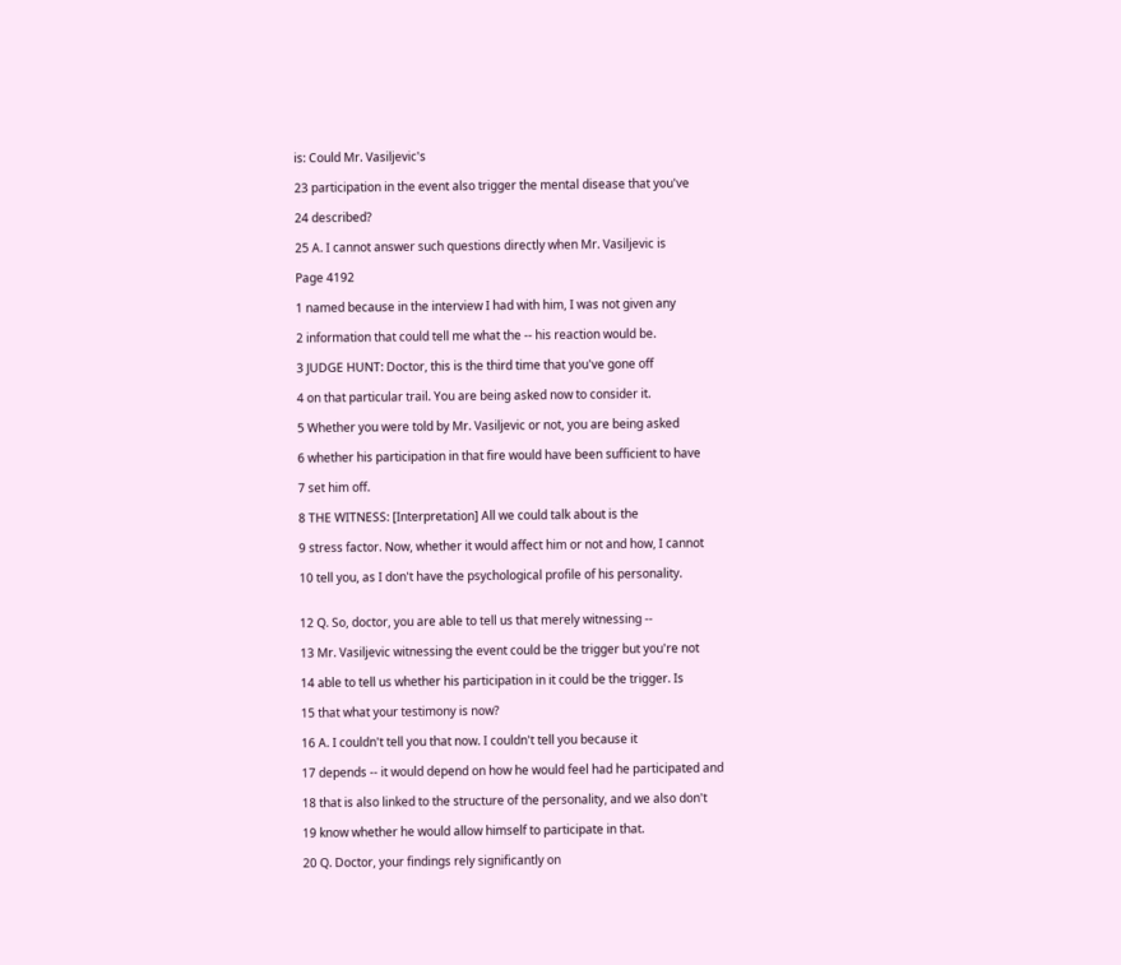is: Could Mr. Vasiljevic's

23 participation in the event also trigger the mental disease that you've

24 described?

25 A. I cannot answer such questions directly when Mr. Vasiljevic is

Page 4192

1 named because in the interview I had with him, I was not given any

2 information that could tell me what the -- his reaction would be.

3 JUDGE HUNT: Doctor, this is the third time that you've gone off

4 on that particular trail. You are being asked now to consider it.

5 Whether you were told by Mr. Vasiljevic or not, you are being asked

6 whether his participation in that fire would have been sufficient to have

7 set him off.

8 THE WITNESS: [Interpretation] All we could talk about is the

9 stress factor. Now, whether it would affect him or not and how, I cannot

10 tell you, as I don't have the psychological profile of his personality.


12 Q. So, doctor, you are able to tell us that merely witnessing --

13 Mr. Vasiljevic witnessing the event could be the trigger but you're not

14 able to tell us whether his participation in it could be the trigger. Is

15 that what your testimony is now?

16 A. I couldn't tell you that now. I couldn't tell you because it

17 depends -- it would depend on how he would feel had he participated and

18 that is also linked to the structure of the personality, and we also don't

19 know whether he would allow himself to participate in that.

20 Q. Doctor, your findings rely significantly on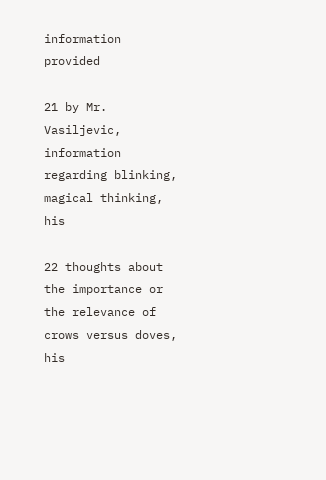information provided

21 by Mr. Vasiljevic, information regarding blinking, magical thinking, his

22 thoughts about the importance or the relevance of crows versus doves, his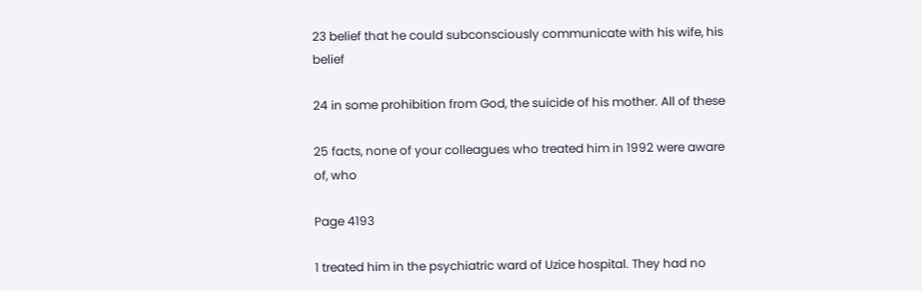23 belief that he could subconsciously communicate with his wife, his belief

24 in some prohibition from God, the suicide of his mother. All of these

25 facts, none of your colleagues who treated him in 1992 were aware of, who

Page 4193

1 treated him in the psychiatric ward of Uzice hospital. They had no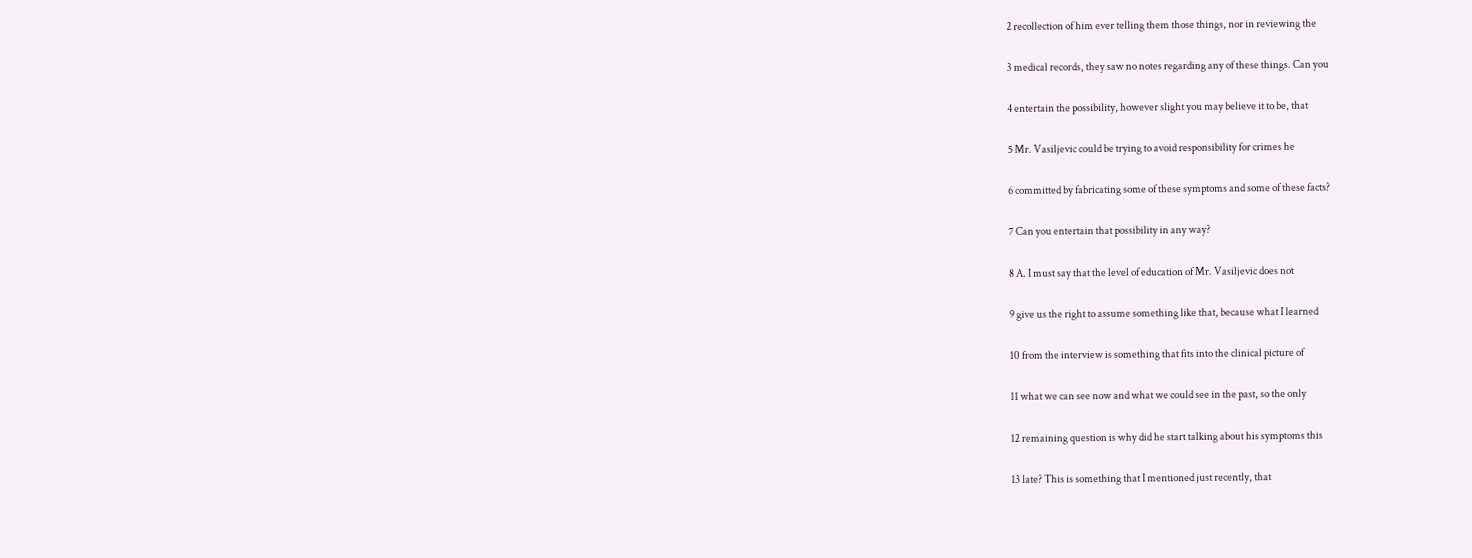2 recollection of him ever telling them those things, nor in reviewing the

3 medical records, they saw no notes regarding any of these things. Can you

4 entertain the possibility, however slight you may believe it to be, that

5 Mr. Vasiljevic could be trying to avoid responsibility for crimes he

6 committed by fabricating some of these symptoms and some of these facts?

7 Can you entertain that possibility in any way?

8 A. I must say that the level of education of Mr. Vasiljevic does not

9 give us the right to assume something like that, because what I learned

10 from the interview is something that fits into the clinical picture of

11 what we can see now and what we could see in the past, so the only

12 remaining question is why did he start talking about his symptoms this

13 late? This is something that I mentioned just recently, that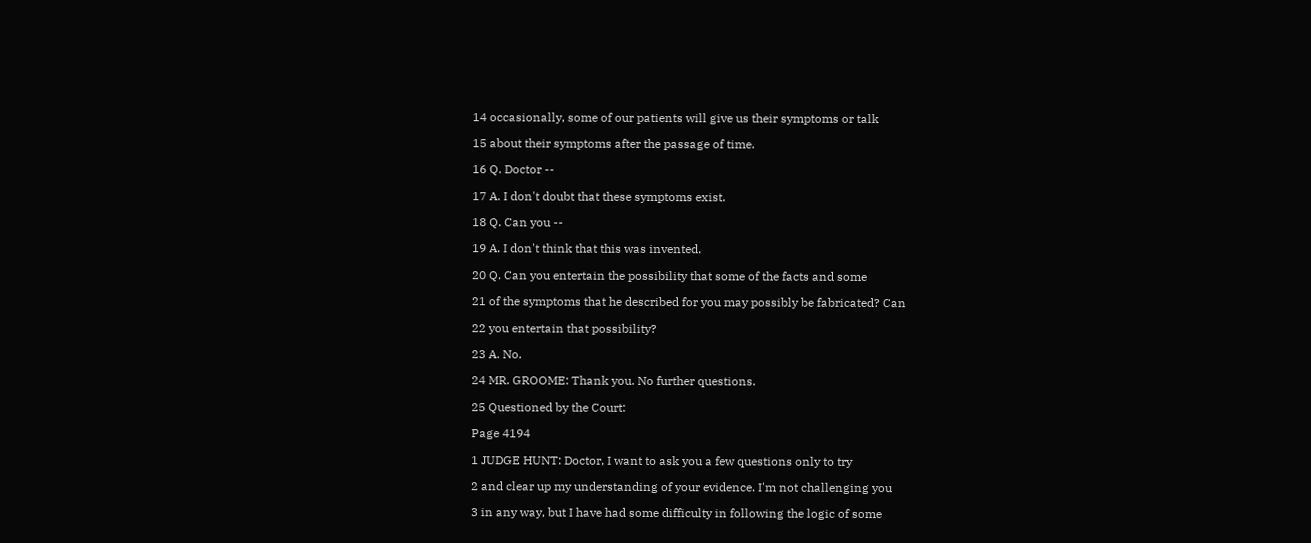14 occasionally, some of our patients will give us their symptoms or talk

15 about their symptoms after the passage of time.

16 Q. Doctor --

17 A. I don't doubt that these symptoms exist.

18 Q. Can you --

19 A. I don't think that this was invented.

20 Q. Can you entertain the possibility that some of the facts and some

21 of the symptoms that he described for you may possibly be fabricated? Can

22 you entertain that possibility?

23 A. No.

24 MR. GROOME: Thank you. No further questions.

25 Questioned by the Court:

Page 4194

1 JUDGE HUNT: Doctor, I want to ask you a few questions only to try

2 and clear up my understanding of your evidence. I'm not challenging you

3 in any way, but I have had some difficulty in following the logic of some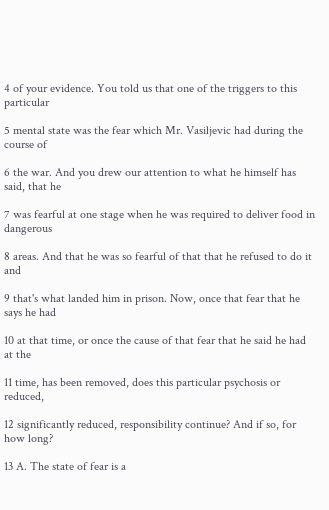4 of your evidence. You told us that one of the triggers to this particular

5 mental state was the fear which Mr. Vasiljevic had during the course of

6 the war. And you drew our attention to what he himself has said, that he

7 was fearful at one stage when he was required to deliver food in dangerous

8 areas. And that he was so fearful of that that he refused to do it and

9 that's what landed him in prison. Now, once that fear that he says he had

10 at that time, or once the cause of that fear that he said he had at the

11 time, has been removed, does this particular psychosis or reduced,

12 significantly reduced, responsibility continue? And if so, for how long?

13 A. The state of fear is a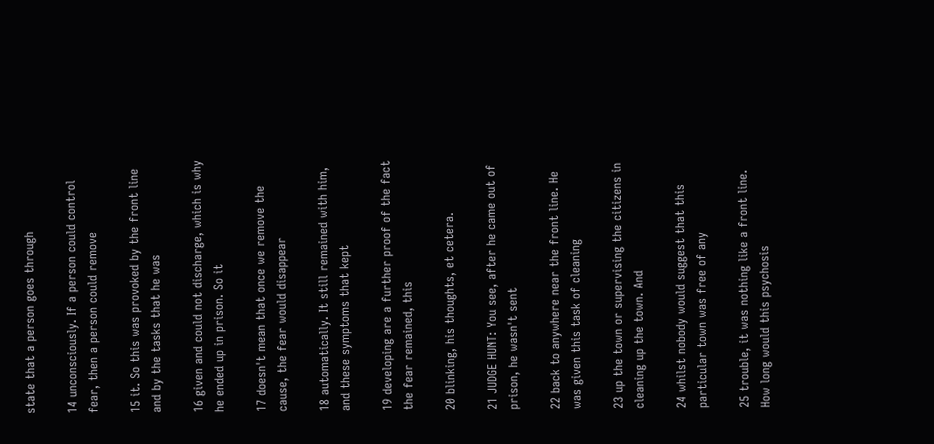state that a person goes through

14 unconsciously. If a person could control fear, then a person could remove

15 it. So this was provoked by the front line and by the tasks that he was

16 given and could not discharge, which is why he ended up in prison. So it

17 doesn't mean that once we remove the cause, the fear would disappear

18 automatically. It still remained with him, and these symptoms that kept

19 developing are a further proof of the fact the fear remained, this

20 blinking, his thoughts, et cetera.

21 JUDGE HUNT: You see, after he came out of prison, he wasn't sent

22 back to anywhere near the front line. He was given this task of cleaning

23 up the town or supervising the citizens in cleaning up the town. And

24 whilst nobody would suggest that this particular town was free of any

25 trouble, it was nothing like a front line. How long would this psychosis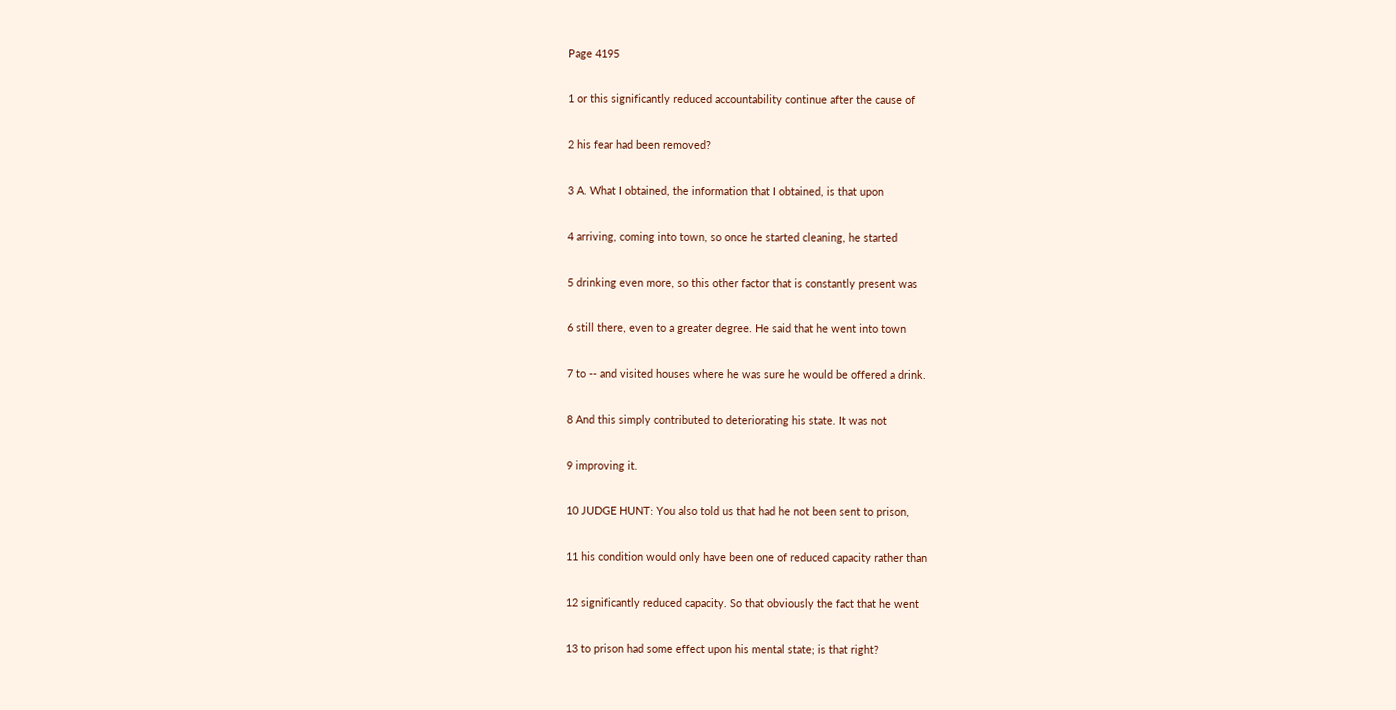Page 4195

1 or this significantly reduced accountability continue after the cause of

2 his fear had been removed?

3 A. What I obtained, the information that I obtained, is that upon

4 arriving, coming into town, so once he started cleaning, he started

5 drinking even more, so this other factor that is constantly present was

6 still there, even to a greater degree. He said that he went into town

7 to -- and visited houses where he was sure he would be offered a drink.

8 And this simply contributed to deteriorating his state. It was not

9 improving it.

10 JUDGE HUNT: You also told us that had he not been sent to prison,

11 his condition would only have been one of reduced capacity rather than

12 significantly reduced capacity. So that obviously the fact that he went

13 to prison had some effect upon his mental state; is that right?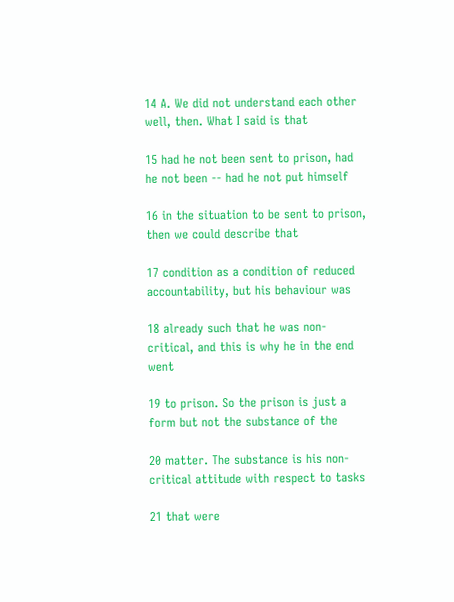14 A. We did not understand each other well, then. What I said is that

15 had he not been sent to prison, had he not been -- had he not put himself

16 in the situation to be sent to prison, then we could describe that

17 condition as a condition of reduced accountability, but his behaviour was

18 already such that he was non-critical, and this is why he in the end went

19 to prison. So the prison is just a form but not the substance of the

20 matter. The substance is his non-critical attitude with respect to tasks

21 that were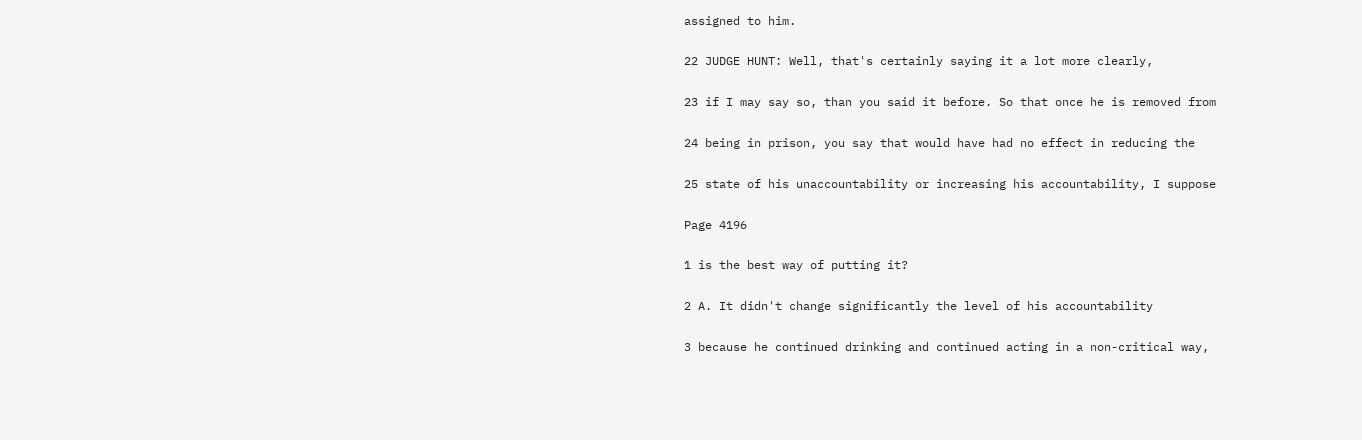assigned to him.

22 JUDGE HUNT: Well, that's certainly saying it a lot more clearly,

23 if I may say so, than you said it before. So that once he is removed from

24 being in prison, you say that would have had no effect in reducing the

25 state of his unaccountability or increasing his accountability, I suppose

Page 4196

1 is the best way of putting it?

2 A. It didn't change significantly the level of his accountability

3 because he continued drinking and continued acting in a non-critical way,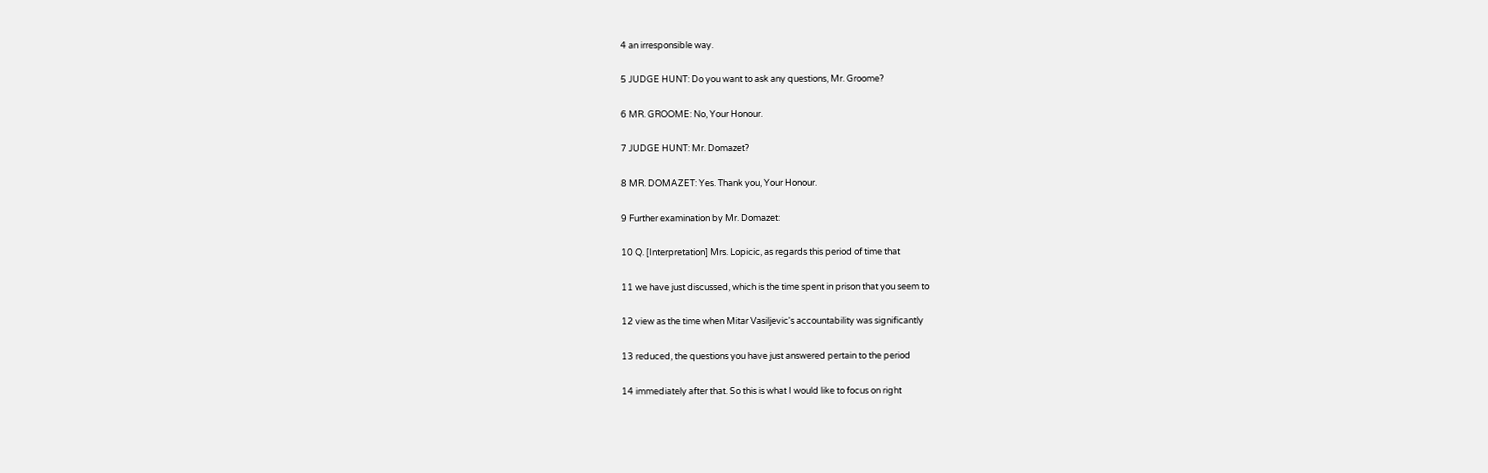4 an irresponsible way.

5 JUDGE HUNT: Do you want to ask any questions, Mr. Groome?

6 MR. GROOME: No, Your Honour.

7 JUDGE HUNT: Mr. Domazet?

8 MR. DOMAZET: Yes. Thank you, Your Honour.

9 Further examination by Mr. Domazet:

10 Q. [Interpretation] Mrs. Lopicic, as regards this period of time that

11 we have just discussed, which is the time spent in prison that you seem to

12 view as the time when Mitar Vasiljevic's accountability was significantly

13 reduced, the questions you have just answered pertain to the period

14 immediately after that. So this is what I would like to focus on right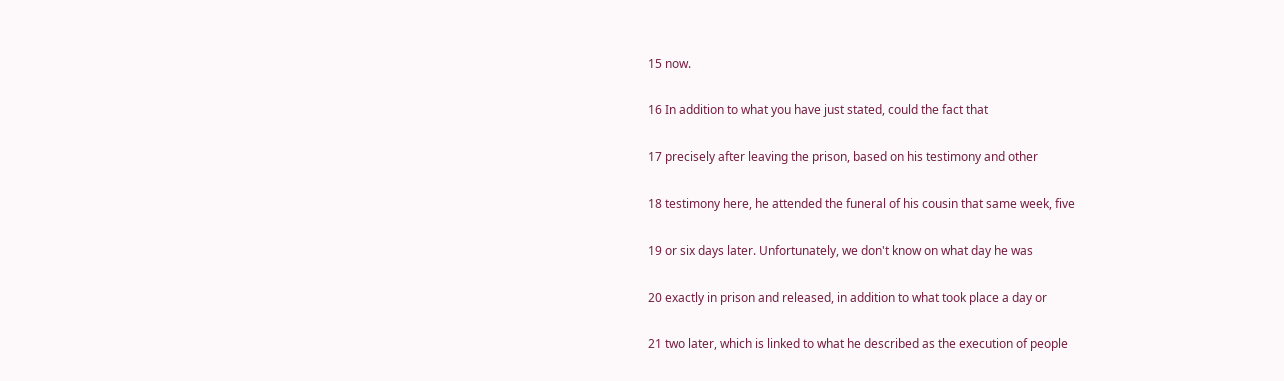15 now.

16 In addition to what you have just stated, could the fact that

17 precisely after leaving the prison, based on his testimony and other

18 testimony here, he attended the funeral of his cousin that same week, five

19 or six days later. Unfortunately, we don't know on what day he was

20 exactly in prison and released, in addition to what took place a day or

21 two later, which is linked to what he described as the execution of people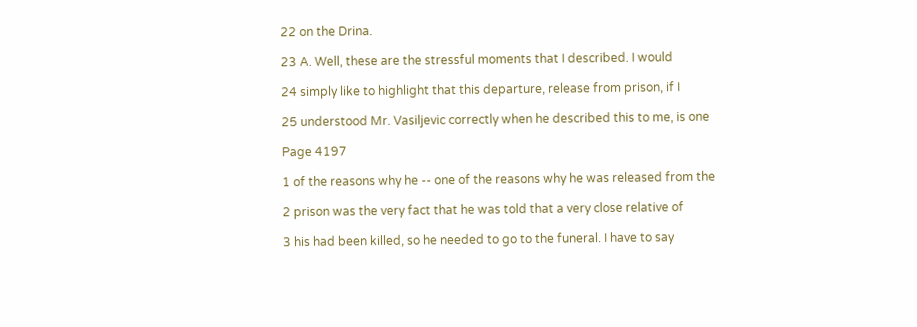22 on the Drina.

23 A. Well, these are the stressful moments that I described. I would

24 simply like to highlight that this departure, release from prison, if I

25 understood Mr. Vasiljevic correctly when he described this to me, is one

Page 4197

1 of the reasons why he -- one of the reasons why he was released from the

2 prison was the very fact that he was told that a very close relative of

3 his had been killed, so he needed to go to the funeral. I have to say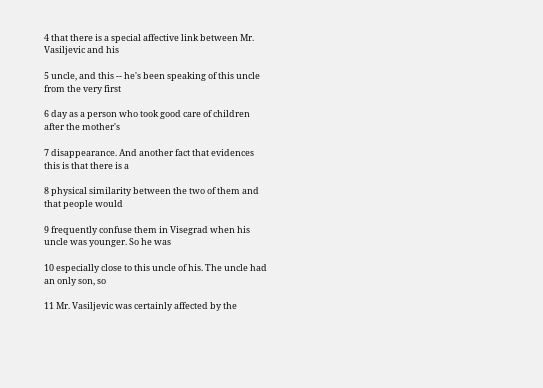4 that there is a special affective link between Mr. Vasiljevic and his

5 uncle, and this -- he's been speaking of this uncle from the very first

6 day as a person who took good care of children after the mother's

7 disappearance. And another fact that evidences this is that there is a

8 physical similarity between the two of them and that people would

9 frequently confuse them in Visegrad when his uncle was younger. So he was

10 especially close to this uncle of his. The uncle had an only son, so

11 Mr. Vasiljevic was certainly affected by the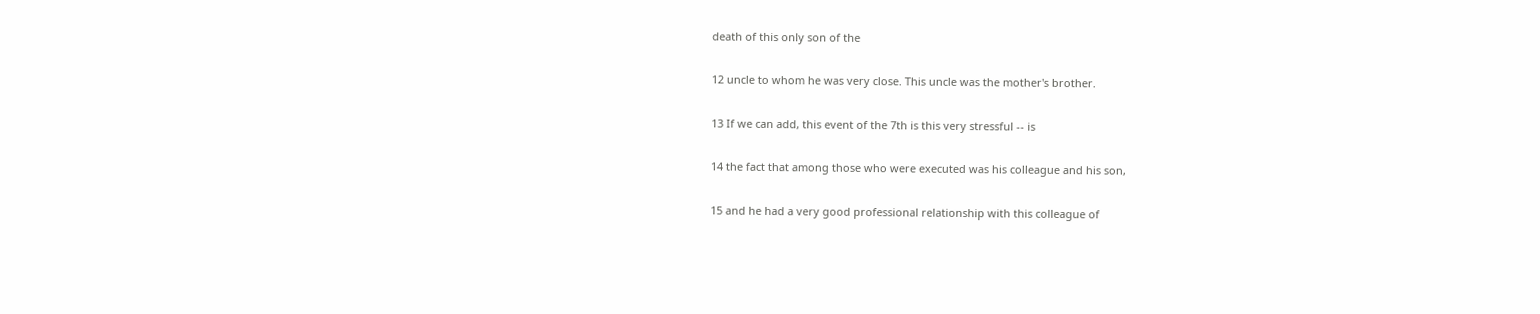death of this only son of the

12 uncle to whom he was very close. This uncle was the mother's brother.

13 If we can add, this event of the 7th is this very stressful -- is

14 the fact that among those who were executed was his colleague and his son,

15 and he had a very good professional relationship with this colleague of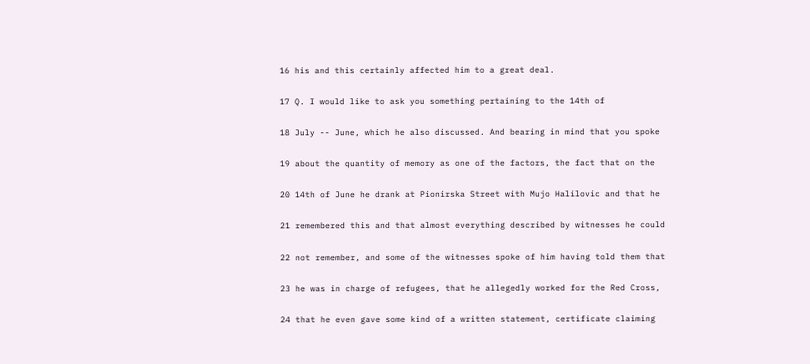16 his and this certainly affected him to a great deal.

17 Q. I would like to ask you something pertaining to the 14th of

18 July -- June, which he also discussed. And bearing in mind that you spoke

19 about the quantity of memory as one of the factors, the fact that on the

20 14th of June he drank at Pionirska Street with Mujo Halilovic and that he

21 remembered this and that almost everything described by witnesses he could

22 not remember, and some of the witnesses spoke of him having told them that

23 he was in charge of refugees, that he allegedly worked for the Red Cross,

24 that he even gave some kind of a written statement, certificate claiming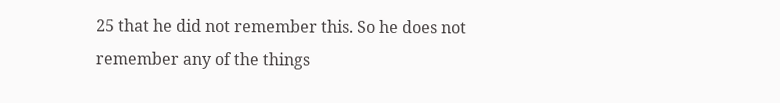25 that he did not remember this. So he does not remember any of the things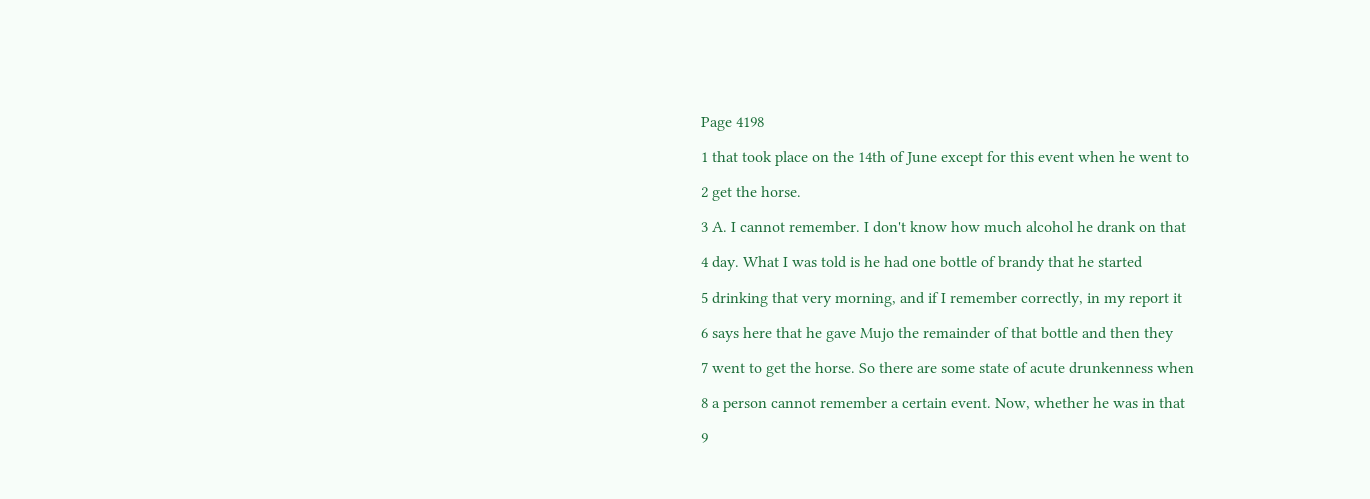Page 4198

1 that took place on the 14th of June except for this event when he went to

2 get the horse.

3 A. I cannot remember. I don't know how much alcohol he drank on that

4 day. What I was told is he had one bottle of brandy that he started

5 drinking that very morning, and if I remember correctly, in my report it

6 says here that he gave Mujo the remainder of that bottle and then they

7 went to get the horse. So there are some state of acute drunkenness when

8 a person cannot remember a certain event. Now, whether he was in that

9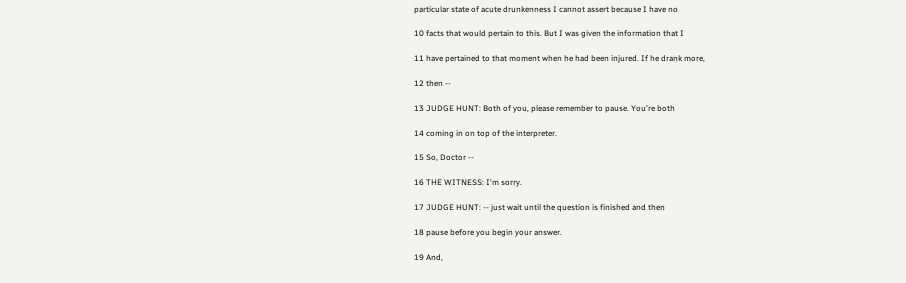particular state of acute drunkenness I cannot assert because I have no

10 facts that would pertain to this. But I was given the information that I

11 have pertained to that moment when he had been injured. If he drank more,

12 then --

13 JUDGE HUNT: Both of you, please remember to pause. You're both

14 coming in on top of the interpreter.

15 So, Doctor --

16 THE WITNESS: I'm sorry.

17 JUDGE HUNT: -- just wait until the question is finished and then

18 pause before you begin your answer.

19 And,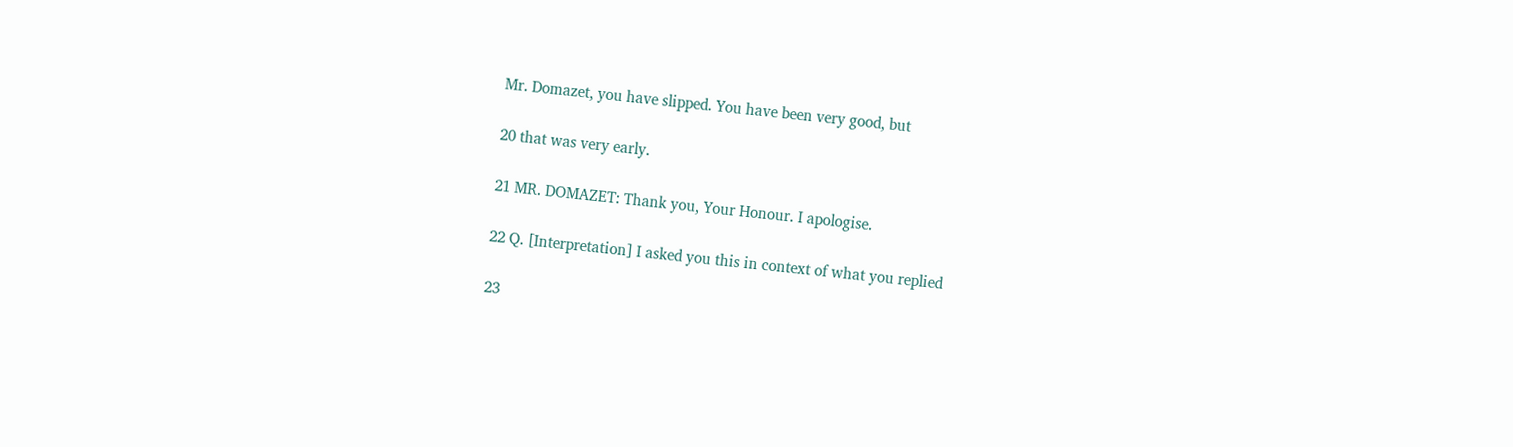Mr. Domazet, you have slipped. You have been very good, but

20 that was very early.

21 MR. DOMAZET: Thank you, Your Honour. I apologise.

22 Q. [Interpretation] I asked you this in context of what you replied

23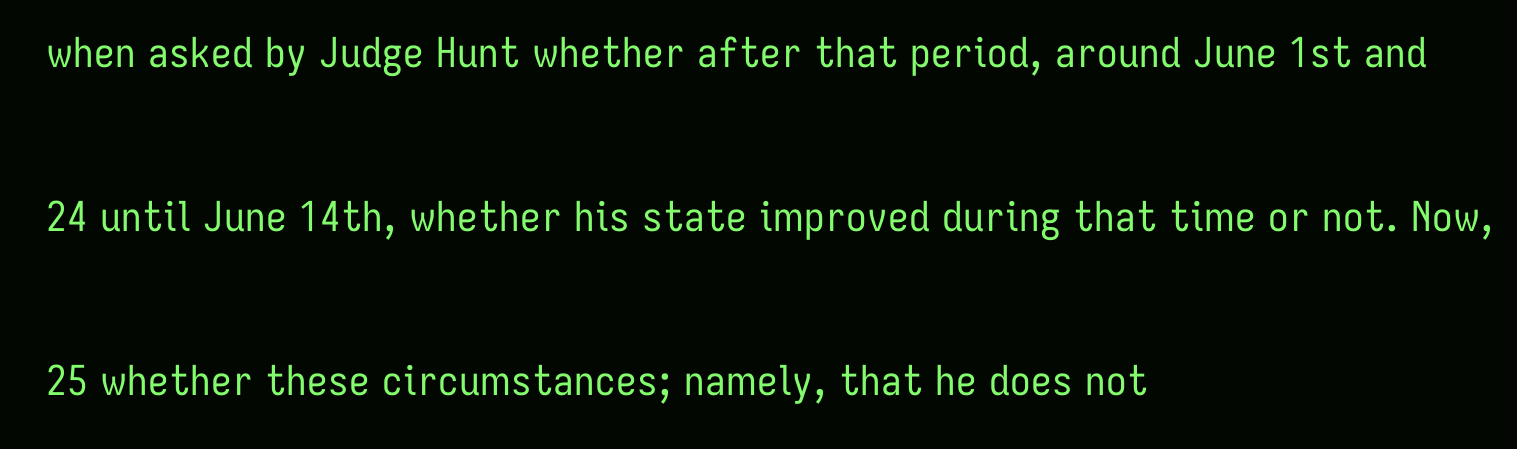when asked by Judge Hunt whether after that period, around June 1st and

24 until June 14th, whether his state improved during that time or not. Now,

25 whether these circumstances; namely, that he does not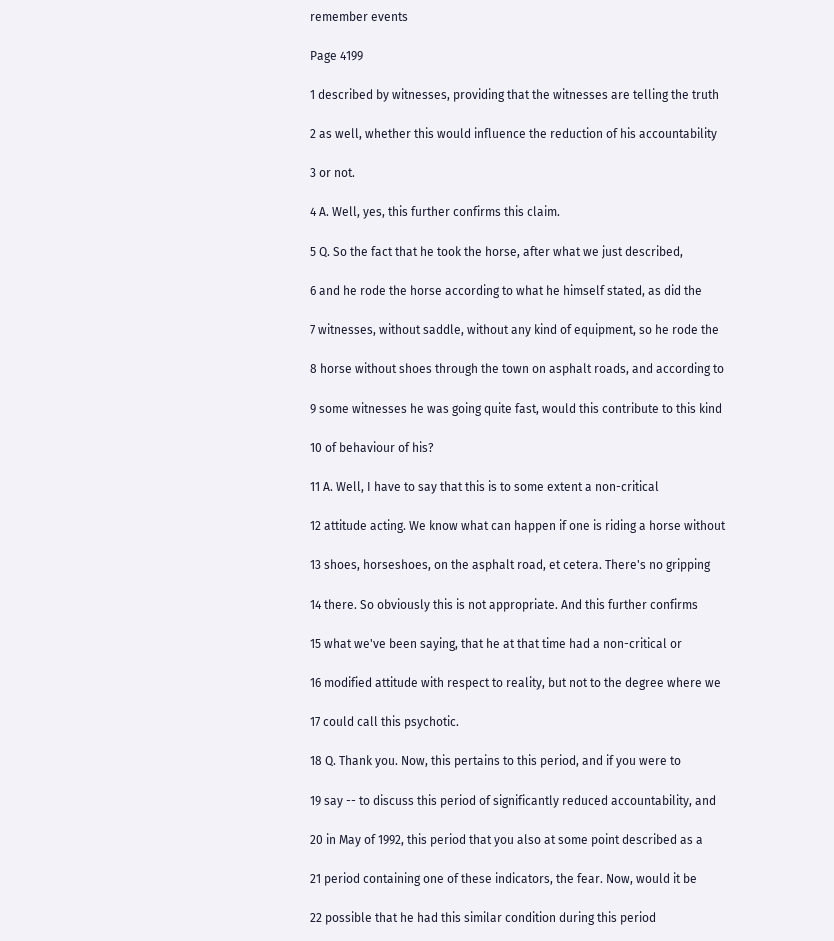remember events

Page 4199

1 described by witnesses, providing that the witnesses are telling the truth

2 as well, whether this would influence the reduction of his accountability

3 or not.

4 A. Well, yes, this further confirms this claim.

5 Q. So the fact that he took the horse, after what we just described,

6 and he rode the horse according to what he himself stated, as did the

7 witnesses, without saddle, without any kind of equipment, so he rode the

8 horse without shoes through the town on asphalt roads, and according to

9 some witnesses he was going quite fast, would this contribute to this kind

10 of behaviour of his?

11 A. Well, I have to say that this is to some extent a non-critical

12 attitude acting. We know what can happen if one is riding a horse without

13 shoes, horseshoes, on the asphalt road, et cetera. There's no gripping

14 there. So obviously this is not appropriate. And this further confirms

15 what we've been saying, that he at that time had a non-critical or

16 modified attitude with respect to reality, but not to the degree where we

17 could call this psychotic.

18 Q. Thank you. Now, this pertains to this period, and if you were to

19 say -- to discuss this period of significantly reduced accountability, and

20 in May of 1992, this period that you also at some point described as a

21 period containing one of these indicators, the fear. Now, would it be

22 possible that he had this similar condition during this period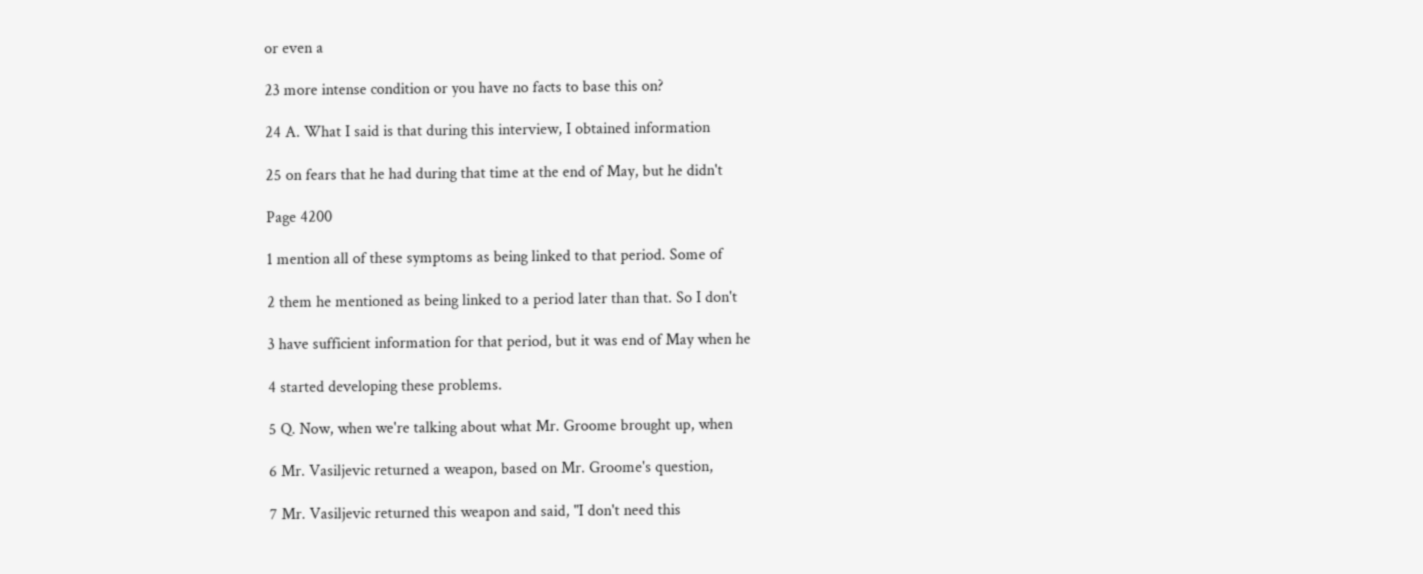or even a

23 more intense condition or you have no facts to base this on?

24 A. What I said is that during this interview, I obtained information

25 on fears that he had during that time at the end of May, but he didn't

Page 4200

1 mention all of these symptoms as being linked to that period. Some of

2 them he mentioned as being linked to a period later than that. So I don't

3 have sufficient information for that period, but it was end of May when he

4 started developing these problems.

5 Q. Now, when we're talking about what Mr. Groome brought up, when

6 Mr. Vasiljevic returned a weapon, based on Mr. Groome's question,

7 Mr. Vasiljevic returned this weapon and said, "I don't need this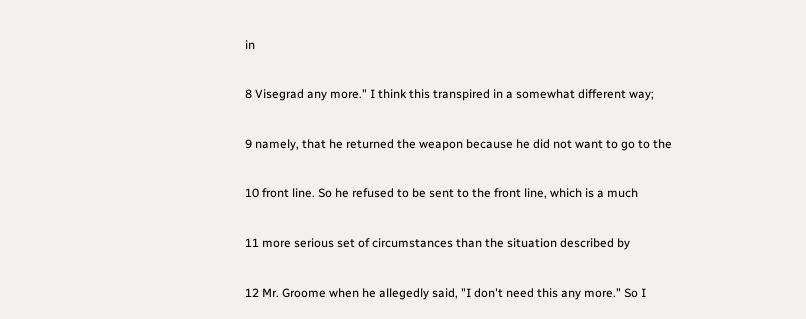in

8 Visegrad any more." I think this transpired in a somewhat different way;

9 namely, that he returned the weapon because he did not want to go to the

10 front line. So he refused to be sent to the front line, which is a much

11 more serious set of circumstances than the situation described by

12 Mr. Groome when he allegedly said, "I don't need this any more." So I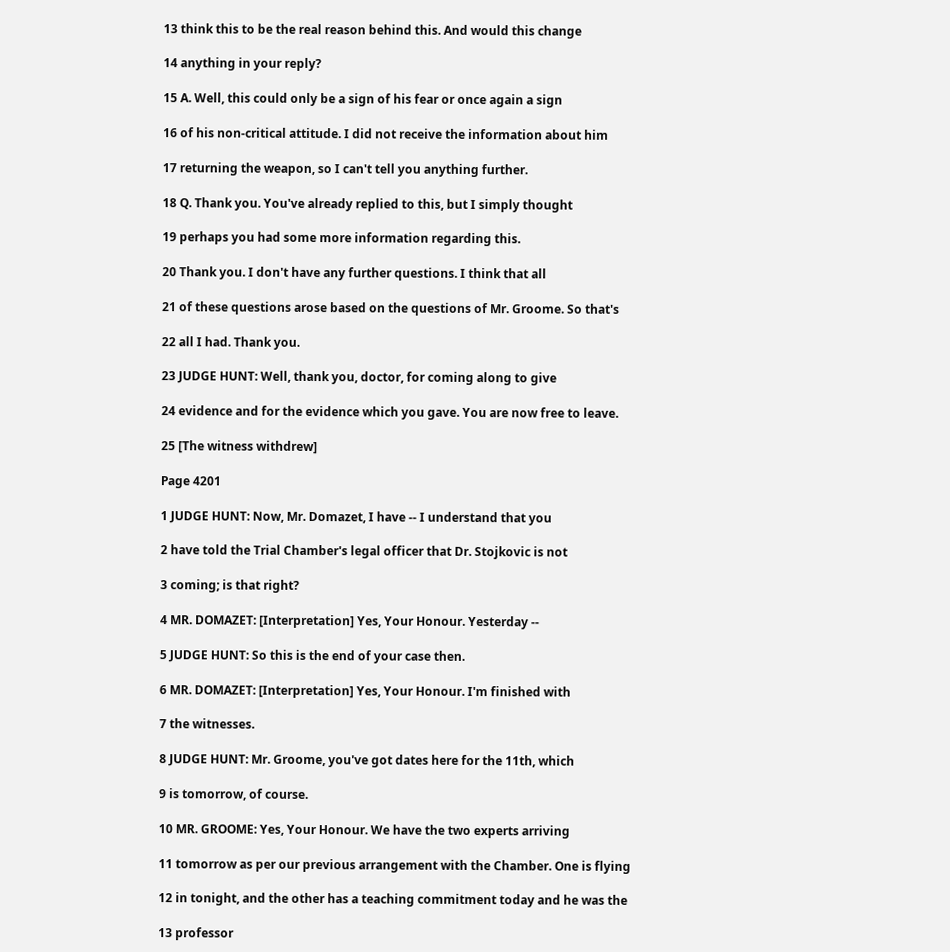13 think this to be the real reason behind this. And would this change

14 anything in your reply?

15 A. Well, this could only be a sign of his fear or once again a sign

16 of his non-critical attitude. I did not receive the information about him

17 returning the weapon, so I can't tell you anything further.

18 Q. Thank you. You've already replied to this, but I simply thought

19 perhaps you had some more information regarding this.

20 Thank you. I don't have any further questions. I think that all

21 of these questions arose based on the questions of Mr. Groome. So that's

22 all I had. Thank you.

23 JUDGE HUNT: Well, thank you, doctor, for coming along to give

24 evidence and for the evidence which you gave. You are now free to leave.

25 [The witness withdrew]

Page 4201

1 JUDGE HUNT: Now, Mr. Domazet, I have -- I understand that you

2 have told the Trial Chamber's legal officer that Dr. Stojkovic is not

3 coming; is that right?

4 MR. DOMAZET: [Interpretation] Yes, Your Honour. Yesterday --

5 JUDGE HUNT: So this is the end of your case then.

6 MR. DOMAZET: [Interpretation] Yes, Your Honour. I'm finished with

7 the witnesses.

8 JUDGE HUNT: Mr. Groome, you've got dates here for the 11th, which

9 is tomorrow, of course.

10 MR. GROOME: Yes, Your Honour. We have the two experts arriving

11 tomorrow as per our previous arrangement with the Chamber. One is flying

12 in tonight, and the other has a teaching commitment today and he was the

13 professor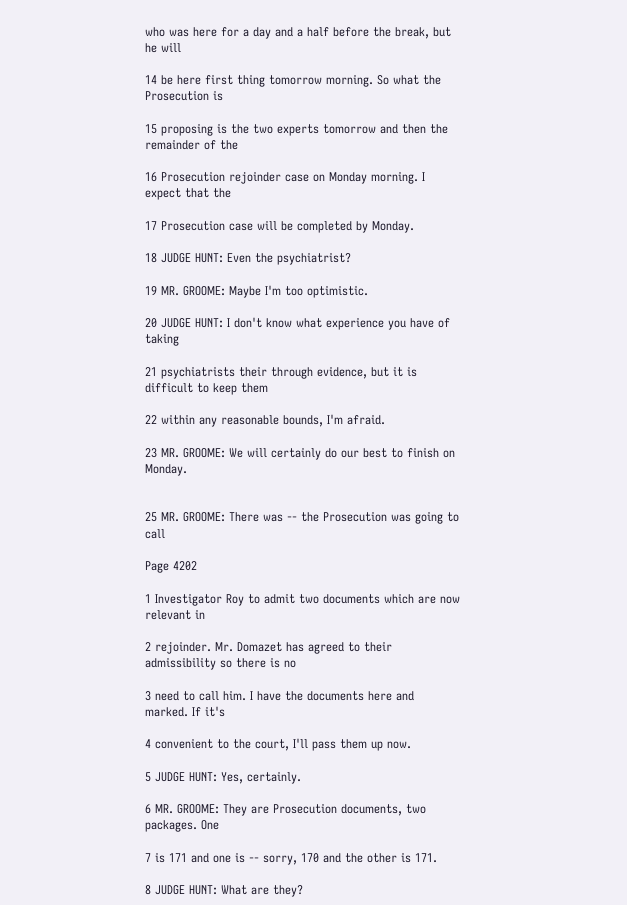who was here for a day and a half before the break, but he will

14 be here first thing tomorrow morning. So what the Prosecution is

15 proposing is the two experts tomorrow and then the remainder of the

16 Prosecution rejoinder case on Monday morning. I expect that the

17 Prosecution case will be completed by Monday.

18 JUDGE HUNT: Even the psychiatrist?

19 MR. GROOME: Maybe I'm too optimistic.

20 JUDGE HUNT: I don't know what experience you have of taking

21 psychiatrists their through evidence, but it is difficult to keep them

22 within any reasonable bounds, I'm afraid.

23 MR. GROOME: We will certainly do our best to finish on Monday.


25 MR. GROOME: There was -- the Prosecution was going to call

Page 4202

1 Investigator Roy to admit two documents which are now relevant in

2 rejoinder. Mr. Domazet has agreed to their admissibility so there is no

3 need to call him. I have the documents here and marked. If it's

4 convenient to the court, I'll pass them up now.

5 JUDGE HUNT: Yes, certainly.

6 MR. GROOME: They are Prosecution documents, two packages. One

7 is 171 and one is -- sorry, 170 and the other is 171.

8 JUDGE HUNT: What are they?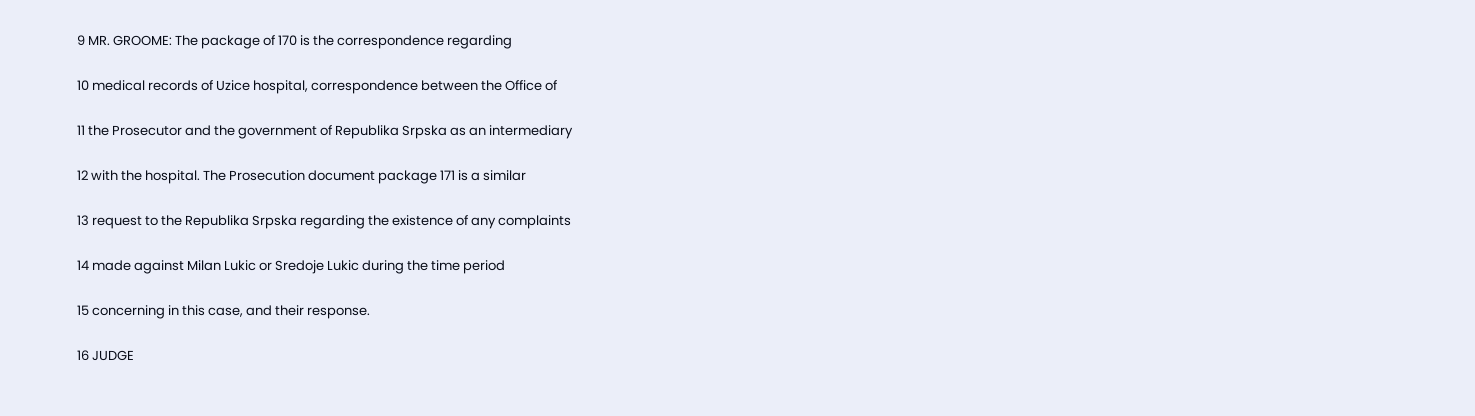9 MR. GROOME: The package of 170 is the correspondence regarding

10 medical records of Uzice hospital, correspondence between the Office of

11 the Prosecutor and the government of Republika Srpska as an intermediary

12 with the hospital. The Prosecution document package 171 is a similar

13 request to the Republika Srpska regarding the existence of any complaints

14 made against Milan Lukic or Sredoje Lukic during the time period

15 concerning in this case, and their response.

16 JUDGE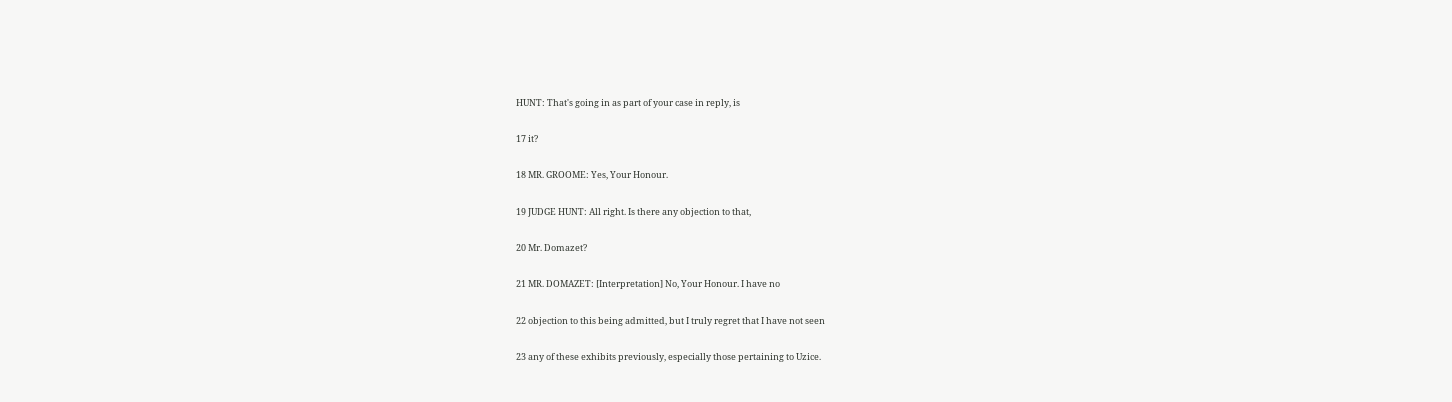HUNT: That's going in as part of your case in reply, is

17 it?

18 MR. GROOME: Yes, Your Honour.

19 JUDGE HUNT: All right. Is there any objection to that,

20 Mr. Domazet?

21 MR. DOMAZET: [Interpretation] No, Your Honour. I have no

22 objection to this being admitted, but I truly regret that I have not seen

23 any of these exhibits previously, especially those pertaining to Uzice.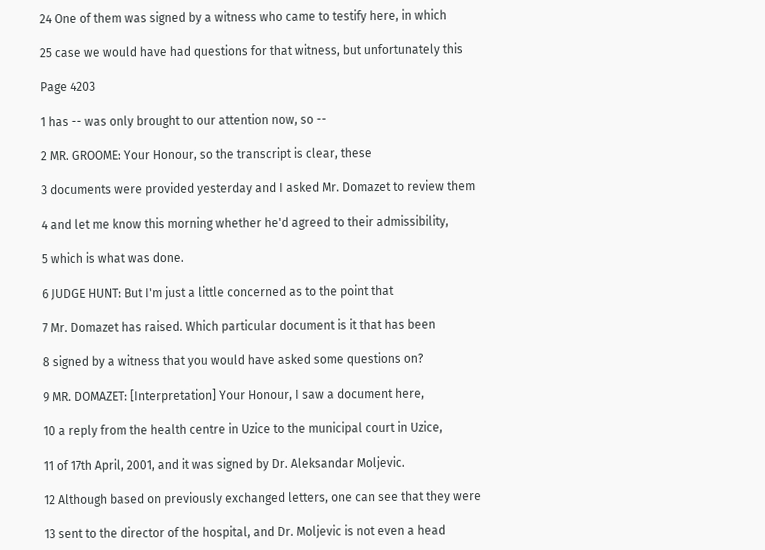24 One of them was signed by a witness who came to testify here, in which

25 case we would have had questions for that witness, but unfortunately this

Page 4203

1 has -- was only brought to our attention now, so --

2 MR. GROOME: Your Honour, so the transcript is clear, these

3 documents were provided yesterday and I asked Mr. Domazet to review them

4 and let me know this morning whether he'd agreed to their admissibility,

5 which is what was done.

6 JUDGE HUNT: But I'm just a little concerned as to the point that

7 Mr. Domazet has raised. Which particular document is it that has been

8 signed by a witness that you would have asked some questions on?

9 MR. DOMAZET: [Interpretation] Your Honour, I saw a document here,

10 a reply from the health centre in Uzice to the municipal court in Uzice,

11 of 17th April, 2001, and it was signed by Dr. Aleksandar Moljevic.

12 Although based on previously exchanged letters, one can see that they were

13 sent to the director of the hospital, and Dr. Moljevic is not even a head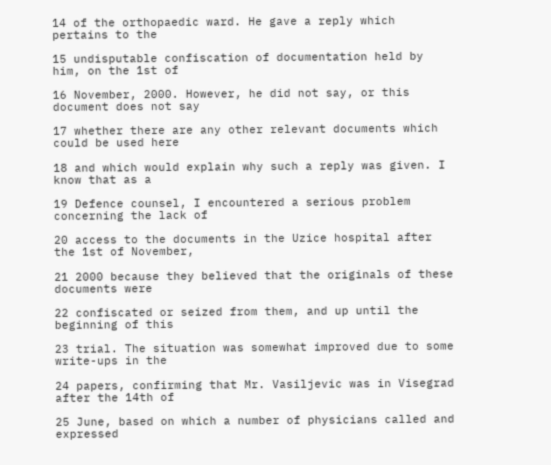14 of the orthopaedic ward. He gave a reply which pertains to the

15 undisputable confiscation of documentation held by him, on the 1st of

16 November, 2000. However, he did not say, or this document does not say

17 whether there are any other relevant documents which could be used here

18 and which would explain why such a reply was given. I know that as a

19 Defence counsel, I encountered a serious problem concerning the lack of

20 access to the documents in the Uzice hospital after the 1st of November,

21 2000 because they believed that the originals of these documents were

22 confiscated or seized from them, and up until the beginning of this

23 trial. The situation was somewhat improved due to some write-ups in the

24 papers, confirming that Mr. Vasiljevic was in Visegrad after the 14th of

25 June, based on which a number of physicians called and expressed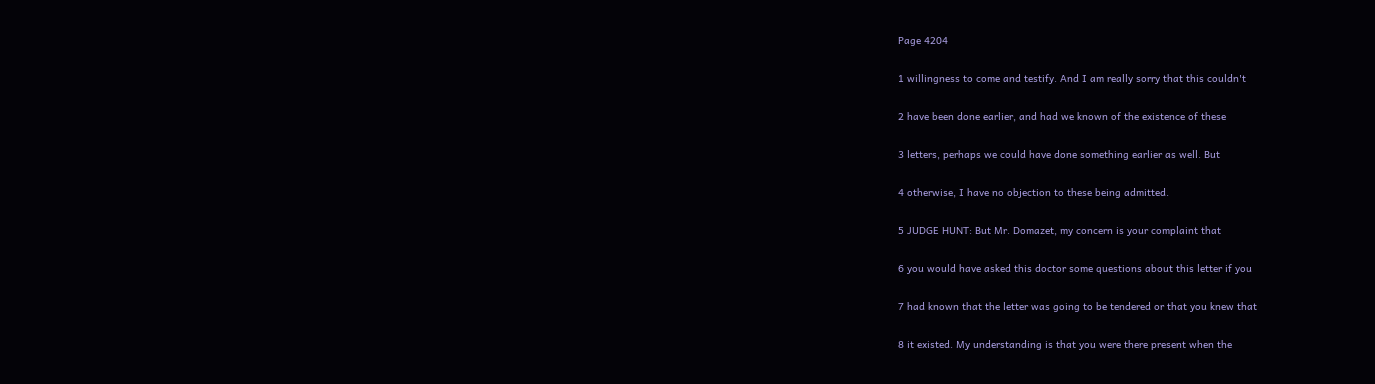Page 4204

1 willingness to come and testify. And I am really sorry that this couldn't

2 have been done earlier, and had we known of the existence of these

3 letters, perhaps we could have done something earlier as well. But

4 otherwise, I have no objection to these being admitted.

5 JUDGE HUNT: But Mr. Domazet, my concern is your complaint that

6 you would have asked this doctor some questions about this letter if you

7 had known that the letter was going to be tendered or that you knew that

8 it existed. My understanding is that you were there present when the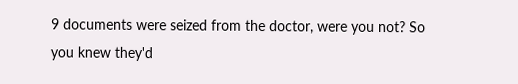9 documents were seized from the doctor, were you not? So you knew they'd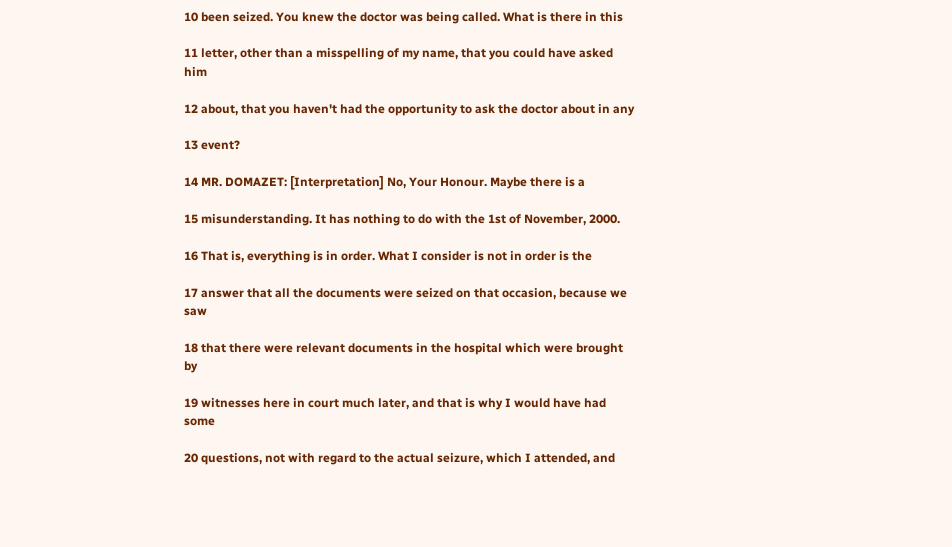10 been seized. You knew the doctor was being called. What is there in this

11 letter, other than a misspelling of my name, that you could have asked him

12 about, that you haven't had the opportunity to ask the doctor about in any

13 event?

14 MR. DOMAZET: [Interpretation] No, Your Honour. Maybe there is a

15 misunderstanding. It has nothing to do with the 1st of November, 2000.

16 That is, everything is in order. What I consider is not in order is the

17 answer that all the documents were seized on that occasion, because we saw

18 that there were relevant documents in the hospital which were brought by

19 witnesses here in court much later, and that is why I would have had some

20 questions, not with regard to the actual seizure, which I attended, and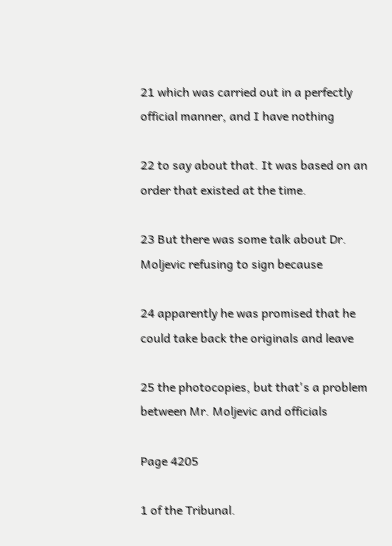21 which was carried out in a perfectly official manner, and I have nothing

22 to say about that. It was based on an order that existed at the time.

23 But there was some talk about Dr. Moljevic refusing to sign because

24 apparently he was promised that he could take back the originals and leave

25 the photocopies, but that's a problem between Mr. Moljevic and officials

Page 4205

1 of the Tribunal.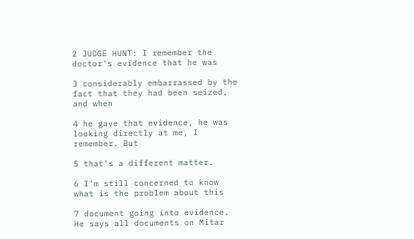2 JUDGE HUNT: I remember the doctor's evidence that he was

3 considerably embarrassed by the fact that they had been seized, and when

4 he gave that evidence, he was looking directly at me, I remember. But

5 that's a different matter.

6 I'm still concerned to know what is the problem about this

7 document going into evidence. He says all documents on Mitar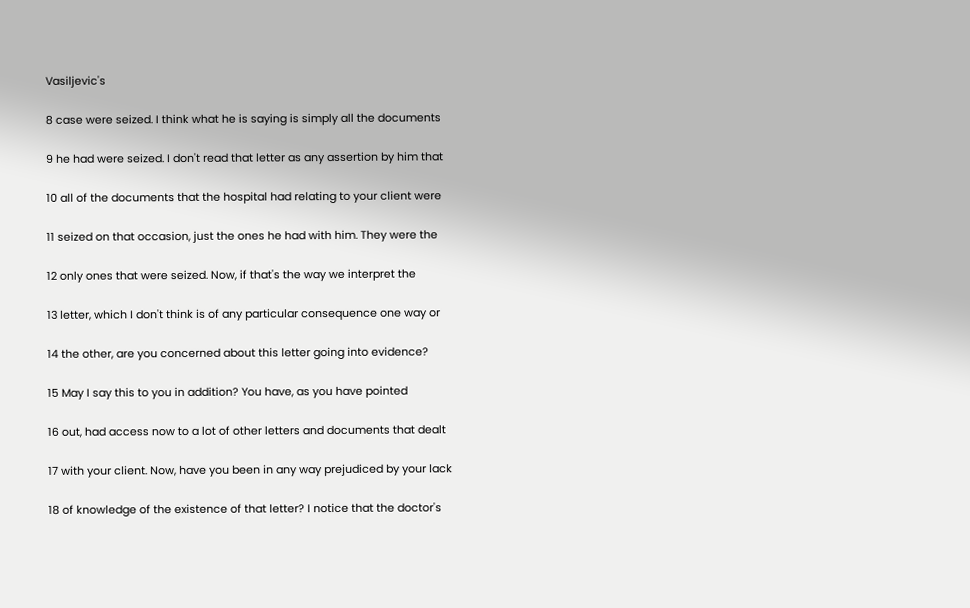Vasiljevic's

8 case were seized. I think what he is saying is simply all the documents

9 he had were seized. I don't read that letter as any assertion by him that

10 all of the documents that the hospital had relating to your client were

11 seized on that occasion, just the ones he had with him. They were the

12 only ones that were seized. Now, if that's the way we interpret the

13 letter, which I don't think is of any particular consequence one way or

14 the other, are you concerned about this letter going into evidence?

15 May I say this to you in addition? You have, as you have pointed

16 out, had access now to a lot of other letters and documents that dealt

17 with your client. Now, have you been in any way prejudiced by your lack

18 of knowledge of the existence of that letter? I notice that the doctor's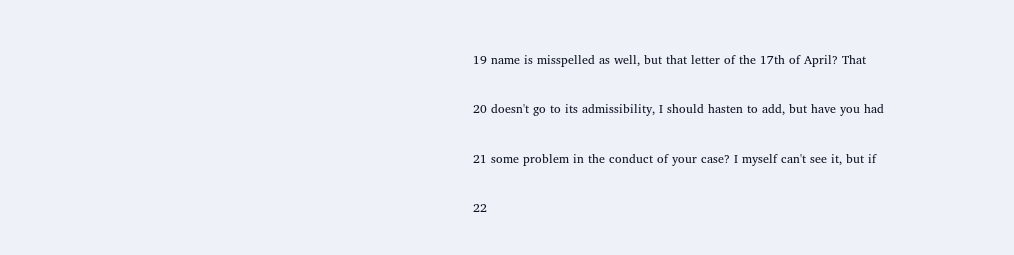19 name is misspelled as well, but that letter of the 17th of April? That

20 doesn't go to its admissibility, I should hasten to add, but have you had

21 some problem in the conduct of your case? I myself can't see it, but if

22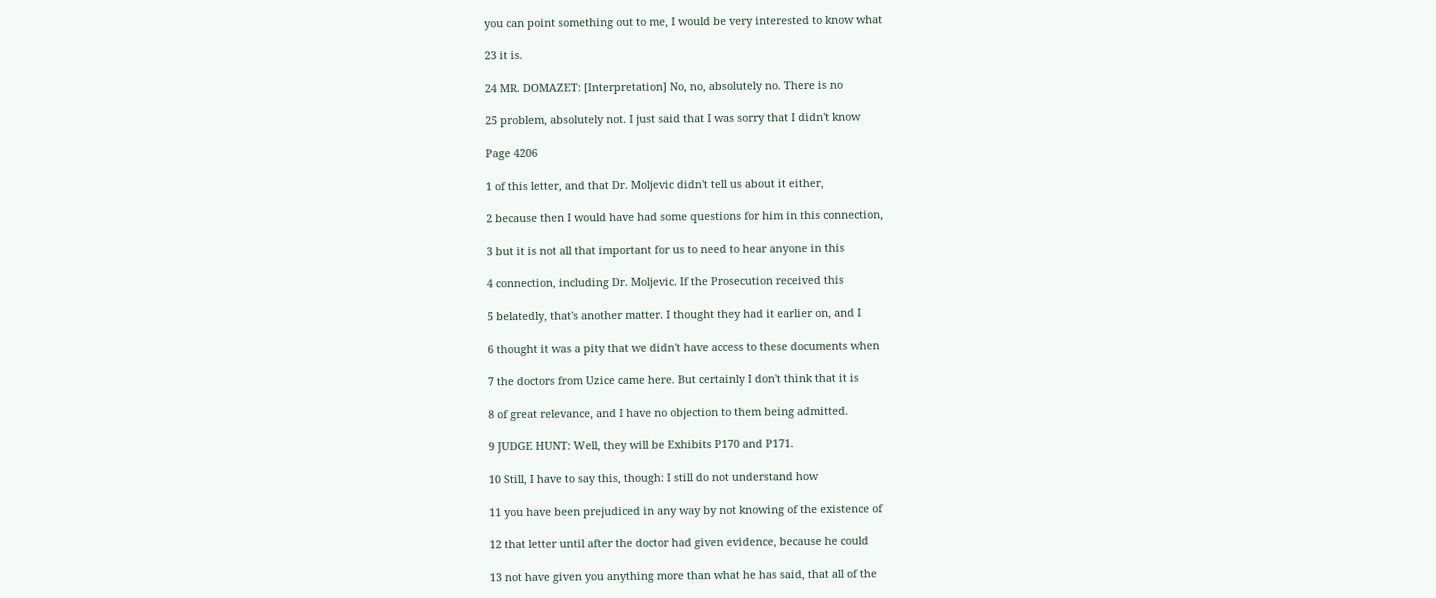you can point something out to me, I would be very interested to know what

23 it is.

24 MR. DOMAZET: [Interpretation] No, no, absolutely no. There is no

25 problem, absolutely not. I just said that I was sorry that I didn't know

Page 4206

1 of this letter, and that Dr. Moljevic didn't tell us about it either,

2 because then I would have had some questions for him in this connection,

3 but it is not all that important for us to need to hear anyone in this

4 connection, including Dr. Moljevic. If the Prosecution received this

5 belatedly, that's another matter. I thought they had it earlier on, and I

6 thought it was a pity that we didn't have access to these documents when

7 the doctors from Uzice came here. But certainly I don't think that it is

8 of great relevance, and I have no objection to them being admitted.

9 JUDGE HUNT: Well, they will be Exhibits P170 and P171.

10 Still, I have to say this, though: I still do not understand how

11 you have been prejudiced in any way by not knowing of the existence of

12 that letter until after the doctor had given evidence, because he could

13 not have given you anything more than what he has said, that all of the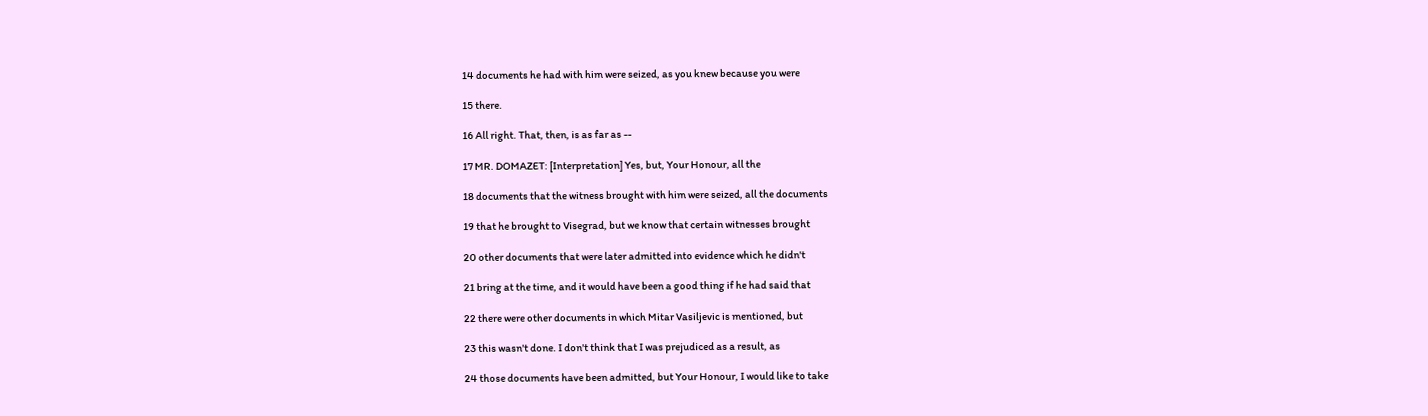14 documents he had with him were seized, as you knew because you were

15 there.

16 All right. That, then, is as far as --

17 MR. DOMAZET: [Interpretation] Yes, but, Your Honour, all the

18 documents that the witness brought with him were seized, all the documents

19 that he brought to Visegrad, but we know that certain witnesses brought

20 other documents that were later admitted into evidence which he didn't

21 bring at the time, and it would have been a good thing if he had said that

22 there were other documents in which Mitar Vasiljevic is mentioned, but

23 this wasn't done. I don't think that I was prejudiced as a result, as

24 those documents have been admitted, but Your Honour, I would like to take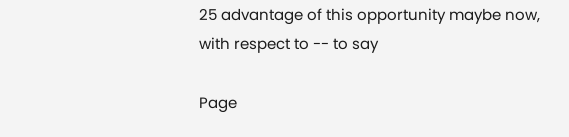25 advantage of this opportunity maybe now, with respect to -- to say

Page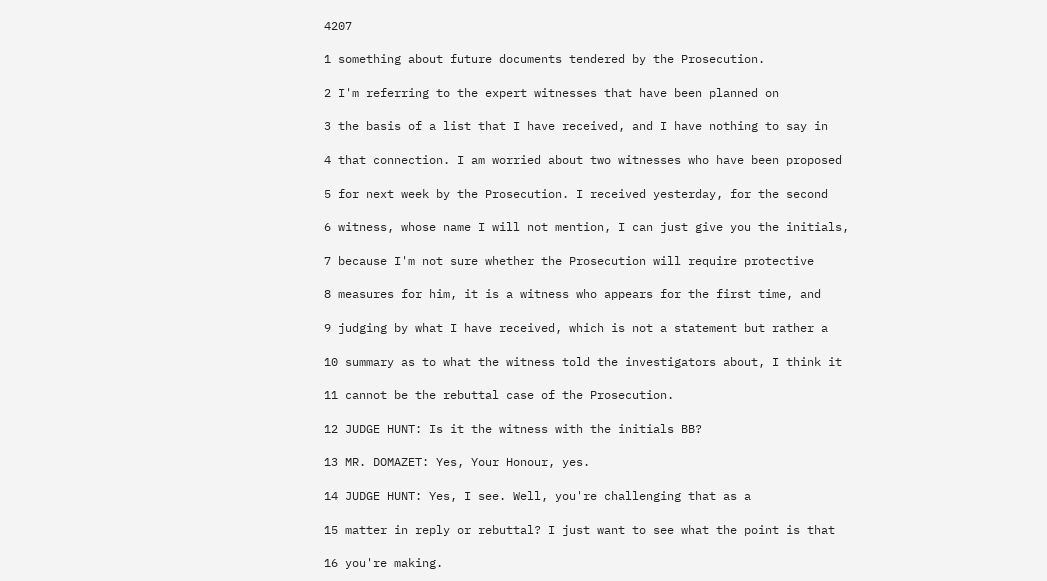4207

1 something about future documents tendered by the Prosecution.

2 I'm referring to the expert witnesses that have been planned on

3 the basis of a list that I have received, and I have nothing to say in

4 that connection. I am worried about two witnesses who have been proposed

5 for next week by the Prosecution. I received yesterday, for the second

6 witness, whose name I will not mention, I can just give you the initials,

7 because I'm not sure whether the Prosecution will require protective

8 measures for him, it is a witness who appears for the first time, and

9 judging by what I have received, which is not a statement but rather a

10 summary as to what the witness told the investigators about, I think it

11 cannot be the rebuttal case of the Prosecution.

12 JUDGE HUNT: Is it the witness with the initials BB?

13 MR. DOMAZET: Yes, Your Honour, yes.

14 JUDGE HUNT: Yes, I see. Well, you're challenging that as a

15 matter in reply or rebuttal? I just want to see what the point is that

16 you're making.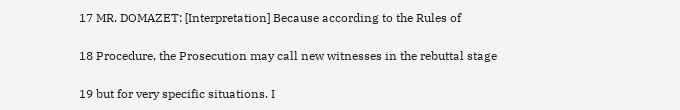17 MR. DOMAZET: [Interpretation] Because according to the Rules of

18 Procedure, the Prosecution may call new witnesses in the rebuttal stage

19 but for very specific situations. I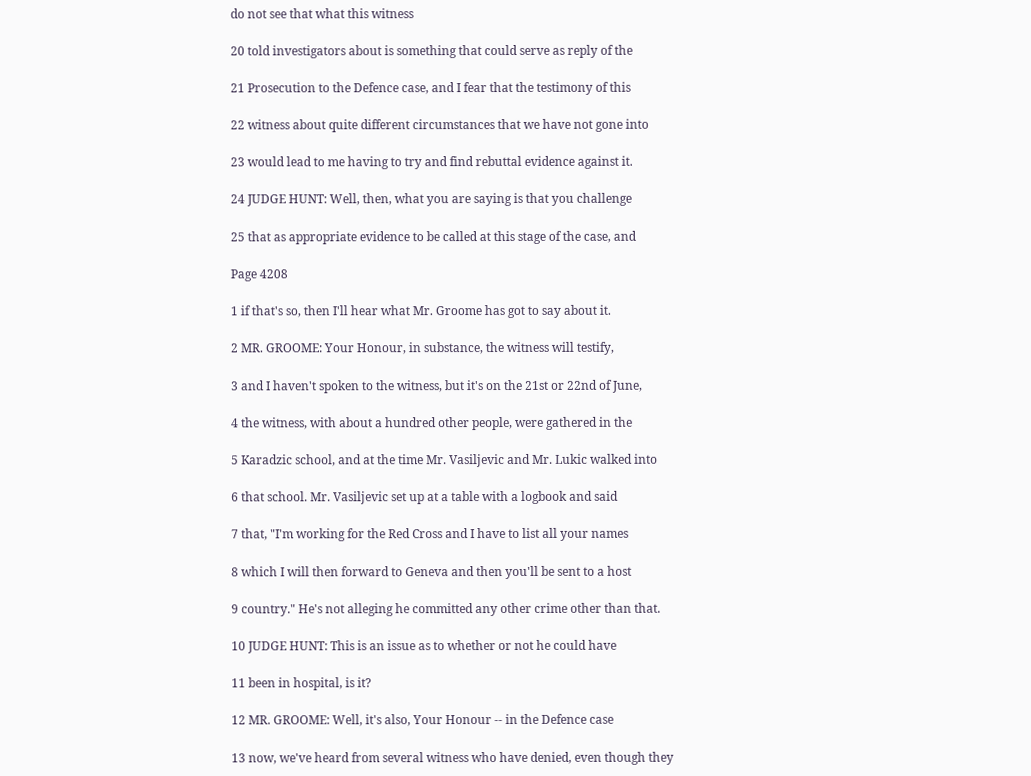do not see that what this witness

20 told investigators about is something that could serve as reply of the

21 Prosecution to the Defence case, and I fear that the testimony of this

22 witness about quite different circumstances that we have not gone into

23 would lead to me having to try and find rebuttal evidence against it.

24 JUDGE HUNT: Well, then, what you are saying is that you challenge

25 that as appropriate evidence to be called at this stage of the case, and

Page 4208

1 if that's so, then I'll hear what Mr. Groome has got to say about it.

2 MR. GROOME: Your Honour, in substance, the witness will testify,

3 and I haven't spoken to the witness, but it's on the 21st or 22nd of June,

4 the witness, with about a hundred other people, were gathered in the

5 Karadzic school, and at the time Mr. Vasiljevic and Mr. Lukic walked into

6 that school. Mr. Vasiljevic set up at a table with a logbook and said

7 that, "I'm working for the Red Cross and I have to list all your names

8 which I will then forward to Geneva and then you'll be sent to a host

9 country." He's not alleging he committed any other crime other than that.

10 JUDGE HUNT: This is an issue as to whether or not he could have

11 been in hospital, is it?

12 MR. GROOME: Well, it's also, Your Honour -- in the Defence case

13 now, we've heard from several witness who have denied, even though they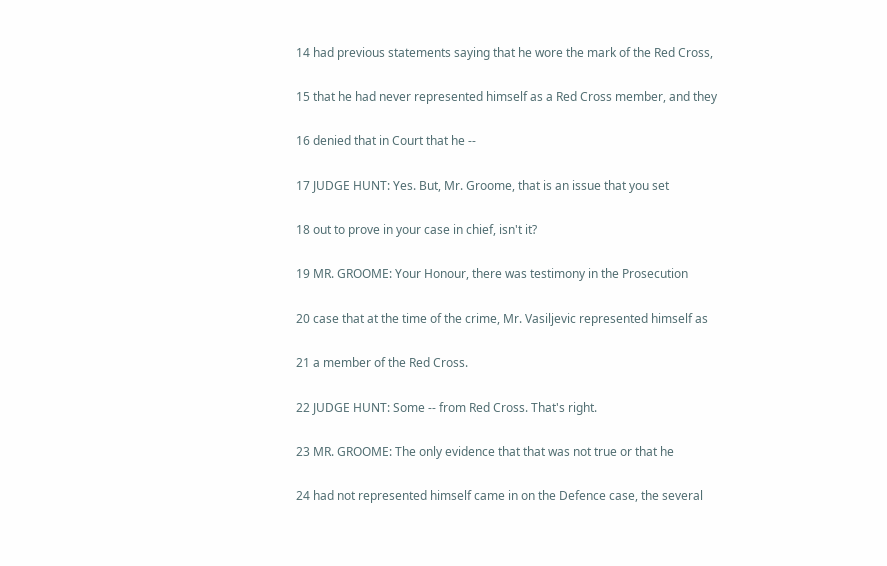14 had previous statements saying that he wore the mark of the Red Cross,

15 that he had never represented himself as a Red Cross member, and they

16 denied that in Court that he --

17 JUDGE HUNT: Yes. But, Mr. Groome, that is an issue that you set

18 out to prove in your case in chief, isn't it?

19 MR. GROOME: Your Honour, there was testimony in the Prosecution

20 case that at the time of the crime, Mr. Vasiljevic represented himself as

21 a member of the Red Cross.

22 JUDGE HUNT: Some -- from Red Cross. That's right.

23 MR. GROOME: The only evidence that that was not true or that he

24 had not represented himself came in on the Defence case, the several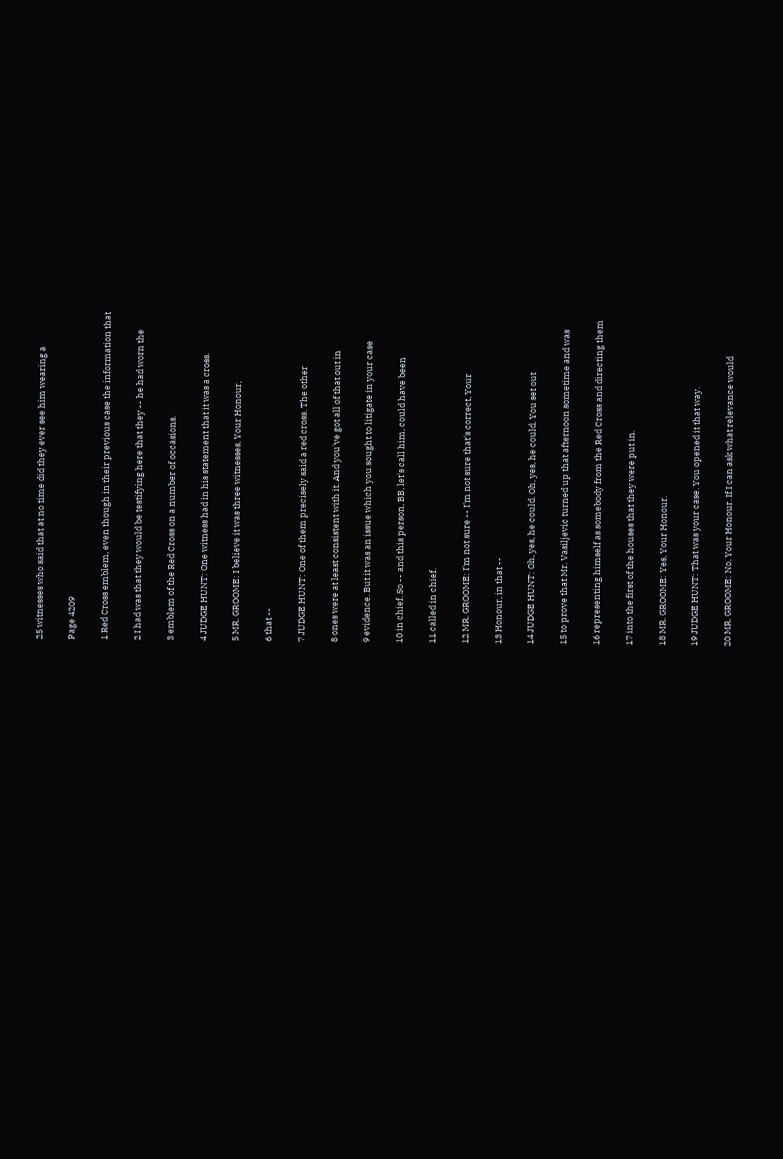25 witnesses who said that at no time did they ever see him wearing a

Page 4209

1 Red Cross emblem, even though in their previous case the information that

2 I had was that they would be testifying here that they -- he had worn the

3 emblem of the Red Cross on a number of occasions.

4 JUDGE HUNT: One witness had in his statement that it was a cross.

5 MR. GROOME: I believe it was three witnesses, Your Honour,

6 that --

7 JUDGE HUNT: One of them precisely said a red cross. The other

8 ones were at least consistent with it. And you've got all of that out in

9 evidence. But it was an issue which you sought to litigate in your case

10 in chief. So -- and this person, BB, let's call him, could have been

11 called in chief.

12 MR. GROOME: I'm not sure -- I'm not sure that's correct, Your

13 Honour, in that --

14 JUDGE HUNT: Oh, yes, he could. Oh, yes, he could. You set out

15 to prove that Mr. Vasiljevic turned up that afternoon sometime and was

16 representing himself as somebody from the Red Cross and directing them

17 into the first of the houses that they were put in.

18 MR. GROOME: Yes, Your Honour.

19 JUDGE HUNT: That was your case. You opened it that way.

20 MR. GROOME: No, Your Honour. If I can ask what relevance would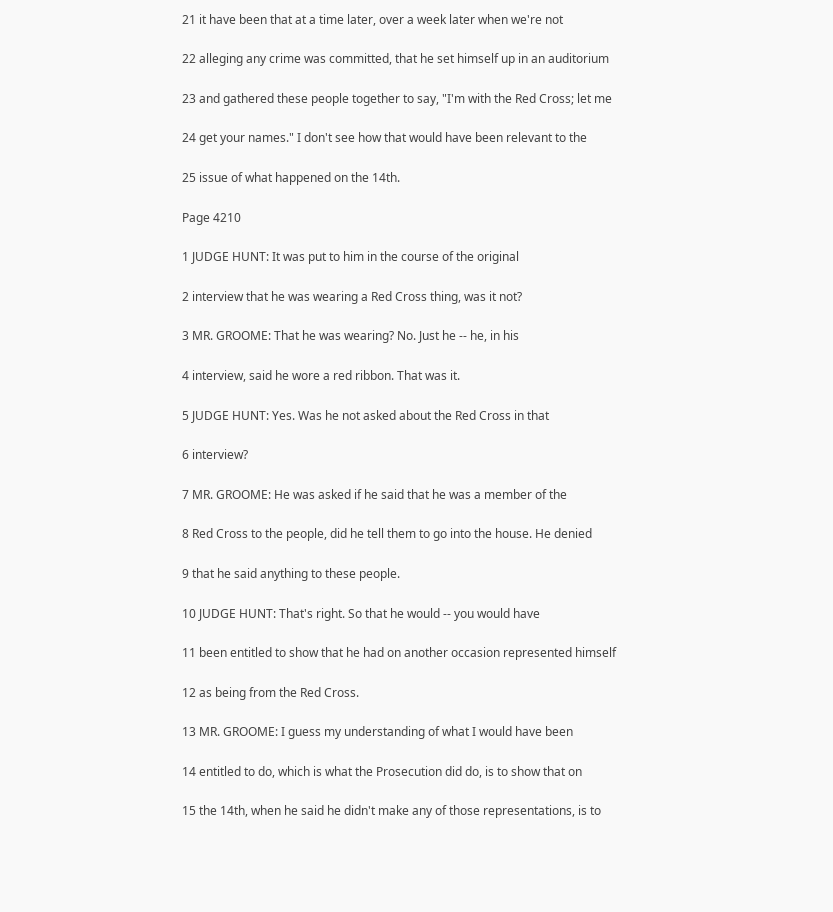21 it have been that at a time later, over a week later when we're not

22 alleging any crime was committed, that he set himself up in an auditorium

23 and gathered these people together to say, "I'm with the Red Cross; let me

24 get your names." I don't see how that would have been relevant to the

25 issue of what happened on the 14th.

Page 4210

1 JUDGE HUNT: It was put to him in the course of the original

2 interview that he was wearing a Red Cross thing, was it not?

3 MR. GROOME: That he was wearing? No. Just he -- he, in his

4 interview, said he wore a red ribbon. That was it.

5 JUDGE HUNT: Yes. Was he not asked about the Red Cross in that

6 interview?

7 MR. GROOME: He was asked if he said that he was a member of the

8 Red Cross to the people, did he tell them to go into the house. He denied

9 that he said anything to these people.

10 JUDGE HUNT: That's right. So that he would -- you would have

11 been entitled to show that he had on another occasion represented himself

12 as being from the Red Cross.

13 MR. GROOME: I guess my understanding of what I would have been

14 entitled to do, which is what the Prosecution did do, is to show that on

15 the 14th, when he said he didn't make any of those representations, is to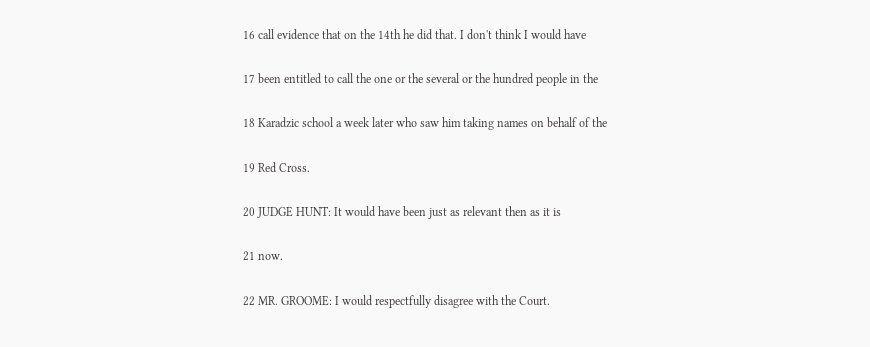16 call evidence that on the 14th he did that. I don't think I would have

17 been entitled to call the one or the several or the hundred people in the

18 Karadzic school a week later who saw him taking names on behalf of the

19 Red Cross.

20 JUDGE HUNT: It would have been just as relevant then as it is

21 now.

22 MR. GROOME: I would respectfully disagree with the Court.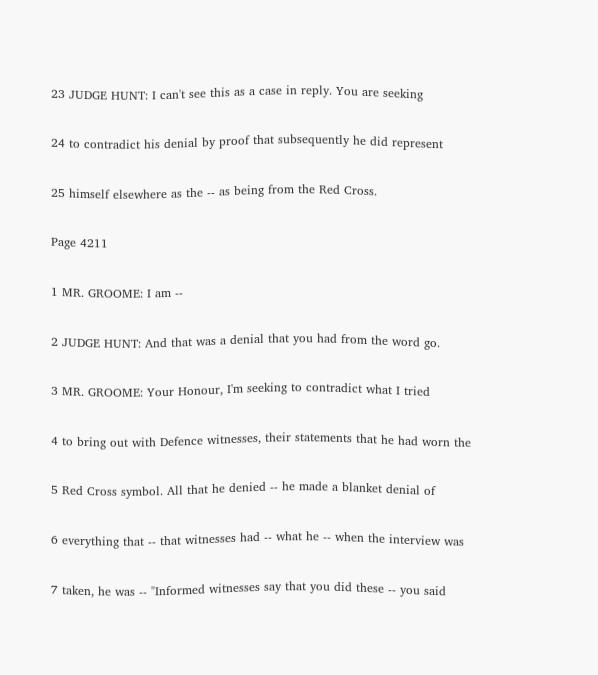23 JUDGE HUNT: I can't see this as a case in reply. You are seeking

24 to contradict his denial by proof that subsequently he did represent

25 himself elsewhere as the -- as being from the Red Cross.

Page 4211

1 MR. GROOME: I am --

2 JUDGE HUNT: And that was a denial that you had from the word go.

3 MR. GROOME: Your Honour, I'm seeking to contradict what I tried

4 to bring out with Defence witnesses, their statements that he had worn the

5 Red Cross symbol. All that he denied -- he made a blanket denial of

6 everything that -- that witnesses had -- what he -- when the interview was

7 taken, he was -- "Informed witnesses say that you did these -- you said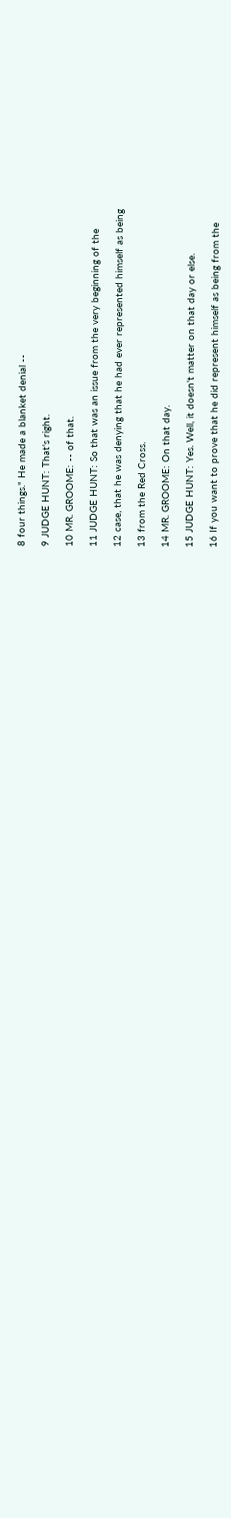8 four things." He made a blanket denial --

9 JUDGE HUNT: That's right.

10 MR. GROOME: -- of that.

11 JUDGE HUNT: So that was an issue from the very beginning of the

12 case, that he was denying that he had ever represented himself as being

13 from the Red Cross.

14 MR. GROOME: On that day.

15 JUDGE HUNT: Yes. Well, it doesn't matter on that day or else.

16 If you want to prove that he did represent himself as being from the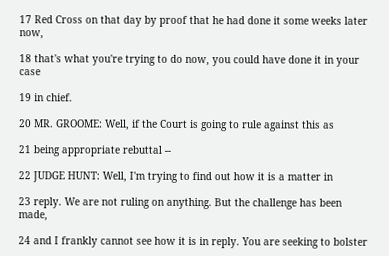17 Red Cross on that day by proof that he had done it some weeks later now,

18 that's what you're trying to do now, you could have done it in your case

19 in chief.

20 MR. GROOME: Well, if the Court is going to rule against this as

21 being appropriate rebuttal --

22 JUDGE HUNT: Well, I'm trying to find out how it is a matter in

23 reply. We are not ruling on anything. But the challenge has been made,

24 and I frankly cannot see how it is in reply. You are seeking to bolster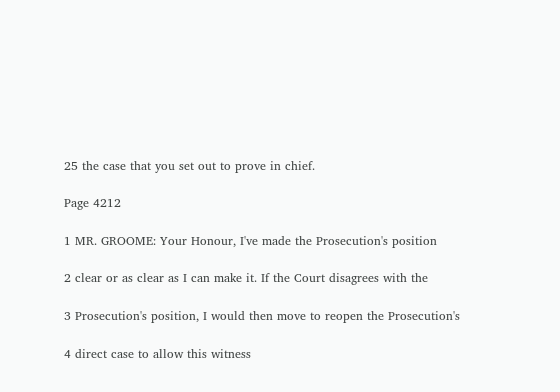25 the case that you set out to prove in chief.

Page 4212

1 MR. GROOME: Your Honour, I've made the Prosecution's position

2 clear or as clear as I can make it. If the Court disagrees with the

3 Prosecution's position, I would then move to reopen the Prosecution's

4 direct case to allow this witness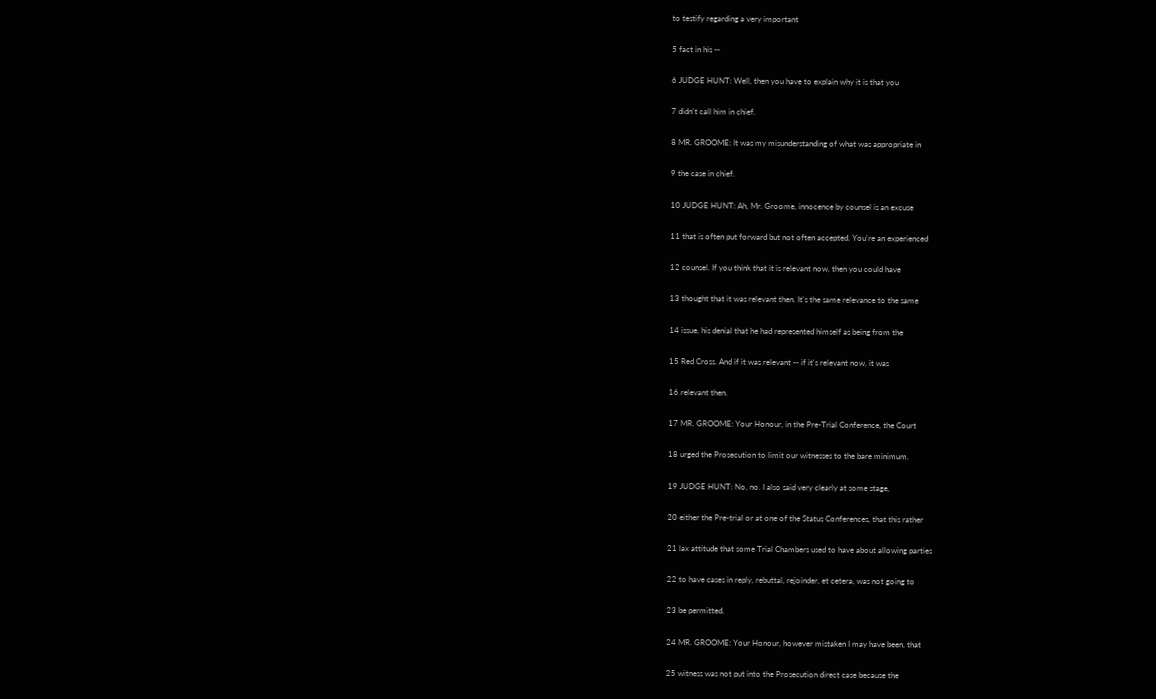to testify regarding a very important

5 fact in his --

6 JUDGE HUNT: Well, then you have to explain why it is that you

7 didn't call him in chief.

8 MR. GROOME: It was my misunderstanding of what was appropriate in

9 the case in chief.

10 JUDGE HUNT: Ah, Mr. Groome, innocence by counsel is an excuse

11 that is often put forward but not often accepted. You're an experienced

12 counsel. If you think that it is relevant now, then you could have

13 thought that it was relevant then. It's the same relevance to the same

14 issue, his denial that he had represented himself as being from the

15 Red Cross. And if it was relevant -- if it's relevant now, it was

16 relevant then.

17 MR. GROOME: Your Honour, in the Pre-Trial Conference, the Court

18 urged the Prosecution to limit our witnesses to the bare minimum.

19 JUDGE HUNT: No, no. I also said very clearly at some stage,

20 either the Pre-trial or at one of the Status Conferences, that this rather

21 lax attitude that some Trial Chambers used to have about allowing parties

22 to have cases in reply, rebuttal, rejoinder, et cetera, was not going to

23 be permitted.

24 MR. GROOME: Your Honour, however mistaken I may have been, that

25 witness was not put into the Prosecution direct case because the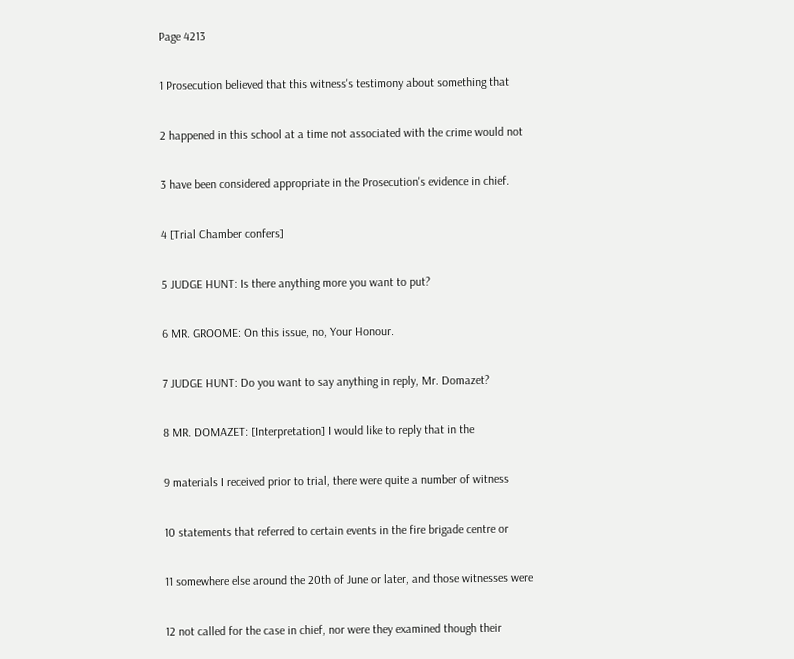Page 4213

1 Prosecution believed that this witness's testimony about something that

2 happened in this school at a time not associated with the crime would not

3 have been considered appropriate in the Prosecution's evidence in chief.

4 [Trial Chamber confers]

5 JUDGE HUNT: Is there anything more you want to put?

6 MR. GROOME: On this issue, no, Your Honour.

7 JUDGE HUNT: Do you want to say anything in reply, Mr. Domazet?

8 MR. DOMAZET: [Interpretation] I would like to reply that in the

9 materials I received prior to trial, there were quite a number of witness

10 statements that referred to certain events in the fire brigade centre or

11 somewhere else around the 20th of June or later, and those witnesses were

12 not called for the case in chief, nor were they examined though their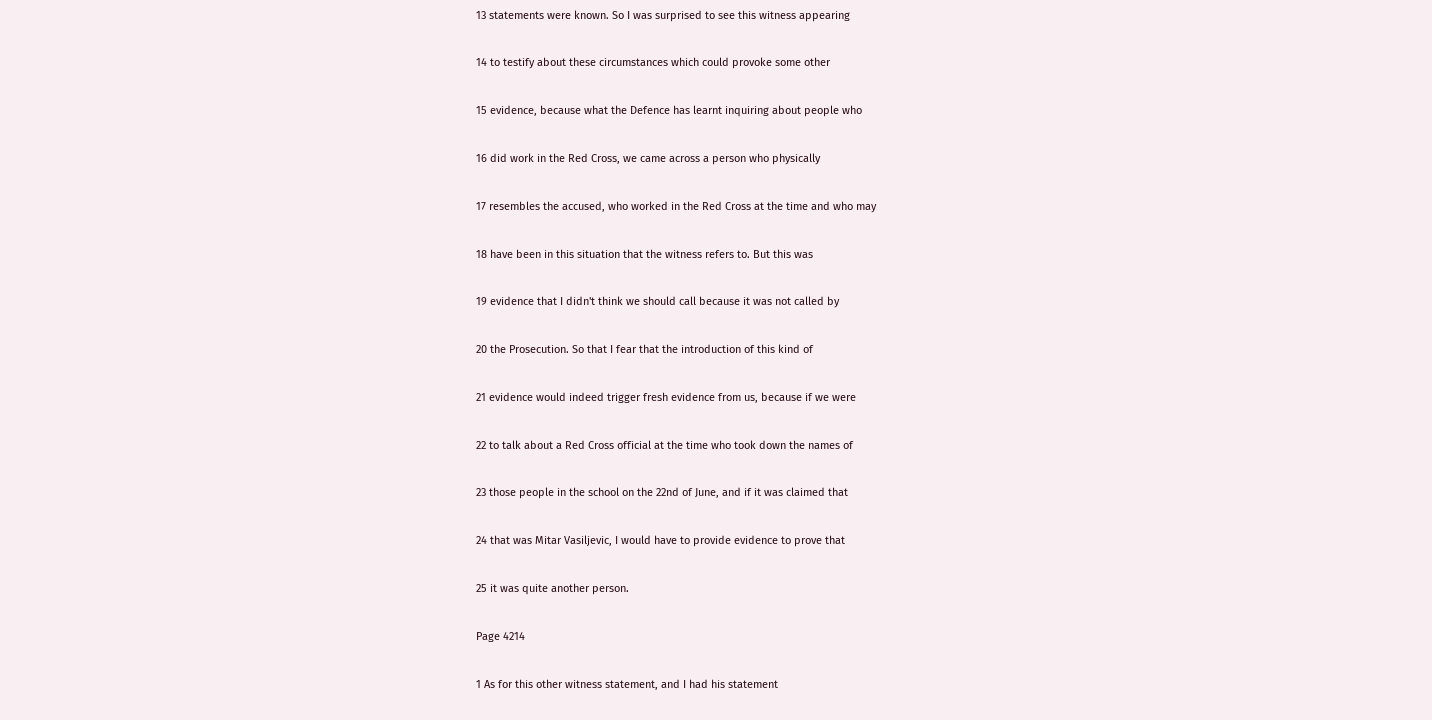13 statements were known. So I was surprised to see this witness appearing

14 to testify about these circumstances which could provoke some other

15 evidence, because what the Defence has learnt inquiring about people who

16 did work in the Red Cross, we came across a person who physically

17 resembles the accused, who worked in the Red Cross at the time and who may

18 have been in this situation that the witness refers to. But this was

19 evidence that I didn't think we should call because it was not called by

20 the Prosecution. So that I fear that the introduction of this kind of

21 evidence would indeed trigger fresh evidence from us, because if we were

22 to talk about a Red Cross official at the time who took down the names of

23 those people in the school on the 22nd of June, and if it was claimed that

24 that was Mitar Vasiljevic, I would have to provide evidence to prove that

25 it was quite another person.

Page 4214

1 As for this other witness statement, and I had his statement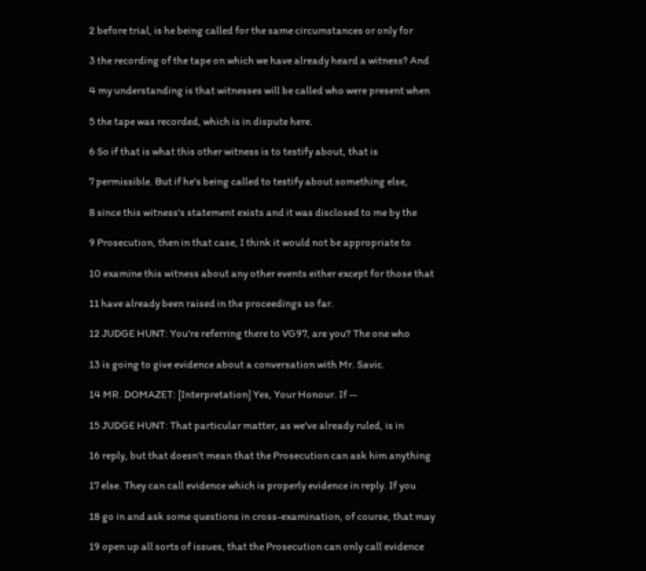2 before trial, is he being called for the same circumstances or only for

3 the recording of the tape on which we have already heard a witness? And

4 my understanding is that witnesses will be called who were present when

5 the tape was recorded, which is in dispute here.

6 So if that is what this other witness is to testify about, that is

7 permissible. But if he's being called to testify about something else,

8 since this witness's statement exists and it was disclosed to me by the

9 Prosecution, then in that case, I think it would not be appropriate to

10 examine this witness about any other events either except for those that

11 have already been raised in the proceedings so far.

12 JUDGE HUNT: You're referring there to VG97, are you? The one who

13 is going to give evidence about a conversation with Mr. Savic.

14 MR. DOMAZET: [Interpretation] Yes, Your Honour. If --

15 JUDGE HUNT: That particular matter, as we've already ruled, is in

16 reply, but that doesn't mean that the Prosecution can ask him anything

17 else. They can call evidence which is properly evidence in reply. If you

18 go in and ask some questions in cross-examination, of course, that may

19 open up all sorts of issues, that the Prosecution can only call evidence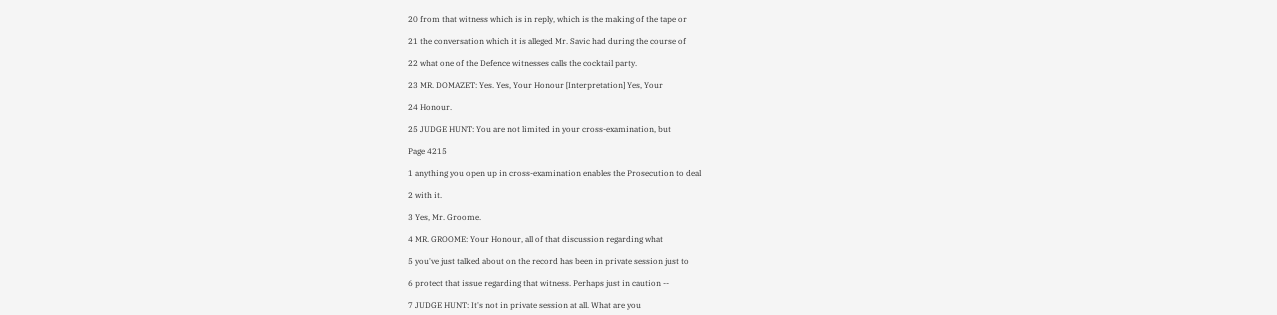20 from that witness which is in reply, which is the making of the tape or

21 the conversation which it is alleged Mr. Savic had during the course of

22 what one of the Defence witnesses calls the cocktail party.

23 MR. DOMAZET: Yes. Yes, Your Honour [Interpretation] Yes, Your

24 Honour.

25 JUDGE HUNT: You are not limited in your cross-examination, but

Page 4215

1 anything you open up in cross-examination enables the Prosecution to deal

2 with it.

3 Yes, Mr. Groome.

4 MR. GROOME: Your Honour, all of that discussion regarding what

5 you've just talked about on the record has been in private session just to

6 protect that issue regarding that witness. Perhaps just in caution --

7 JUDGE HUNT: It's not in private session at all. What are you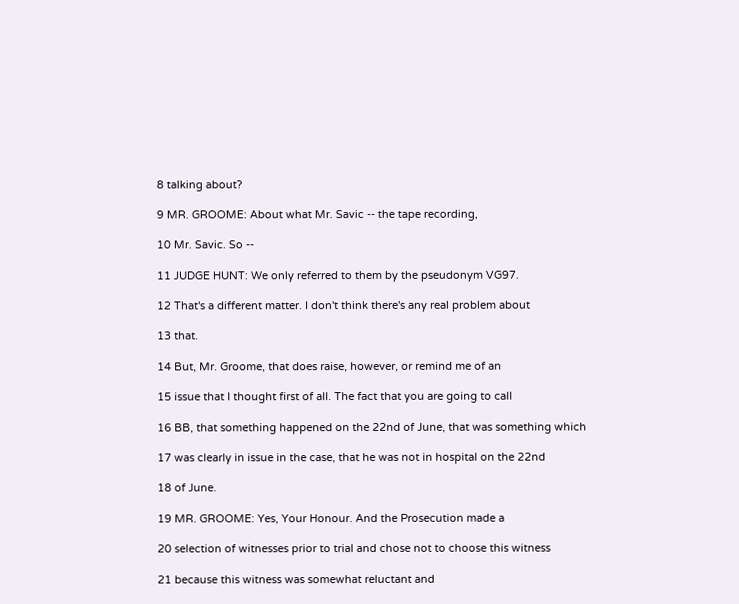8 talking about?

9 MR. GROOME: About what Mr. Savic -- the tape recording,

10 Mr. Savic. So --

11 JUDGE HUNT: We only referred to them by the pseudonym VG97.

12 That's a different matter. I don't think there's any real problem about

13 that.

14 But, Mr. Groome, that does raise, however, or remind me of an

15 issue that I thought first of all. The fact that you are going to call

16 BB, that something happened on the 22nd of June, that was something which

17 was clearly in issue in the case, that he was not in hospital on the 22nd

18 of June.

19 MR. GROOME: Yes, Your Honour. And the Prosecution made a

20 selection of witnesses prior to trial and chose not to choose this witness

21 because this witness was somewhat reluctant and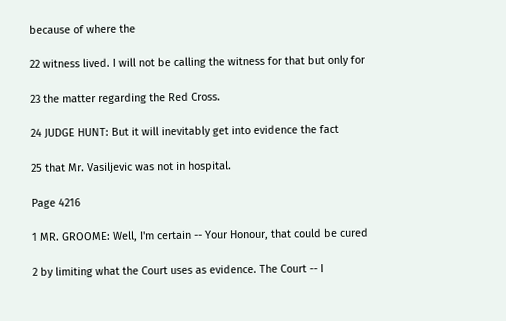because of where the

22 witness lived. I will not be calling the witness for that but only for

23 the matter regarding the Red Cross.

24 JUDGE HUNT: But it will inevitably get into evidence the fact

25 that Mr. Vasiljevic was not in hospital.

Page 4216

1 MR. GROOME: Well, I'm certain -- Your Honour, that could be cured

2 by limiting what the Court uses as evidence. The Court -- I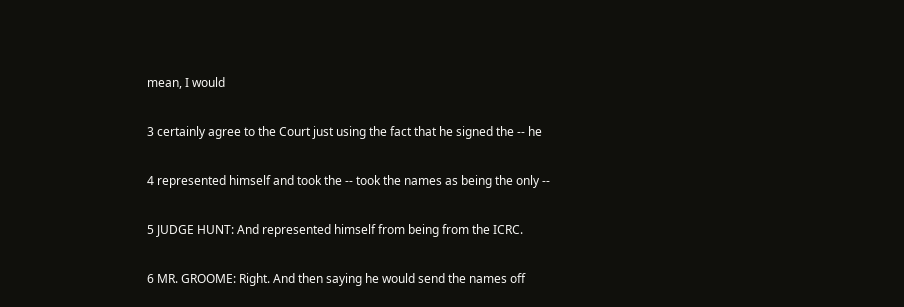mean, I would

3 certainly agree to the Court just using the fact that he signed the -- he

4 represented himself and took the -- took the names as being the only --

5 JUDGE HUNT: And represented himself from being from the ICRC.

6 MR. GROOME: Right. And then saying he would send the names off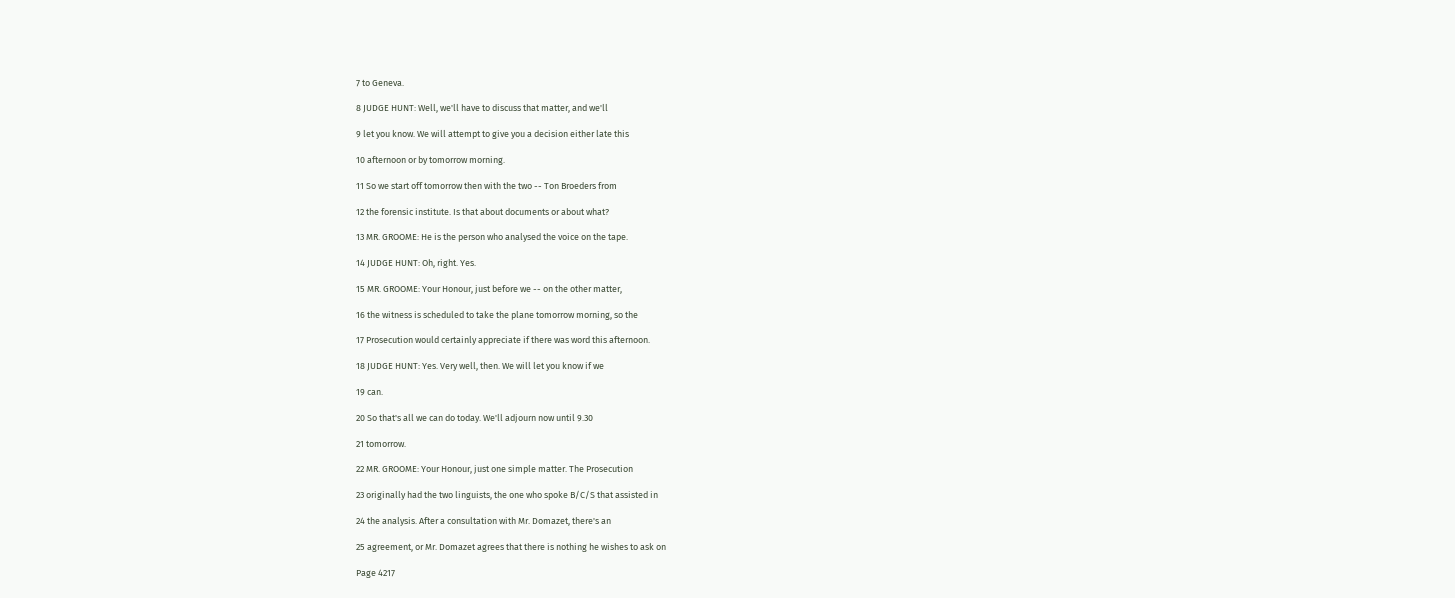7 to Geneva.

8 JUDGE HUNT: Well, we'll have to discuss that matter, and we'll

9 let you know. We will attempt to give you a decision either late this

10 afternoon or by tomorrow morning.

11 So we start off tomorrow then with the two -- Ton Broeders from

12 the forensic institute. Is that about documents or about what?

13 MR. GROOME: He is the person who analysed the voice on the tape.

14 JUDGE HUNT: Oh, right. Yes.

15 MR. GROOME: Your Honour, just before we -- on the other matter,

16 the witness is scheduled to take the plane tomorrow morning, so the

17 Prosecution would certainly appreciate if there was word this afternoon.

18 JUDGE HUNT: Yes. Very well, then. We will let you know if we

19 can.

20 So that's all we can do today. We'll adjourn now until 9.30

21 tomorrow.

22 MR. GROOME: Your Honour, just one simple matter. The Prosecution

23 originally had the two linguists, the one who spoke B/C/S that assisted in

24 the analysis. After a consultation with Mr. Domazet, there's an

25 agreement, or Mr. Domazet agrees that there is nothing he wishes to ask on

Page 4217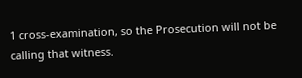1 cross-examination, so the Prosecution will not be calling that witness.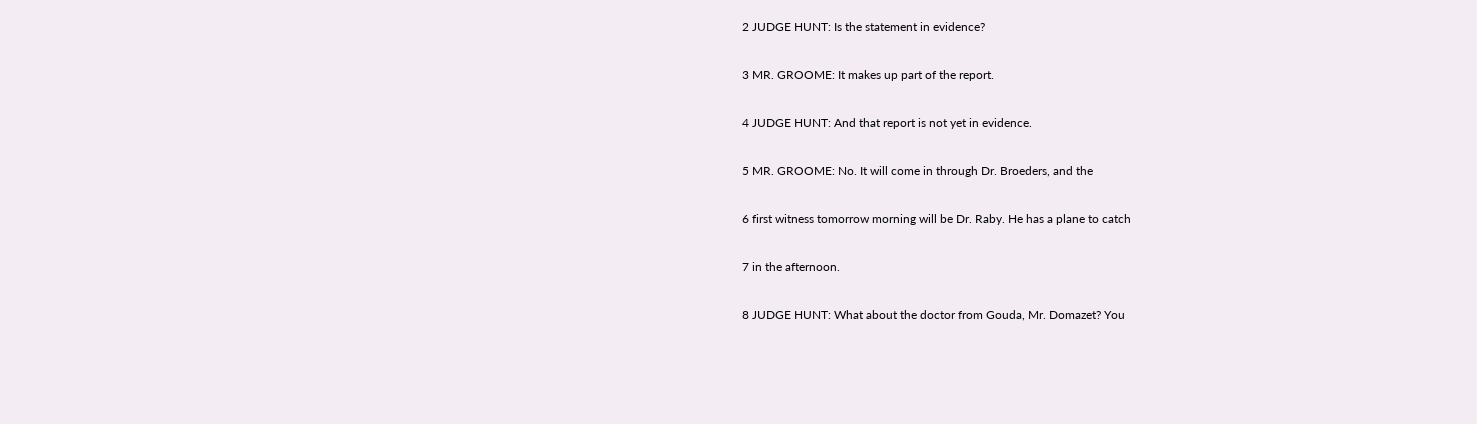2 JUDGE HUNT: Is the statement in evidence?

3 MR. GROOME: It makes up part of the report.

4 JUDGE HUNT: And that report is not yet in evidence.

5 MR. GROOME: No. It will come in through Dr. Broeders, and the

6 first witness tomorrow morning will be Dr. Raby. He has a plane to catch

7 in the afternoon.

8 JUDGE HUNT: What about the doctor from Gouda, Mr. Domazet? You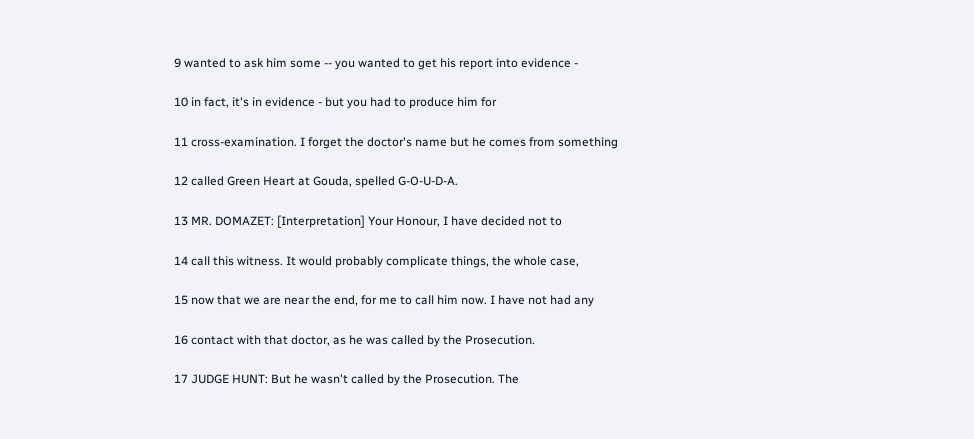9 wanted to ask him some -- you wanted to get his report into evidence -

10 in fact, it's in evidence - but you had to produce him for

11 cross-examination. I forget the doctor's name but he comes from something

12 called Green Heart at Gouda, spelled G-O-U-D-A.

13 MR. DOMAZET: [Interpretation] Your Honour, I have decided not to

14 call this witness. It would probably complicate things, the whole case,

15 now that we are near the end, for me to call him now. I have not had any

16 contact with that doctor, as he was called by the Prosecution.

17 JUDGE HUNT: But he wasn't called by the Prosecution. The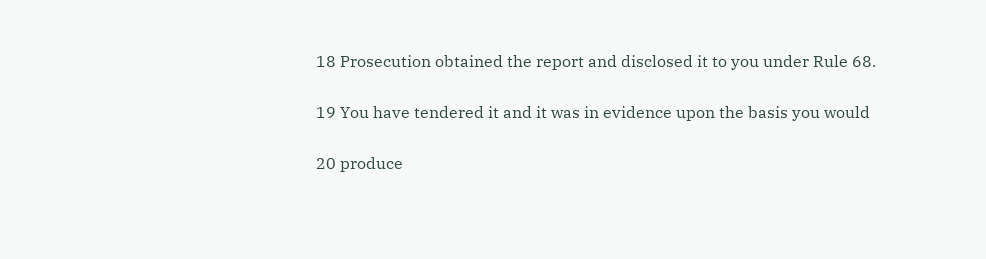18 Prosecution obtained the report and disclosed it to you under Rule 68.

19 You have tendered it and it was in evidence upon the basis you would

20 produce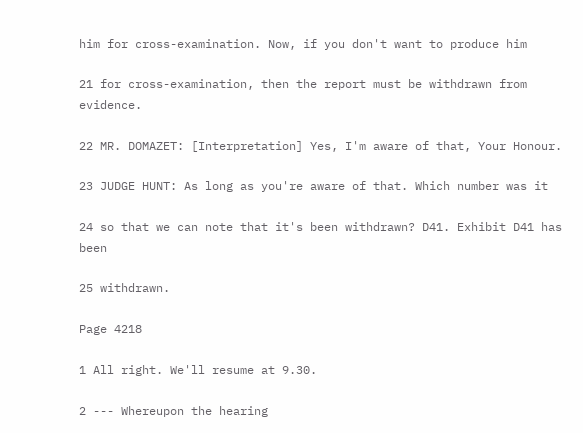him for cross-examination. Now, if you don't want to produce him

21 for cross-examination, then the report must be withdrawn from evidence.

22 MR. DOMAZET: [Interpretation] Yes, I'm aware of that, Your Honour.

23 JUDGE HUNT: As long as you're aware of that. Which number was it

24 so that we can note that it's been withdrawn? D41. Exhibit D41 has been

25 withdrawn.

Page 4218

1 All right. We'll resume at 9.30.

2 --- Whereupon the hearing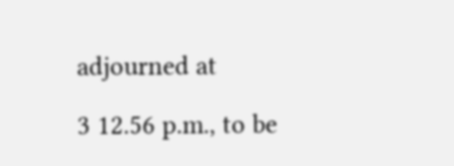adjourned at

3 12.56 p.m., to be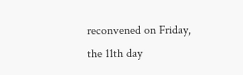reconvened on Friday, the 11th day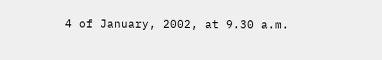4 of January, 2002, at 9.30 a.m.